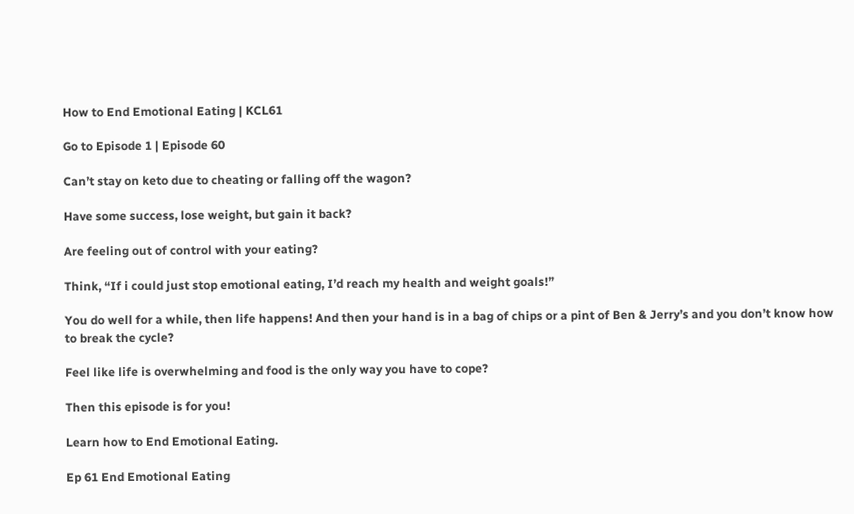How to End Emotional Eating | KCL61

Go to Episode 1 | Episode 60

Can’t stay on keto due to cheating or falling off the wagon?

Have some success, lose weight, but gain it back?

Are feeling out of control with your eating?

Think, “If i could just stop emotional eating, I’d reach my health and weight goals!”

You do well for a while, then life happens! And then your hand is in a bag of chips or a pint of Ben & Jerry’s and you don’t know how to break the cycle?

Feel like life is overwhelming and food is the only way you have to cope?

Then this episode is for you!

Learn how to End Emotional Eating.

Ep 61 End Emotional Eating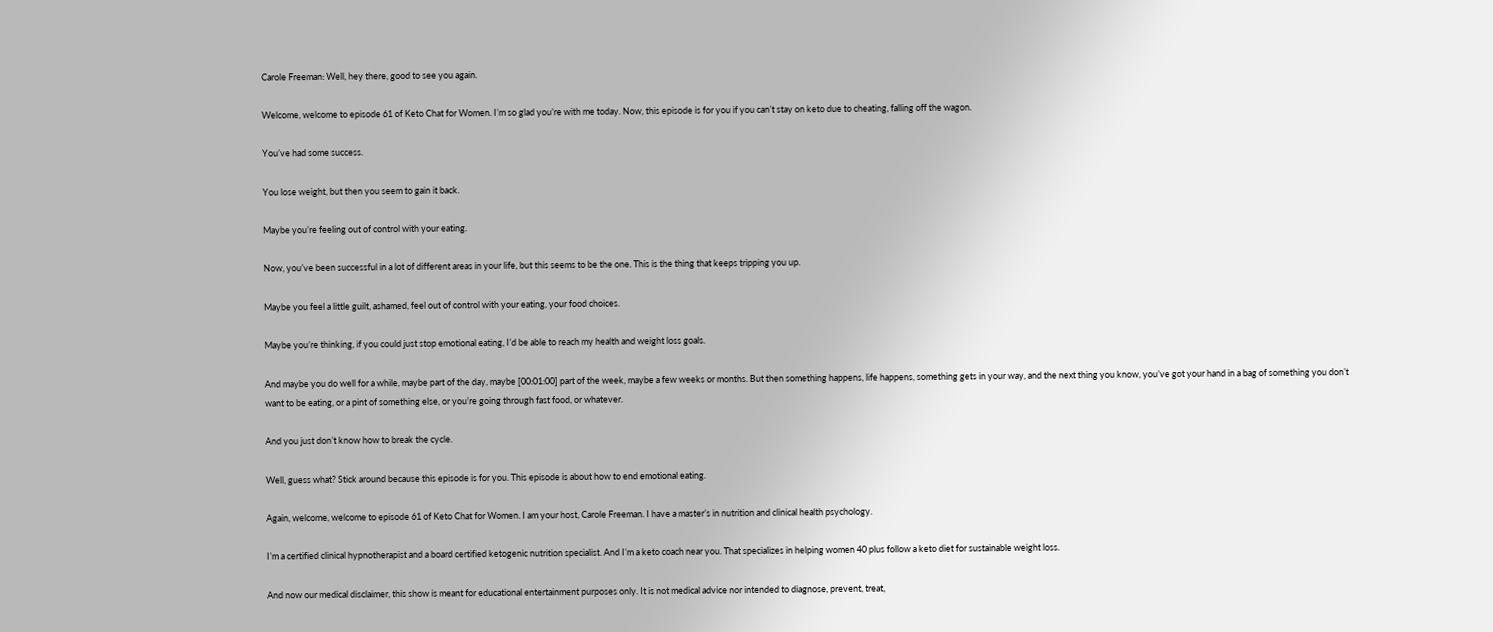Carole Freeman: Well, hey there, good to see you again.

Welcome, welcome to episode 61 of Keto Chat for Women. I’m so glad you’re with me today. Now, this episode is for you if you can’t stay on keto due to cheating, falling off the wagon.

You’ve had some success.

You lose weight, but then you seem to gain it back.

Maybe you’re feeling out of control with your eating.

Now, you’ve been successful in a lot of different areas in your life, but this seems to be the one. This is the thing that keeps tripping you up.

Maybe you feel a little guilt, ashamed, feel out of control with your eating, your food choices.

Maybe you’re thinking, if you could just stop emotional eating, I’d be able to reach my health and weight loss goals.

And maybe you do well for a while, maybe part of the day, maybe [00:01:00] part of the week, maybe a few weeks or months. But then something happens, life happens, something gets in your way, and the next thing you know, you’ve got your hand in a bag of something you don’t want to be eating, or a pint of something else, or you’re going through fast food, or whatever.

And you just don’t know how to break the cycle.

Well, guess what? Stick around because this episode is for you. This episode is about how to end emotional eating.

Again, welcome, welcome to episode 61 of Keto Chat for Women. I am your host, Carole Freeman. I have a master’s in nutrition and clinical health psychology.

I’m a certified clinical hypnotherapist and a board certified ketogenic nutrition specialist. And I’m a keto coach near you. That specializes in helping women 40 plus follow a keto diet for sustainable weight loss.

And now our medical disclaimer, this show is meant for educational entertainment purposes only. It is not medical advice nor intended to diagnose, prevent, treat,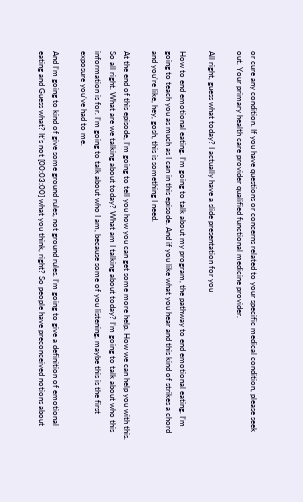or cure any condition. If you have questions or concerns related to your specific medical condition, please seek out. Your primary health care provider qualified functional medicine provider.

All right, guess what today? I actually have a slide presentation for you

How to end emotional eating. I’m going to talk about my program, the pathway to end emotional eating. I’m going to teach you as much as I can in this episode. And if you like what you hear and this kind of strikes a chord and you’re like, hey, gosh, this is something I need.

At the end of this episode, I’m going to tell you how you can get some more help. How we can help you with this. So all right. What are we talking about today? What am I talking about today? I’m going to talk about who this information is for. I’m going to talk about who I am, because some of you listening, maybe this is the first exposure you’ve had to me.

And I’m going to kind of give some ground rules, not ground rules. I’m going to give a definition of emotional eating and Guess what? It’s not [00:03:00] what you think, right? So people have preconceived notions about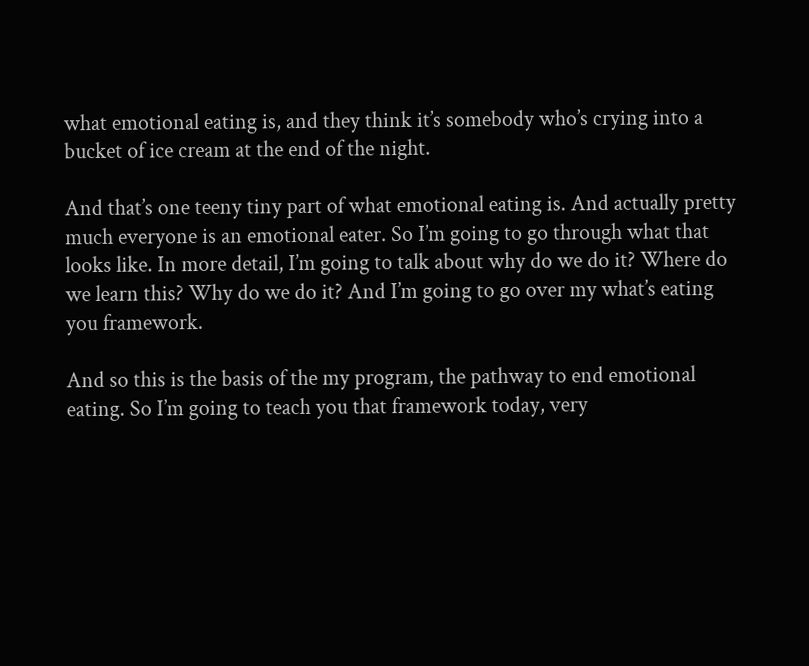what emotional eating is, and they think it’s somebody who’s crying into a bucket of ice cream at the end of the night.

And that’s one teeny tiny part of what emotional eating is. And actually pretty much everyone is an emotional eater. So I’m going to go through what that looks like. In more detail, I’m going to talk about why do we do it? Where do we learn this? Why do we do it? And I’m going to go over my what’s eating you framework.

And so this is the basis of the my program, the pathway to end emotional eating. So I’m going to teach you that framework today, very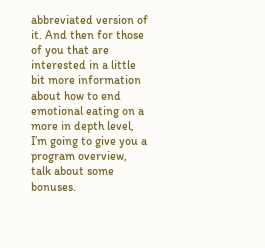abbreviated version of it. And then for those of you that are interested in a little bit more information about how to end emotional eating on a more in depth level, I’m going to give you a program overview, talk about some bonuses.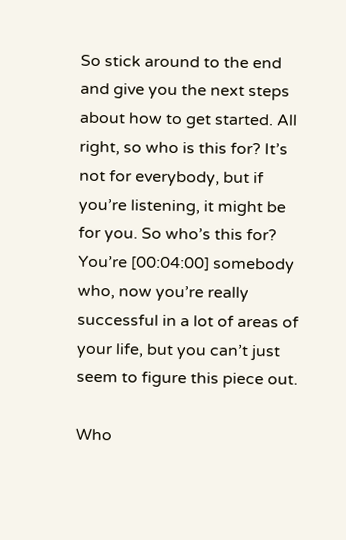So stick around to the end and give you the next steps about how to get started. All right, so who is this for? It’s not for everybody, but if you’re listening, it might be for you. So who’s this for? You’re [00:04:00] somebody who, now you’re really successful in a lot of areas of your life, but you can’t just seem to figure this piece out.

Who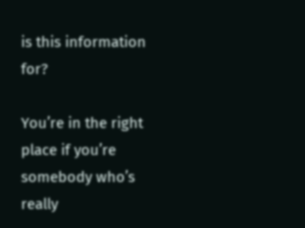is this information for?

You’re in the right place if you’re somebody who’s really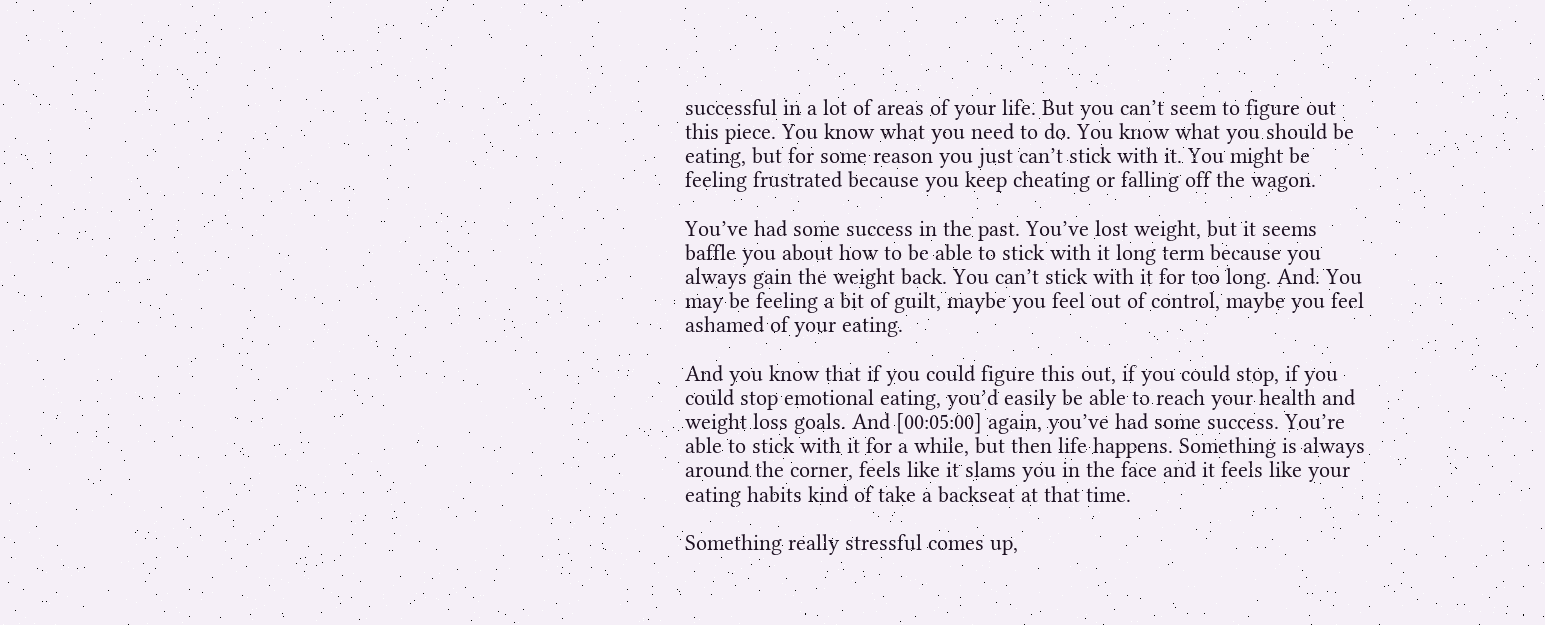successful in a lot of areas of your life. But you can’t seem to figure out this piece. You know what you need to do. You know what you should be eating, but for some reason you just can’t stick with it. You might be feeling frustrated because you keep cheating or falling off the wagon.

You’ve had some success in the past. You’ve lost weight, but it seems baffle you about how to be able to stick with it long term because you always gain the weight back. You can’t stick with it for too long. And. You may be feeling a bit of guilt, maybe you feel out of control, maybe you feel ashamed of your eating.

And you know that if you could figure this out, if you could stop, if you could stop emotional eating, you’d easily be able to reach your health and weight loss goals. And [00:05:00] again, you’ve had some success. You’re able to stick with it for a while, but then life happens. Something is always around the corner, feels like it slams you in the face and it feels like your eating habits kind of take a backseat at that time.

Something really stressful comes up,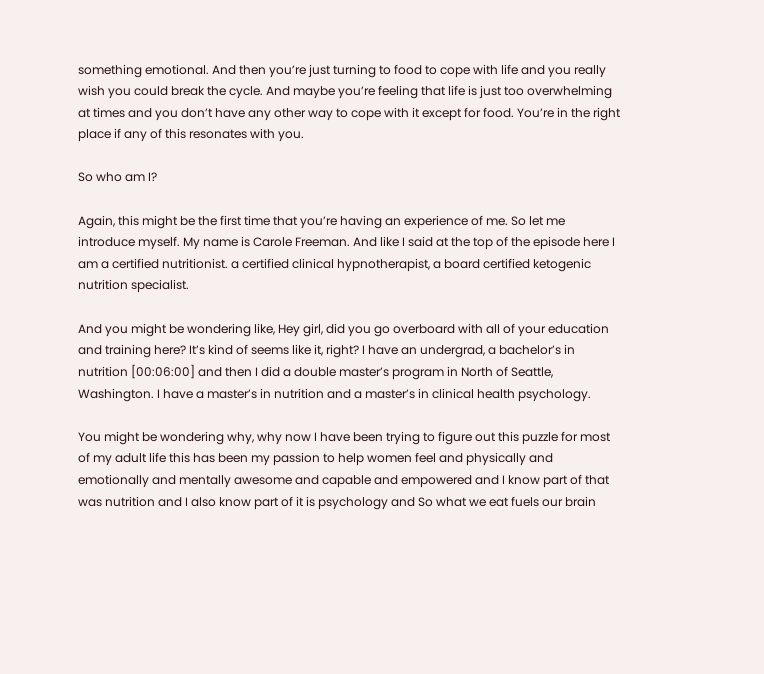something emotional. And then you’re just turning to food to cope with life and you really wish you could break the cycle. And maybe you’re feeling that life is just too overwhelming at times and you don’t have any other way to cope with it except for food. You’re in the right place if any of this resonates with you.

So who am I?

Again, this might be the first time that you’re having an experience of me. So let me introduce myself. My name is Carole Freeman. And like I said at the top of the episode here I am a certified nutritionist. a certified clinical hypnotherapist, a board certified ketogenic nutrition specialist.

And you might be wondering like, Hey girl, did you go overboard with all of your education and training here? It’s kind of seems like it, right? I have an undergrad, a bachelor’s in nutrition [00:06:00] and then I did a double master’s program in North of Seattle, Washington. I have a master’s in nutrition and a master’s in clinical health psychology.

You might be wondering why, why now I have been trying to figure out this puzzle for most of my adult life this has been my passion to help women feel and physically and emotionally and mentally awesome and capable and empowered and I know part of that was nutrition and I also know part of it is psychology and So what we eat fuels our brain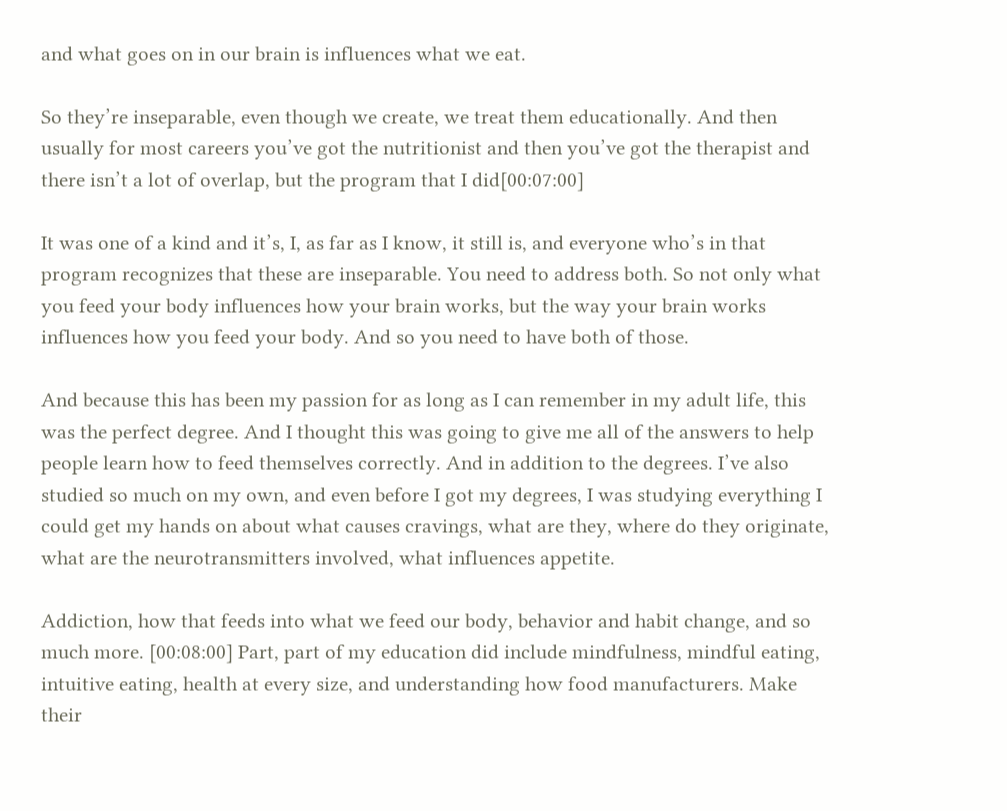and what goes on in our brain is influences what we eat.

So they’re inseparable, even though we create, we treat them educationally. And then usually for most careers you’ve got the nutritionist and then you’ve got the therapist and there isn’t a lot of overlap, but the program that I did[00:07:00]

It was one of a kind and it’s, I, as far as I know, it still is, and everyone who’s in that program recognizes that these are inseparable. You need to address both. So not only what you feed your body influences how your brain works, but the way your brain works influences how you feed your body. And so you need to have both of those.

And because this has been my passion for as long as I can remember in my adult life, this was the perfect degree. And I thought this was going to give me all of the answers to help people learn how to feed themselves correctly. And in addition to the degrees. I’ve also studied so much on my own, and even before I got my degrees, I was studying everything I could get my hands on about what causes cravings, what are they, where do they originate, what are the neurotransmitters involved, what influences appetite.

Addiction, how that feeds into what we feed our body, behavior and habit change, and so much more. [00:08:00] Part, part of my education did include mindfulness, mindful eating, intuitive eating, health at every size, and understanding how food manufacturers. Make their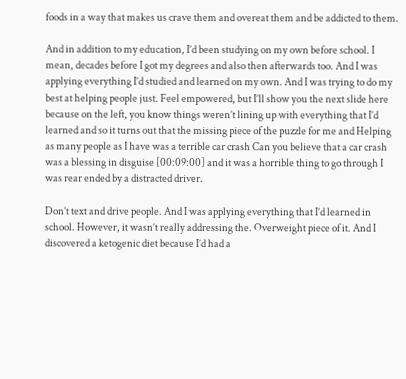foods in a way that makes us crave them and overeat them and be addicted to them.

And in addition to my education, I’d been studying on my own before school. I mean, decades before I got my degrees and also then afterwards too. And I was applying everything I’d studied and learned on my own. And I was trying to do my best at helping people just. Feel empowered, but I’ll show you the next slide here because on the left, you know things weren’t lining up with everything that I’d learned and so it turns out that the missing piece of the puzzle for me and Helping as many people as I have was a terrible car crash Can you believe that a car crash was a blessing in disguise [00:09:00] and it was a horrible thing to go through I was rear ended by a distracted driver.

Don’t text and drive people. And I was applying everything that I’d learned in school. However, it wasn’t really addressing the. Overweight piece of it. And I discovered a ketogenic diet because I’d had a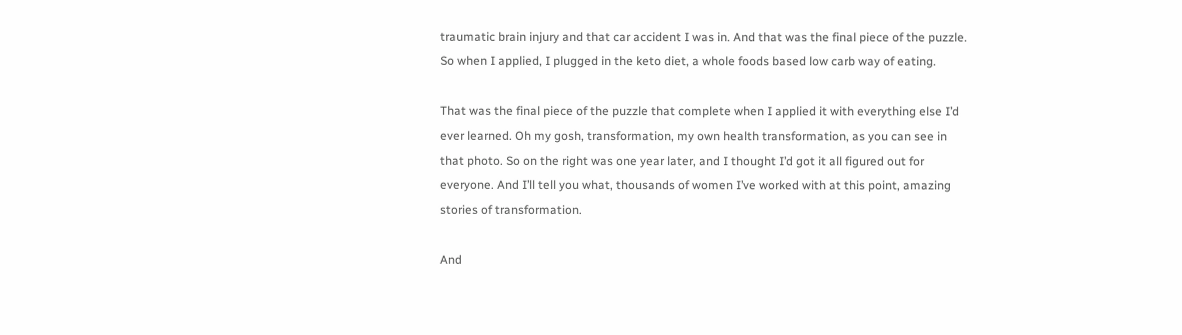traumatic brain injury and that car accident I was in. And that was the final piece of the puzzle. So when I applied, I plugged in the keto diet, a whole foods based low carb way of eating.

That was the final piece of the puzzle that complete when I applied it with everything else I’d ever learned. Oh my gosh, transformation, my own health transformation, as you can see in that photo. So on the right was one year later, and I thought I’d got it all figured out for everyone. And I’ll tell you what, thousands of women I’ve worked with at this point, amazing stories of transformation.

And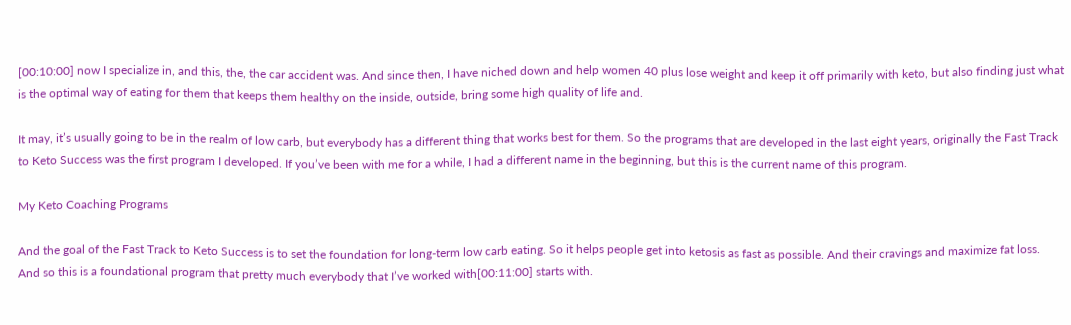[00:10:00] now I specialize in, and this, the, the car accident was. And since then, I have niched down and help women 40 plus lose weight and keep it off primarily with keto, but also finding just what is the optimal way of eating for them that keeps them healthy on the inside, outside, bring some high quality of life and.

It may, it’s usually going to be in the realm of low carb, but everybody has a different thing that works best for them. So the programs that are developed in the last eight years, originally the Fast Track to Keto Success was the first program I developed. If you’ve been with me for a while, I had a different name in the beginning, but this is the current name of this program.

My Keto Coaching Programs

And the goal of the Fast Track to Keto Success is to set the foundation for long-term low carb eating. So it helps people get into ketosis as fast as possible. And their cravings and maximize fat loss. And so this is a foundational program that pretty much everybody that I’ve worked with[00:11:00] starts with.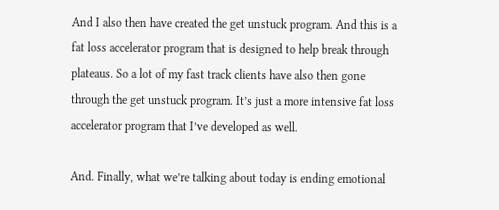And I also then have created the get unstuck program. And this is a fat loss accelerator program that is designed to help break through plateaus. So a lot of my fast track clients have also then gone through the get unstuck program. It’s just a more intensive fat loss accelerator program that I’ve developed as well.

And. Finally, what we’re talking about today is ending emotional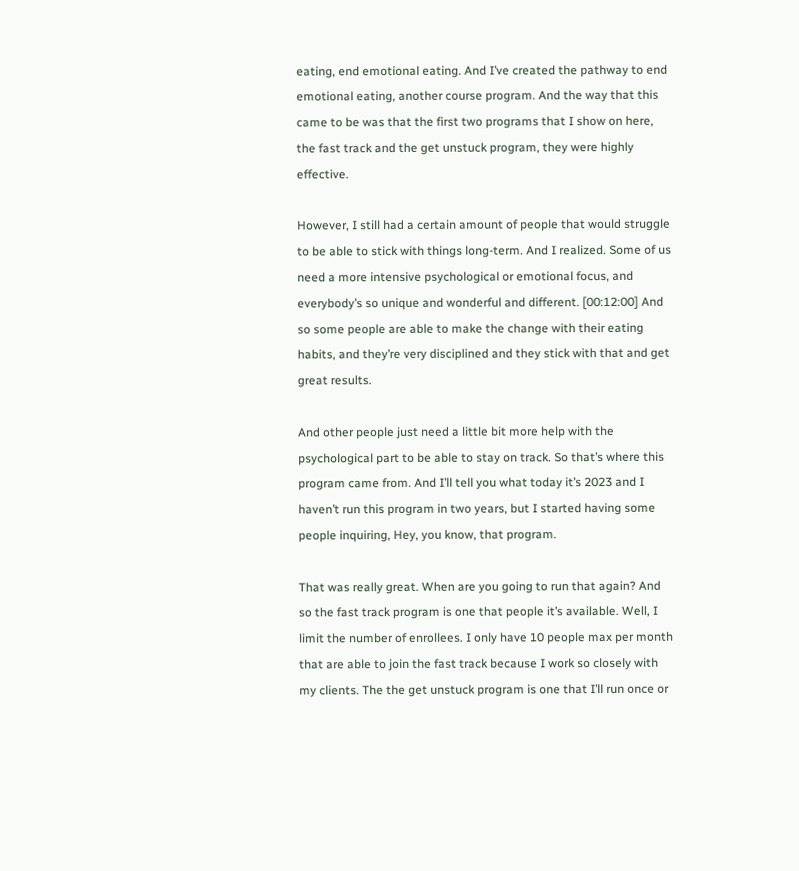eating, end emotional eating. And I’ve created the pathway to end emotional eating, another course program. And the way that this came to be was that the first two programs that I show on here, the fast track and the get unstuck program, they were highly effective.

However, I still had a certain amount of people that would struggle to be able to stick with things long-term. And I realized. Some of us need a more intensive psychological or emotional focus, and everybody’s so unique and wonderful and different. [00:12:00] And so some people are able to make the change with their eating habits, and they’re very disciplined and they stick with that and get great results.

And other people just need a little bit more help with the psychological part to be able to stay on track. So that’s where this program came from. And I’ll tell you what today it’s 2023 and I haven’t run this program in two years, but I started having some people inquiring, Hey, you know, that program.

That was really great. When are you going to run that again? And so the fast track program is one that people it’s available. Well, I limit the number of enrollees. I only have 10 people max per month that are able to join the fast track because I work so closely with my clients. The the get unstuck program is one that I’ll run once or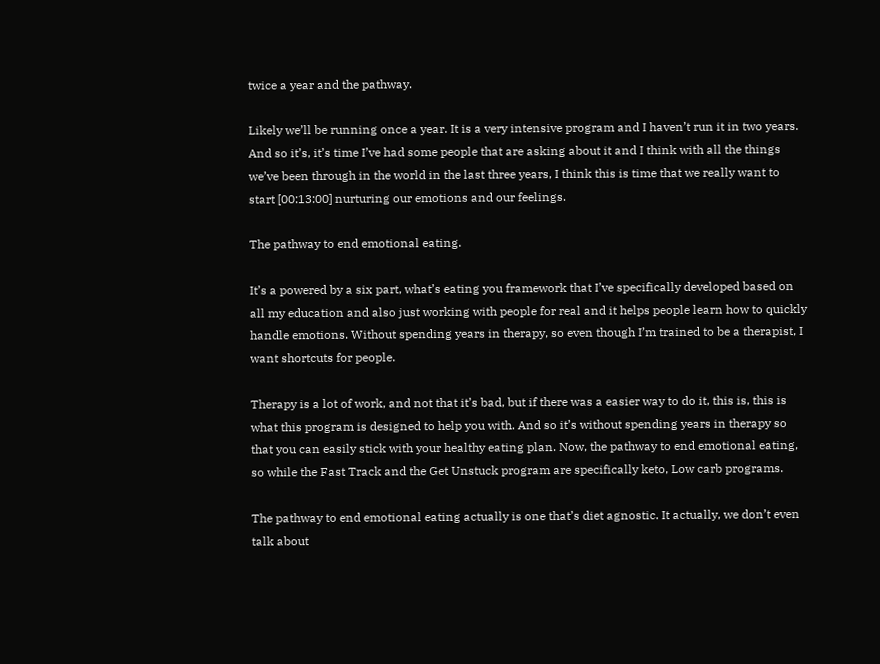twice a year and the pathway.

Likely we’ll be running once a year. It is a very intensive program and I haven’t run it in two years. And so it’s, it’s time I’ve had some people that are asking about it and I think with all the things we’ve been through in the world in the last three years, I think this is time that we really want to start [00:13:00] nurturing our emotions and our feelings.

The pathway to end emotional eating.

It’s a powered by a six part, what’s eating you framework that I’ve specifically developed based on all my education and also just working with people for real and it helps people learn how to quickly handle emotions. Without spending years in therapy, so even though I’m trained to be a therapist, I want shortcuts for people.

Therapy is a lot of work, and not that it’s bad, but if there was a easier way to do it, this is, this is what this program is designed to help you with. And so it’s without spending years in therapy so that you can easily stick with your healthy eating plan. Now, the pathway to end emotional eating, so while the Fast Track and the Get Unstuck program are specifically keto, Low carb programs.

The pathway to end emotional eating actually is one that’s diet agnostic. It actually, we don’t even talk about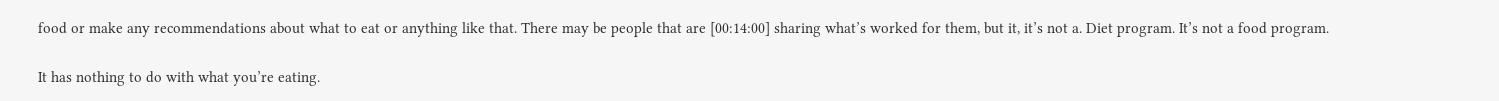food or make any recommendations about what to eat or anything like that. There may be people that are [00:14:00] sharing what’s worked for them, but it, it’s not a. Diet program. It’s not a food program.

It has nothing to do with what you’re eating.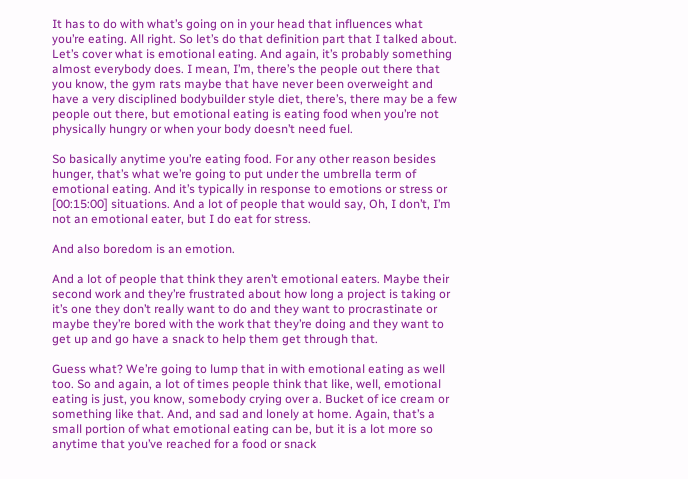It has to do with what’s going on in your head that influences what you’re eating. All right. So let’s do that definition part that I talked about. Let’s cover what is emotional eating. And again, it’s probably something almost everybody does. I mean, I’m, there’s the people out there that you know, the gym rats maybe that have never been overweight and have a very disciplined bodybuilder style diet, there’s, there may be a few people out there, but emotional eating is eating food when you’re not physically hungry or when your body doesn’t need fuel.

So basically anytime you’re eating food. For any other reason besides hunger, that’s what we’re going to put under the umbrella term of emotional eating. And it’s typically in response to emotions or stress or [00:15:00] situations. And a lot of people that would say, Oh, I don’t, I’m not an emotional eater, but I do eat for stress.

And also boredom is an emotion.

And a lot of people that think they aren’t emotional eaters. Maybe their second work and they’re frustrated about how long a project is taking or it’s one they don’t really want to do and they want to procrastinate or maybe they’re bored with the work that they’re doing and they want to get up and go have a snack to help them get through that.

Guess what? We’re going to lump that in with emotional eating as well too. So and again, a lot of times people think that like, well, emotional eating is just, you know, somebody crying over a. Bucket of ice cream or something like that. And, and sad and lonely at home. Again, that’s a small portion of what emotional eating can be, but it is a lot more so anytime that you’ve reached for a food or snack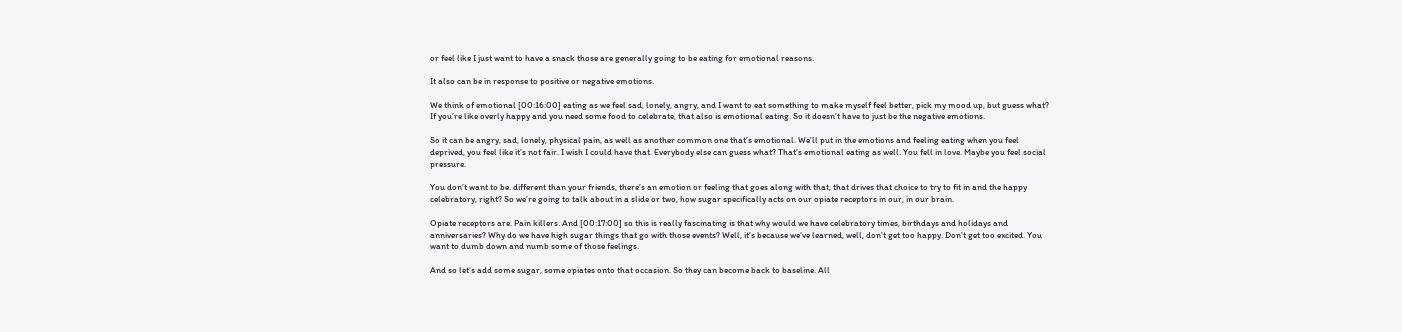or feel like I just want to have a snack those are generally going to be eating for emotional reasons.

It also can be in response to positive or negative emotions.

We think of emotional [00:16:00] eating as we feel sad, lonely, angry, and I want to eat something to make myself feel better, pick my mood up, but guess what? If you’re like overly happy and you need some food to celebrate, that also is emotional eating. So it doesn’t have to just be the negative emotions.

So it can be angry, sad, lonely, physical pain, as well as another common one that’s emotional. We’ll put in the emotions and feeling eating when you feel deprived, you feel like it’s not fair. I wish I could have that. Everybody else can guess what? That’s emotional eating as well. You fell in love. Maybe you feel social pressure.

You don’t want to be. different than your friends, there’s an emotion or feeling that goes along with that, that drives that choice to try to fit in and the happy celebratory, right? So we’re going to talk about in a slide or two, how sugar specifically acts on our opiate receptors in our, in our brain.

Opiate receptors are. Pain killers. And [00:17:00] so this is really fascinating is that why would we have celebratory times, birthdays and holidays and anniversaries? Why do we have high sugar things that go with those events? Well, it’s because we’ve learned, well, don’t get too happy. Don’t get too excited. You want to dumb down and numb some of those feelings.

And so let’s add some sugar, some opiates onto that occasion. So they can become back to baseline. All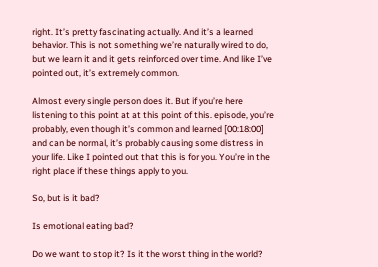right. It’s pretty fascinating actually. And it’s a learned behavior. This is not something we’re naturally wired to do, but we learn it and it gets reinforced over time. And like I’ve pointed out, it’s extremely common.

Almost every single person does it. But if you’re here listening to this point at at this point of this. episode, you’re probably, even though it’s common and learned [00:18:00] and can be normal, it’s probably causing some distress in your life. Like I pointed out that this is for you. You’re in the right place if these things apply to you.

So, but is it bad?

Is emotional eating bad?

Do we want to stop it? Is it the worst thing in the world?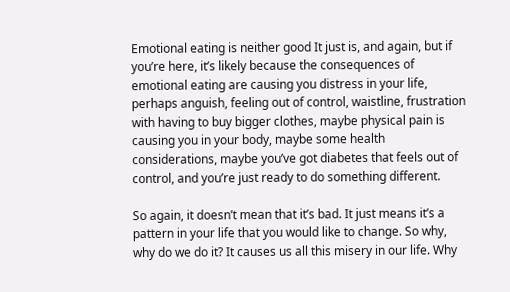Emotional eating is neither good It just is, and again, but if you’re here, it’s likely because the consequences of emotional eating are causing you distress in your life, perhaps anguish, feeling out of control, waistline, frustration with having to buy bigger clothes, maybe physical pain is causing you in your body, maybe some health considerations, maybe you’ve got diabetes that feels out of control, and you’re just ready to do something different.

So again, it doesn’t mean that it’s bad. It just means it’s a pattern in your life that you would like to change. So why, why do we do it? It causes us all this misery in our life. Why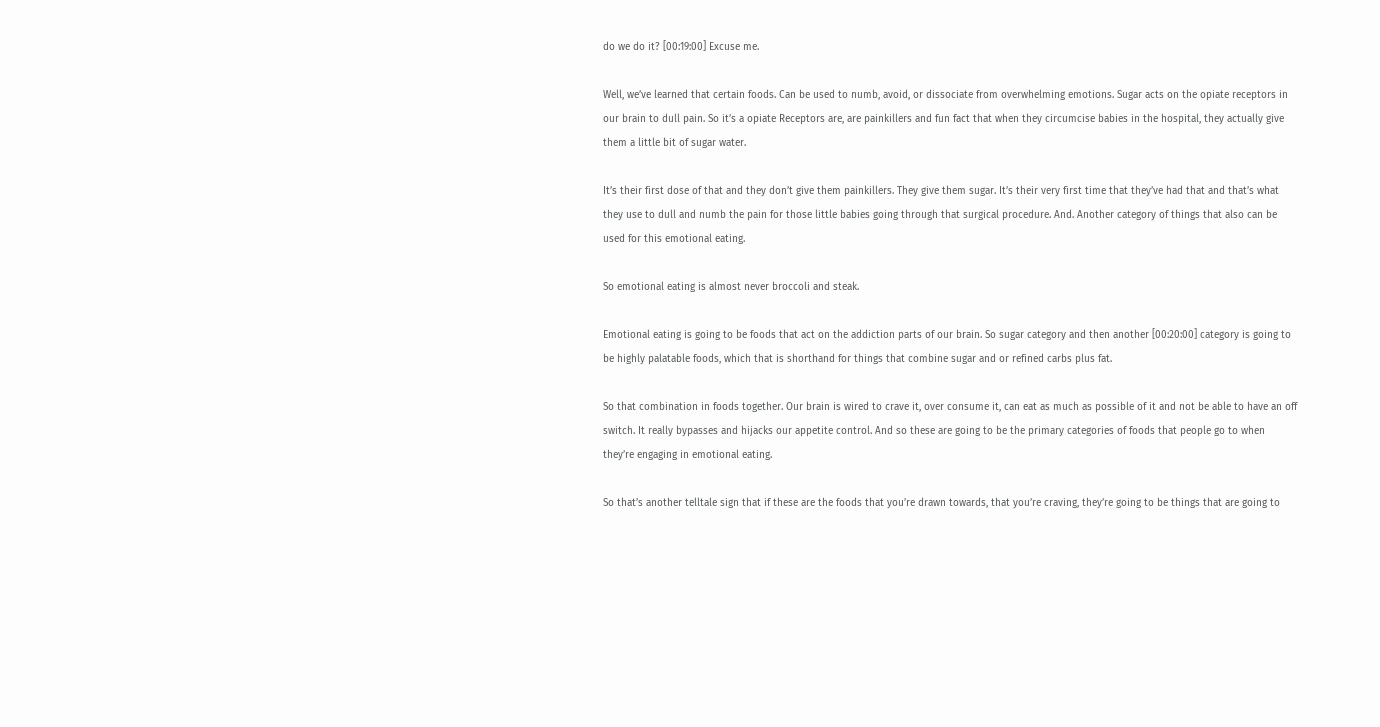do we do it? [00:19:00] Excuse me.

Well, we’ve learned that certain foods. Can be used to numb, avoid, or dissociate from overwhelming emotions. Sugar acts on the opiate receptors in our brain to dull pain. So it’s a opiate Receptors are, are painkillers and fun fact that when they circumcise babies in the hospital, they actually give them a little bit of sugar water.

It’s their first dose of that and they don’t give them painkillers. They give them sugar. It’s their very first time that they’ve had that and that’s what they use to dull and numb the pain for those little babies going through that surgical procedure. And. Another category of things that also can be used for this emotional eating.

So emotional eating is almost never broccoli and steak.

Emotional eating is going to be foods that act on the addiction parts of our brain. So sugar category and then another [00:20:00] category is going to be highly palatable foods, which that is shorthand for things that combine sugar and or refined carbs plus fat.

So that combination in foods together. Our brain is wired to crave it, over consume it, can eat as much as possible of it and not be able to have an off switch. It really bypasses and hijacks our appetite control. And so these are going to be the primary categories of foods that people go to when they’re engaging in emotional eating.

So that’s another telltale sign that if these are the foods that you’re drawn towards, that you’re craving, they’re going to be things that are going to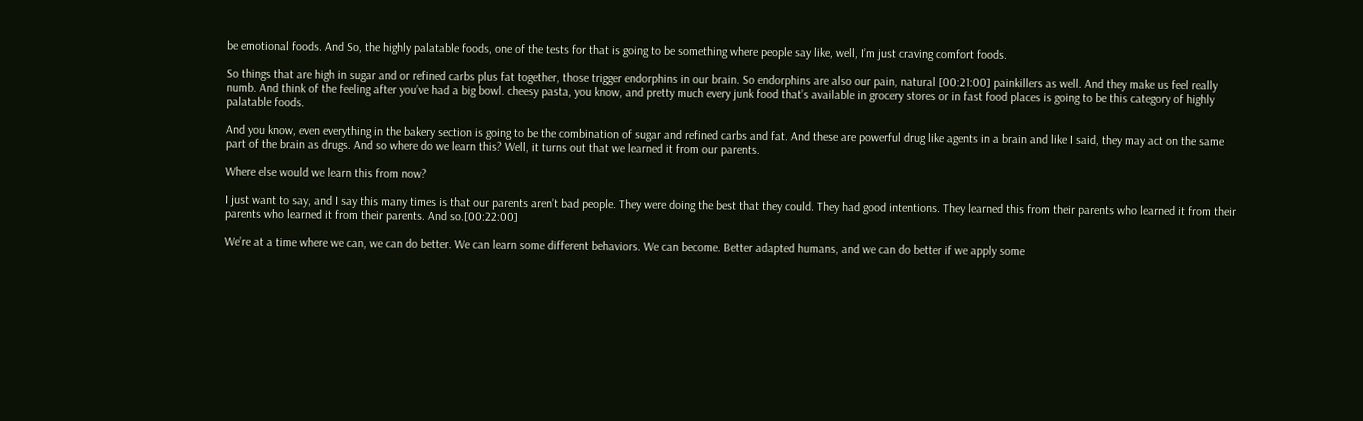be emotional foods. And So, the highly palatable foods, one of the tests for that is going to be something where people say like, well, I’m just craving comfort foods.

So things that are high in sugar and or refined carbs plus fat together, those trigger endorphins in our brain. So endorphins are also our pain, natural [00:21:00] painkillers as well. And they make us feel really numb. And think of the feeling after you’ve had a big bowl. cheesy pasta, you know, and pretty much every junk food that’s available in grocery stores or in fast food places is going to be this category of highly palatable foods.

And you know, even everything in the bakery section is going to be the combination of sugar and refined carbs and fat. And these are powerful drug like agents in a brain and like I said, they may act on the same part of the brain as drugs. And so where do we learn this? Well, it turns out that we learned it from our parents.

Where else would we learn this from now?

I just want to say, and I say this many times is that our parents aren’t bad people. They were doing the best that they could. They had good intentions. They learned this from their parents who learned it from their parents who learned it from their parents. And so.[00:22:00]

We’re at a time where we can, we can do better. We can learn some different behaviors. We can become. Better adapted humans, and we can do better if we apply some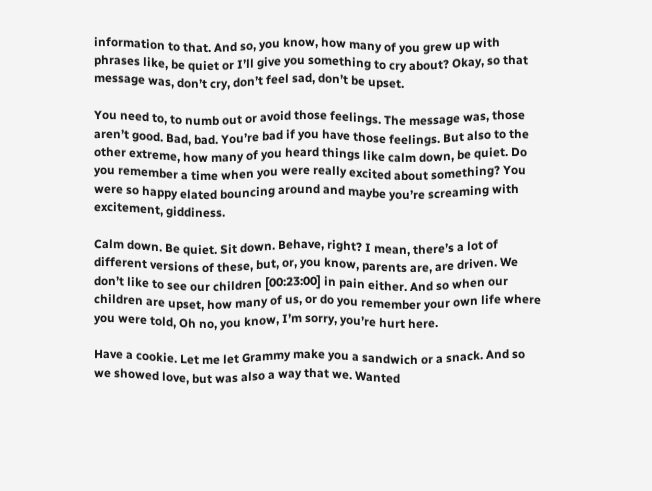information to that. And so, you know, how many of you grew up with phrases like, be quiet or I’ll give you something to cry about? Okay, so that message was, don’t cry, don’t feel sad, don’t be upset.

You need to, to numb out or avoid those feelings. The message was, those aren’t good. Bad, bad. You’re bad if you have those feelings. But also to the other extreme, how many of you heard things like calm down, be quiet. Do you remember a time when you were really excited about something? You were so happy elated bouncing around and maybe you’re screaming with excitement, giddiness.

Calm down. Be quiet. Sit down. Behave, right? I mean, there’s a lot of different versions of these, but, or, you know, parents are, are driven. We don’t like to see our children [00:23:00] in pain either. And so when our children are upset, how many of us, or do you remember your own life where you were told, Oh no, you know, I’m sorry, you’re hurt here.

Have a cookie. Let me let Grammy make you a sandwich or a snack. And so we showed love, but was also a way that we. Wanted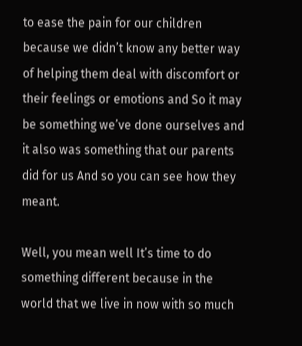to ease the pain for our children because we didn’t know any better way of helping them deal with discomfort or their feelings or emotions and So it may be something we’ve done ourselves and it also was something that our parents did for us And so you can see how they meant.

Well, you mean well It’s time to do something different because in the world that we live in now with so much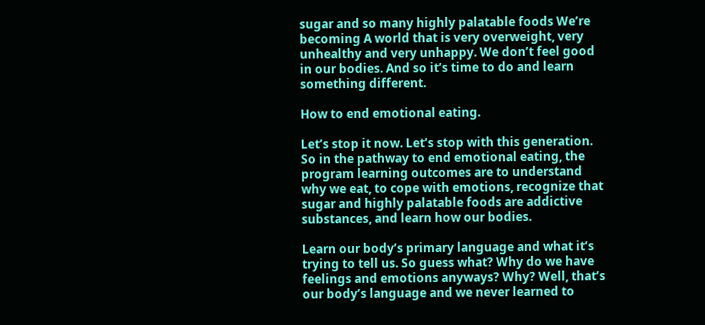sugar and so many highly palatable foods We’re becoming A world that is very overweight, very unhealthy and very unhappy. We don’t feel good in our bodies. And so it’s time to do and learn something different.

How to end emotional eating.

Let’s stop it now. Let’s stop with this generation. So in the pathway to end emotional eating, the program learning outcomes are to understand why we eat, to cope with emotions, recognize that sugar and highly palatable foods are addictive substances, and learn how our bodies.

Learn our body’s primary language and what it’s trying to tell us. So guess what? Why do we have feelings and emotions anyways? Why? Well, that’s our body’s language and we never learned to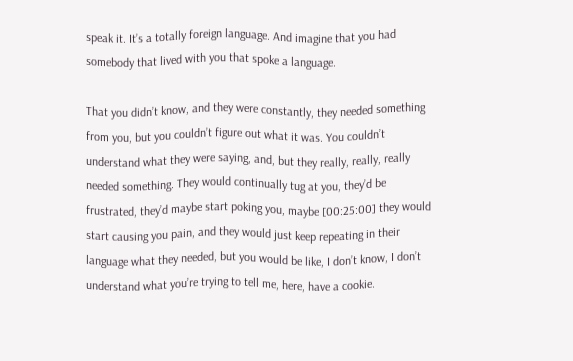speak it. It’s a totally foreign language. And imagine that you had somebody that lived with you that spoke a language.

That you didn’t know, and they were constantly, they needed something from you, but you couldn’t figure out what it was. You couldn’t understand what they were saying, and, but they really, really, really needed something. They would continually tug at you, they’d be frustrated, they’d maybe start poking you, maybe [00:25:00] they would start causing you pain, and they would just keep repeating in their language what they needed, but you would be like, I don’t know, I don’t understand what you’re trying to tell me, here, have a cookie.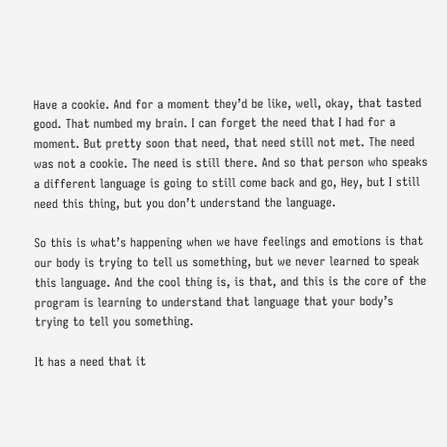Have a cookie. And for a moment they’d be like, well, okay, that tasted good. That numbed my brain. I can forget the need that I had for a moment. But pretty soon that need, that need still not met. The need was not a cookie. The need is still there. And so that person who speaks a different language is going to still come back and go, Hey, but I still need this thing, but you don’t understand the language.

So this is what’s happening when we have feelings and emotions is that our body is trying to tell us something, but we never learned to speak this language. And the cool thing is, is that, and this is the core of the program is learning to understand that language that your body’s trying to tell you something.

It has a need that it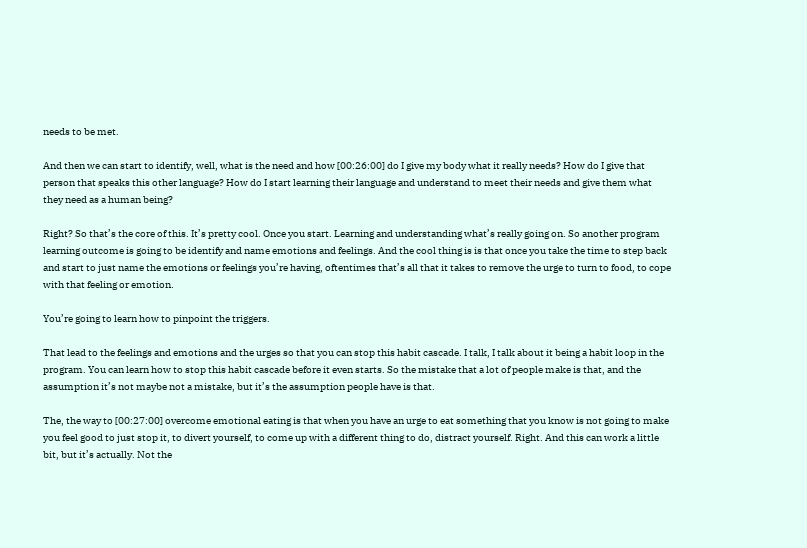needs to be met.

And then we can start to identify, well, what is the need and how [00:26:00] do I give my body what it really needs? How do I give that person that speaks this other language? How do I start learning their language and understand to meet their needs and give them what they need as a human being?

Right? So that’s the core of this. It’s pretty cool. Once you start. Learning and understanding what’s really going on. So another program learning outcome is going to be identify and name emotions and feelings. And the cool thing is is that once you take the time to step back and start to just name the emotions or feelings you’re having, oftentimes that’s all that it takes to remove the urge to turn to food, to cope with that feeling or emotion.

You’re going to learn how to pinpoint the triggers.

That lead to the feelings and emotions and the urges so that you can stop this habit cascade. I talk, I talk about it being a habit loop in the program. You can learn how to stop this habit cascade before it even starts. So the mistake that a lot of people make is that, and the assumption it’s not maybe not a mistake, but it’s the assumption people have is that.

The, the way to [00:27:00] overcome emotional eating is that when you have an urge to eat something that you know is not going to make you feel good to just stop it, to divert yourself, to come up with a different thing to do, distract yourself. Right. And this can work a little bit, but it’s actually. Not the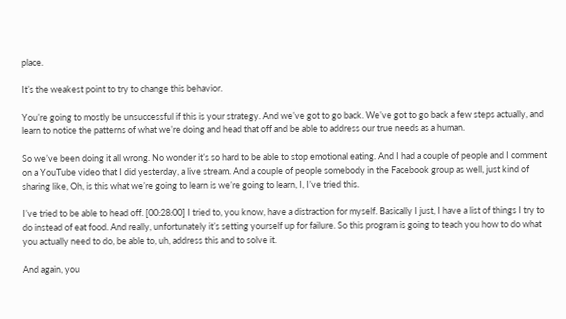place.

It’s the weakest point to try to change this behavior.

You’re going to mostly be unsuccessful if this is your strategy. And we’ve got to go back. We’ve got to go back a few steps actually, and learn to notice the patterns of what we’re doing and head that off and be able to address our true needs as a human.

So we’ve been doing it all wrong. No wonder it’s so hard to be able to stop emotional eating. And I had a couple of people and I comment on a YouTube video that I did yesterday, a live stream. And a couple of people somebody in the Facebook group as well, just kind of sharing like, Oh, is this what we’re going to learn is we’re going to learn, I, I’ve tried this.

I’ve tried to be able to head off. [00:28:00] I tried to, you know, have a distraction for myself. Basically I just, I have a list of things I try to do instead of eat food. And really, unfortunately it’s setting yourself up for failure. So this program is going to teach you how to do what you actually need to do, be able to, uh, address this and to solve it.

And again, you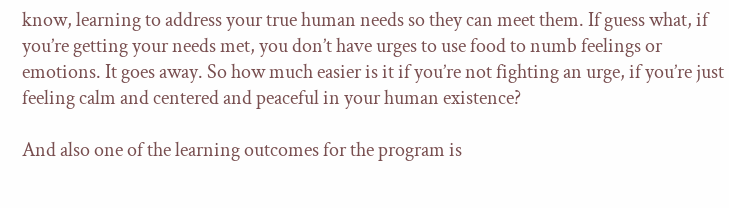know, learning to address your true human needs so they can meet them. If guess what, if you’re getting your needs met, you don’t have urges to use food to numb feelings or emotions. It goes away. So how much easier is it if you’re not fighting an urge, if you’re just feeling calm and centered and peaceful in your human existence?

And also one of the learning outcomes for the program is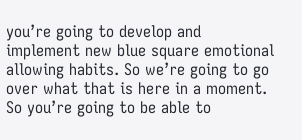you’re going to develop and implement new blue square emotional allowing habits. So we’re going to go over what that is here in a moment. So you’re going to be able to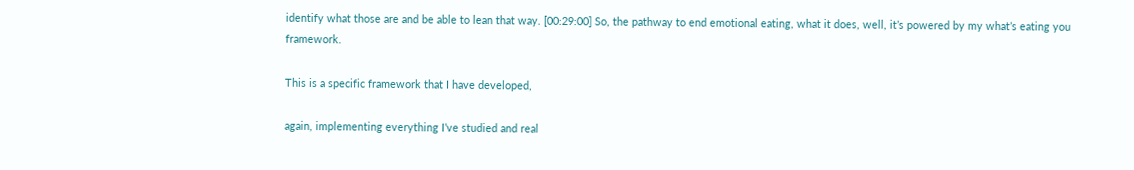identify what those are and be able to lean that way. [00:29:00] So, the pathway to end emotional eating, what it does, well, it’s powered by my what’s eating you framework.

This is a specific framework that I have developed,

again, implementing everything I’ve studied and real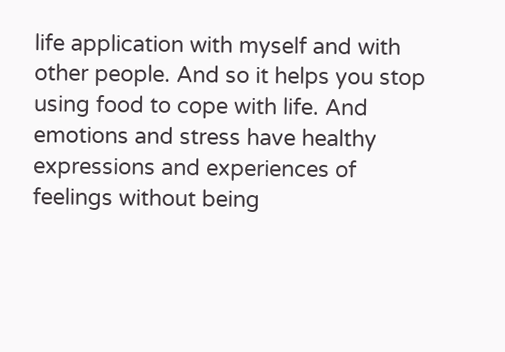life application with myself and with other people. And so it helps you stop using food to cope with life. And emotions and stress have healthy expressions and experiences of feelings without being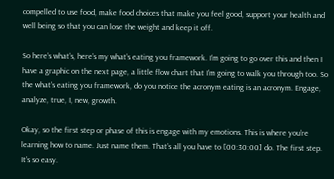compelled to use food, make food choices that make you feel good, support your health and well being so that you can lose the weight and keep it off.

So here’s what’s, here’s my what’s eating you framework. I’m going to go over this and then I have a graphic on the next page, a little flow chart that I’m going to walk you through too. So the what’s eating you framework, do you notice the acronym eating is an acronym. Engage, analyze, true, I, new, growth.

Okay, so the first step or phase of this is engage with my emotions. This is where you’re learning how to name. Just name them. That’s all you have to [00:30:00] do. The first step. It’s so easy.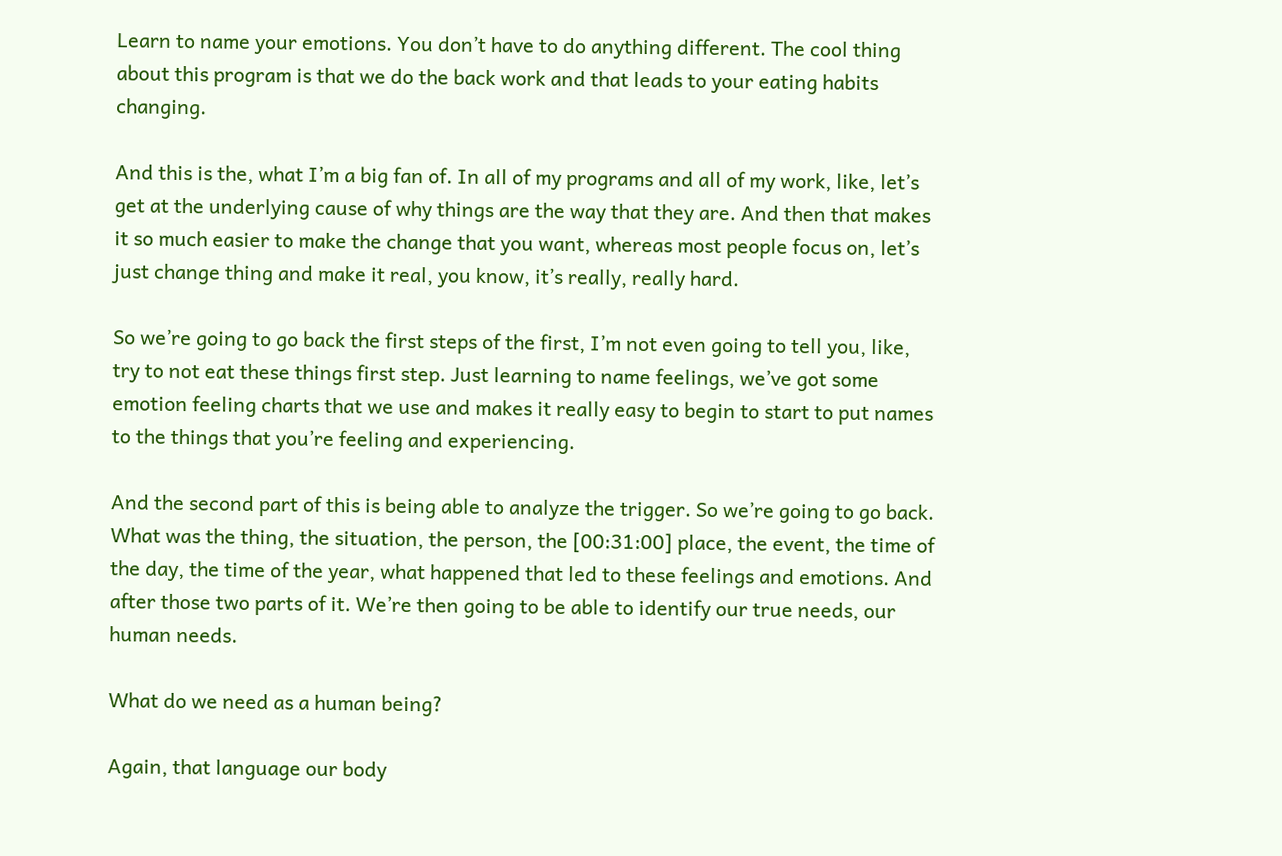Learn to name your emotions. You don’t have to do anything different. The cool thing about this program is that we do the back work and that leads to your eating habits changing.

And this is the, what I’m a big fan of. In all of my programs and all of my work, like, let’s get at the underlying cause of why things are the way that they are. And then that makes it so much easier to make the change that you want, whereas most people focus on, let’s just change thing and make it real, you know, it’s really, really hard.

So we’re going to go back the first steps of the first, I’m not even going to tell you, like, try to not eat these things first step. Just learning to name feelings, we’ve got some emotion feeling charts that we use and makes it really easy to begin to start to put names to the things that you’re feeling and experiencing.

And the second part of this is being able to analyze the trigger. So we’re going to go back. What was the thing, the situation, the person, the [00:31:00] place, the event, the time of the day, the time of the year, what happened that led to these feelings and emotions. And after those two parts of it. We’re then going to be able to identify our true needs, our human needs.

What do we need as a human being?

Again, that language our body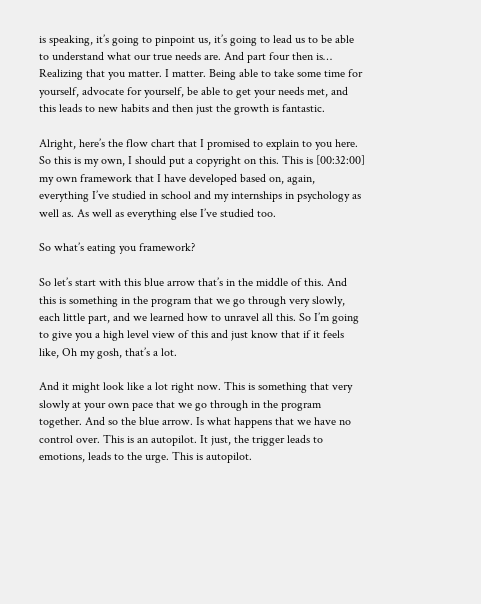is speaking, it’s going to pinpoint us, it’s going to lead us to be able to understand what our true needs are. And part four then is… Realizing that you matter. I matter. Being able to take some time for yourself, advocate for yourself, be able to get your needs met, and this leads to new habits and then just the growth is fantastic.

Alright, here’s the flow chart that I promised to explain to you here. So this is my own, I should put a copyright on this. This is [00:32:00] my own framework that I have developed based on, again, everything I’ve studied in school and my internships in psychology as well as. As well as everything else I’ve studied too.

So what’s eating you framework?

So let’s start with this blue arrow that’s in the middle of this. And this is something in the program that we go through very slowly, each little part, and we learned how to unravel all this. So I’m going to give you a high level view of this and just know that if it feels like, Oh my gosh, that’s a lot.

And it might look like a lot right now. This is something that very slowly at your own pace that we go through in the program together. And so the blue arrow. Is what happens that we have no control over. This is an autopilot. It just, the trigger leads to emotions, leads to the urge. This is autopilot.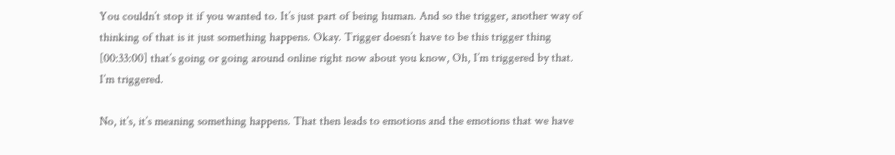You couldn’t stop it if you wanted to. It’s just part of being human. And so the trigger, another way of thinking of that is it just something happens. Okay. Trigger doesn’t have to be this trigger thing [00:33:00] that’s going or going around online right now about you know, Oh, I’m triggered by that. I’m triggered.

No, it’s, it’s meaning something happens. That then leads to emotions and the emotions that we have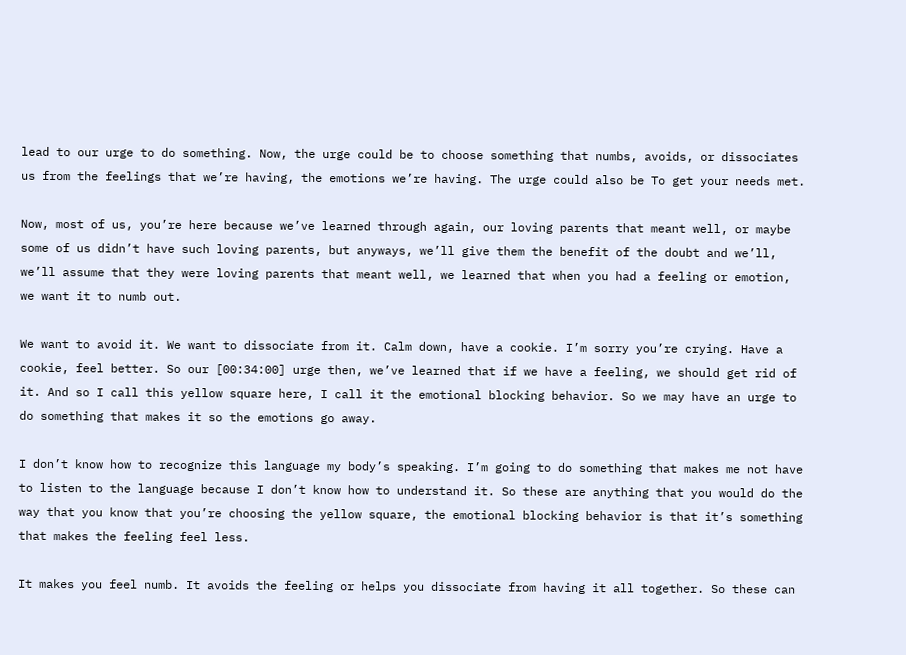lead to our urge to do something. Now, the urge could be to choose something that numbs, avoids, or dissociates us from the feelings that we’re having, the emotions we’re having. The urge could also be To get your needs met.

Now, most of us, you’re here because we’ve learned through again, our loving parents that meant well, or maybe some of us didn’t have such loving parents, but anyways, we’ll give them the benefit of the doubt and we’ll, we’ll assume that they were loving parents that meant well, we learned that when you had a feeling or emotion, we want it to numb out.

We want to avoid it. We want to dissociate from it. Calm down, have a cookie. I’m sorry you’re crying. Have a cookie, feel better. So our [00:34:00] urge then, we’ve learned that if we have a feeling, we should get rid of it. And so I call this yellow square here, I call it the emotional blocking behavior. So we may have an urge to do something that makes it so the emotions go away.

I don’t know how to recognize this language my body’s speaking. I’m going to do something that makes me not have to listen to the language because I don’t know how to understand it. So these are anything that you would do the way that you know that you’re choosing the yellow square, the emotional blocking behavior is that it’s something that makes the feeling feel less.

It makes you feel numb. It avoids the feeling or helps you dissociate from having it all together. So these can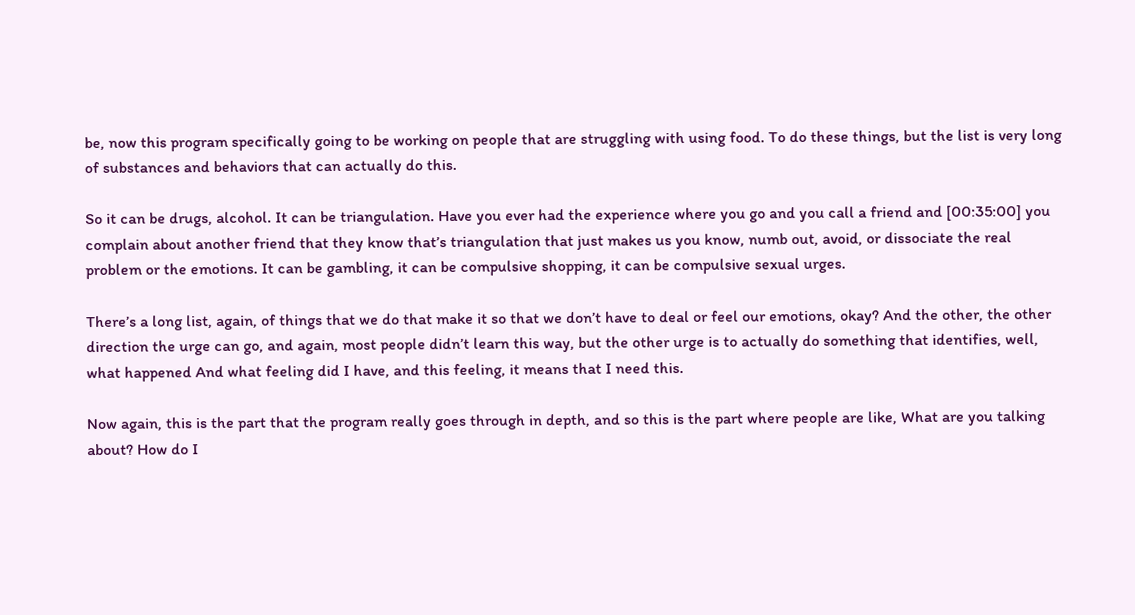be, now this program specifically going to be working on people that are struggling with using food. To do these things, but the list is very long of substances and behaviors that can actually do this.

So it can be drugs, alcohol. It can be triangulation. Have you ever had the experience where you go and you call a friend and [00:35:00] you complain about another friend that they know that’s triangulation that just makes us you know, numb out, avoid, or dissociate the real problem or the emotions. It can be gambling, it can be compulsive shopping, it can be compulsive sexual urges.

There’s a long list, again, of things that we do that make it so that we don’t have to deal or feel our emotions, okay? And the other, the other direction the urge can go, and again, most people didn’t learn this way, but the other urge is to actually do something that identifies, well, what happened And what feeling did I have, and this feeling, it means that I need this.

Now again, this is the part that the program really goes through in depth, and so this is the part where people are like, What are you talking about? How do I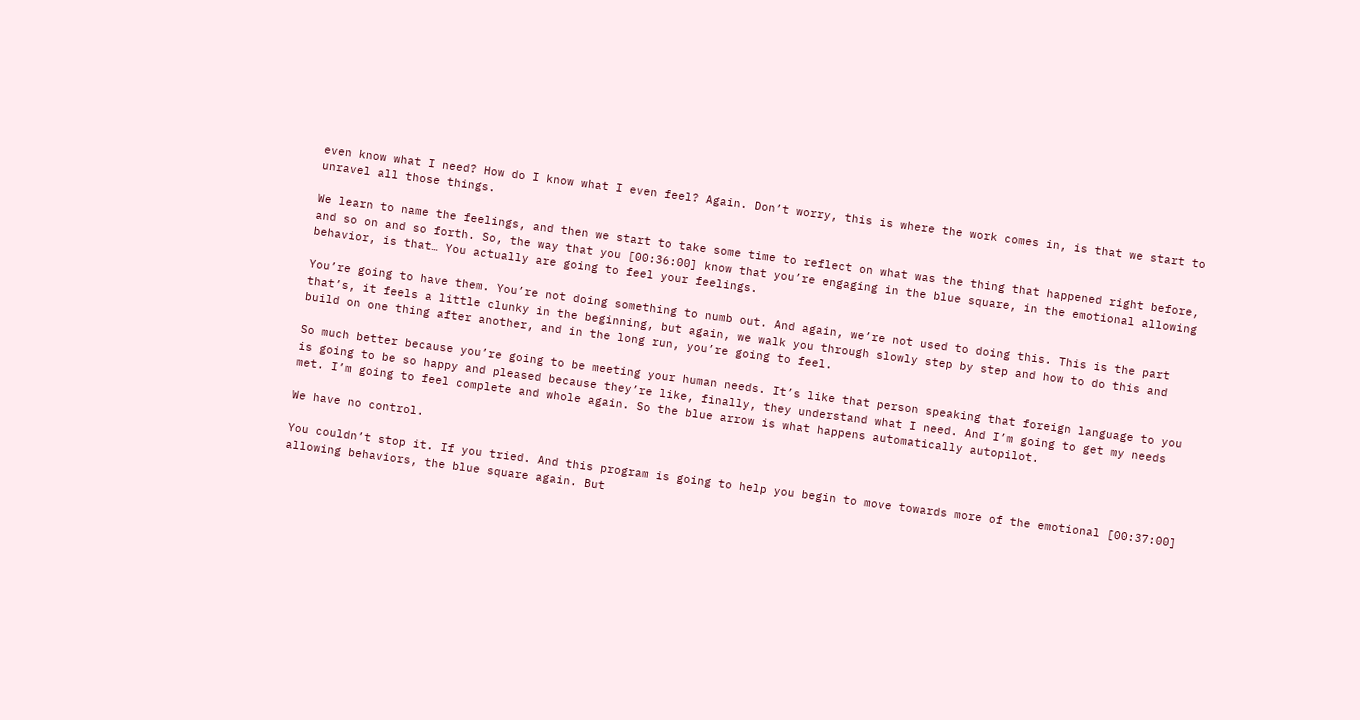even know what I need? How do I know what I even feel? Again. Don’t worry, this is where the work comes in, is that we start to unravel all those things.

We learn to name the feelings, and then we start to take some time to reflect on what was the thing that happened right before, and so on and so forth. So, the way that you [00:36:00] know that you’re engaging in the blue square, in the emotional allowing behavior, is that… You actually are going to feel your feelings.

You’re going to have them. You’re not doing something to numb out. And again, we’re not used to doing this. This is the part that’s, it feels a little clunky in the beginning, but again, we walk you through slowly step by step and how to do this and build on one thing after another, and in the long run, you’re going to feel.

So much better because you’re going to be meeting your human needs. It’s like that person speaking that foreign language to you is going to be so happy and pleased because they’re like, finally, they understand what I need. And I’m going to get my needs met. I’m going to feel complete and whole again. So the blue arrow is what happens automatically autopilot.

We have no control.

You couldn’t stop it. If you tried. And this program is going to help you begin to move towards more of the emotional [00:37:00] allowing behaviors, the blue square again. But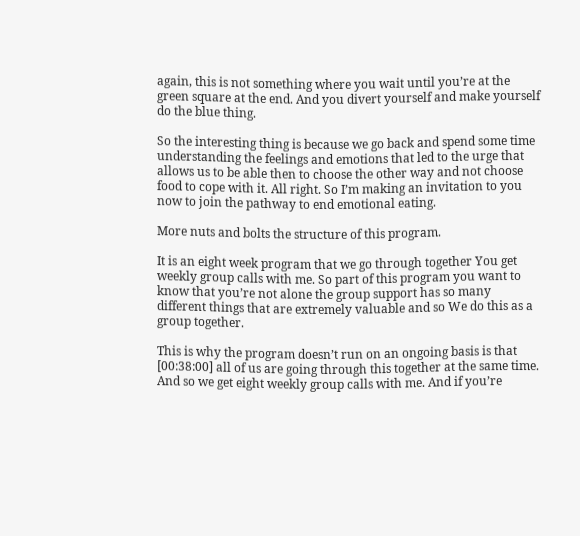again, this is not something where you wait until you’re at the green square at the end. And you divert yourself and make yourself do the blue thing.

So the interesting thing is because we go back and spend some time understanding the feelings and emotions that led to the urge that allows us to be able then to choose the other way and not choose food to cope with it. All right. So I’m making an invitation to you now to join the pathway to end emotional eating.

More nuts and bolts the structure of this program.

It is an eight week program that we go through together You get weekly group calls with me. So part of this program you want to know that you’re not alone the group support has so many different things that are extremely valuable and so We do this as a group together.

This is why the program doesn’t run on an ongoing basis is that [00:38:00] all of us are going through this together at the same time. And so we get eight weekly group calls with me. And if you’re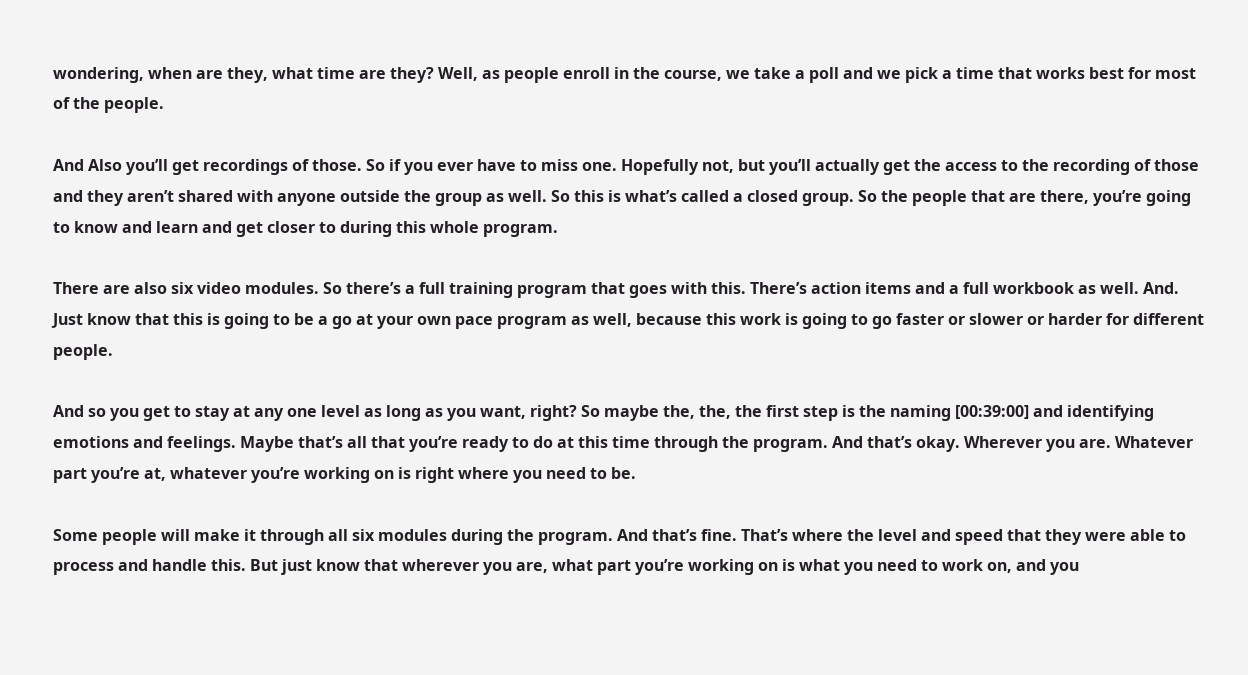wondering, when are they, what time are they? Well, as people enroll in the course, we take a poll and we pick a time that works best for most of the people.

And Also you’ll get recordings of those. So if you ever have to miss one. Hopefully not, but you’ll actually get the access to the recording of those and they aren’t shared with anyone outside the group as well. So this is what’s called a closed group. So the people that are there, you’re going to know and learn and get closer to during this whole program.

There are also six video modules. So there’s a full training program that goes with this. There’s action items and a full workbook as well. And. Just know that this is going to be a go at your own pace program as well, because this work is going to go faster or slower or harder for different people.

And so you get to stay at any one level as long as you want, right? So maybe the, the, the first step is the naming [00:39:00] and identifying emotions and feelings. Maybe that’s all that you’re ready to do at this time through the program. And that’s okay. Wherever you are. Whatever part you’re at, whatever you’re working on is right where you need to be.

Some people will make it through all six modules during the program. And that’s fine. That’s where the level and speed that they were able to process and handle this. But just know that wherever you are, what part you’re working on is what you need to work on, and you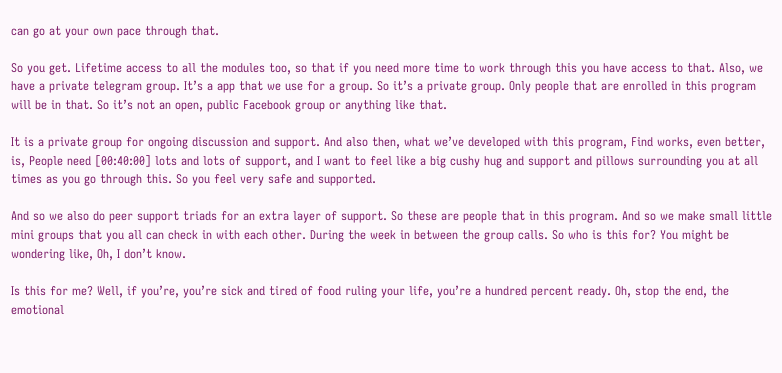can go at your own pace through that.

So you get. Lifetime access to all the modules too, so that if you need more time to work through this you have access to that. Also, we have a private telegram group. It’s a app that we use for a group. So it’s a private group. Only people that are enrolled in this program will be in that. So it’s not an open, public Facebook group or anything like that.

It is a private group for ongoing discussion and support. And also then, what we’ve developed with this program, Find works, even better, is, People need [00:40:00] lots and lots of support, and I want to feel like a big cushy hug and support and pillows surrounding you at all times as you go through this. So you feel very safe and supported.

And so we also do peer support triads for an extra layer of support. So these are people that in this program. And so we make small little mini groups that you all can check in with each other. During the week in between the group calls. So who is this for? You might be wondering like, Oh, I don’t know.

Is this for me? Well, if you’re, you’re sick and tired of food ruling your life, you’re a hundred percent ready. Oh, stop the end, the emotional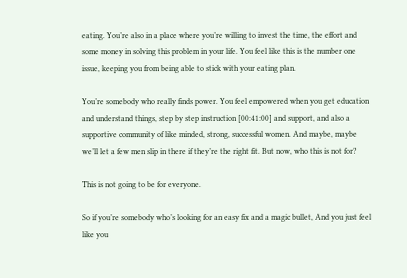eating. You’re also in a place where you’re willing to invest the time, the effort and some money in solving this problem in your life. You feel like this is the number one issue, keeping you from being able to stick with your eating plan.

You’re somebody who really finds power. You feel empowered when you get education and understand things, step by step instruction [00:41:00] and support, and also a supportive community of like minded, strong, successful women. And maybe, maybe we’ll let a few men slip in there if they’re the right fit. But now, who this is not for?

This is not going to be for everyone.

So if you’re somebody who’s looking for an easy fix and a magic bullet, And you just feel like you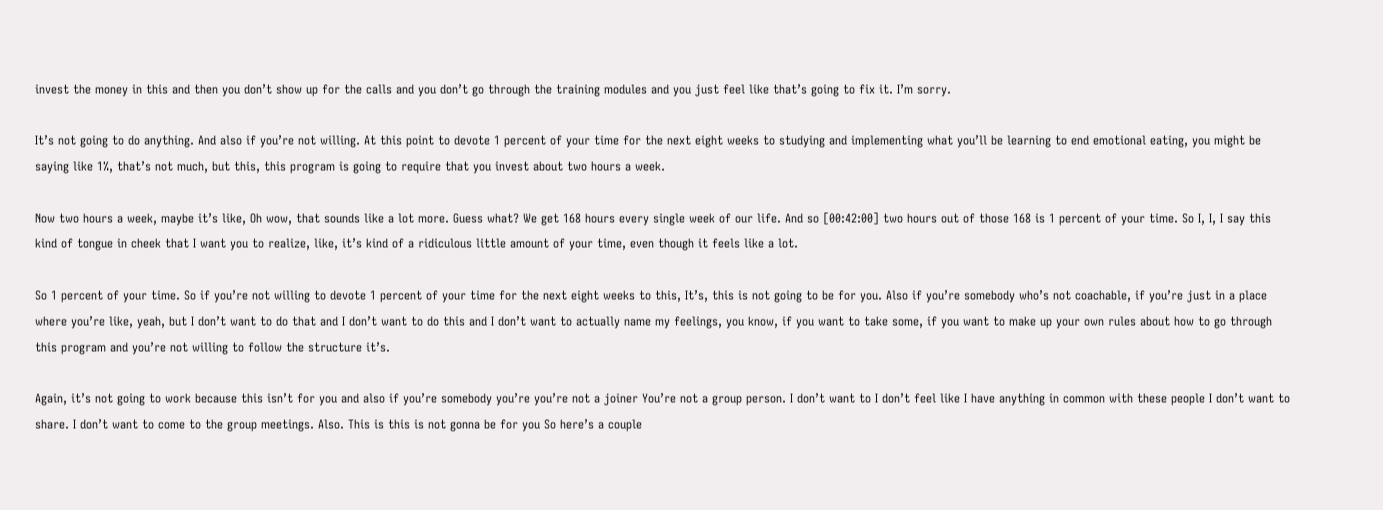invest the money in this and then you don’t show up for the calls and you don’t go through the training modules and you just feel like that’s going to fix it. I’m sorry.

It’s not going to do anything. And also if you’re not willing. At this point to devote 1 percent of your time for the next eight weeks to studying and implementing what you’ll be learning to end emotional eating, you might be saying like 1%, that’s not much, but this, this program is going to require that you invest about two hours a week.

Now two hours a week, maybe it’s like, Oh wow, that sounds like a lot more. Guess what? We get 168 hours every single week of our life. And so [00:42:00] two hours out of those 168 is 1 percent of your time. So I, I, I say this kind of tongue in cheek that I want you to realize, like, it’s kind of a ridiculous little amount of your time, even though it feels like a lot.

So 1 percent of your time. So if you’re not willing to devote 1 percent of your time for the next eight weeks to this, It’s, this is not going to be for you. Also if you’re somebody who’s not coachable, if you’re just in a place where you’re like, yeah, but I don’t want to do that and I don’t want to do this and I don’t want to actually name my feelings, you know, if you want to take some, if you want to make up your own rules about how to go through this program and you’re not willing to follow the structure it’s.

Again, it’s not going to work because this isn’t for you and also if you’re somebody you’re you’re not a joiner You’re not a group person. I don’t want to I don’t feel like I have anything in common with these people I don’t want to share. I don’t want to come to the group meetings. Also. This is this is not gonna be for you So here’s a couple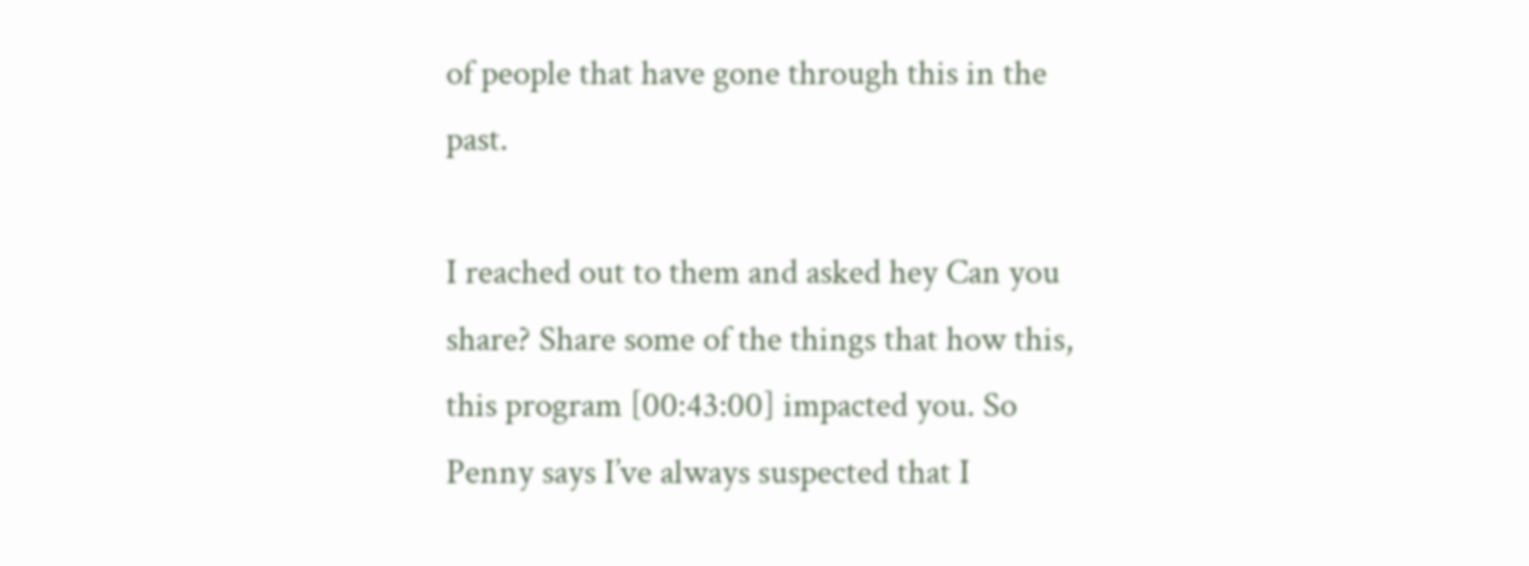of people that have gone through this in the past.

I reached out to them and asked hey Can you share? Share some of the things that how this, this program [00:43:00] impacted you. So Penny says I’ve always suspected that I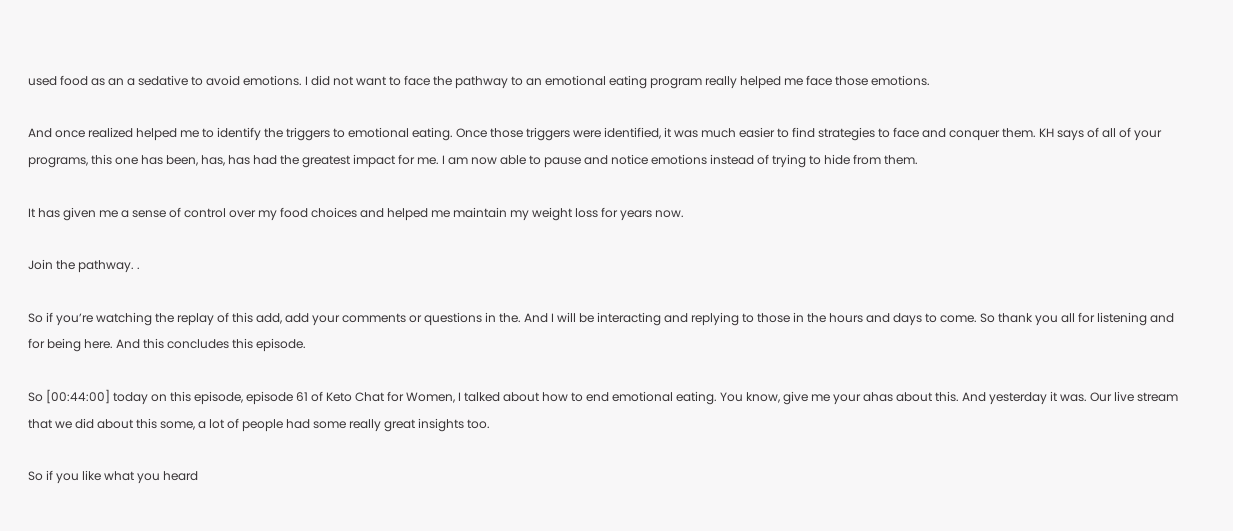used food as an a sedative to avoid emotions. I did not want to face the pathway to an emotional eating program really helped me face those emotions.

And once realized helped me to identify the triggers to emotional eating. Once those triggers were identified, it was much easier to find strategies to face and conquer them. KH says of all of your programs, this one has been, has, has had the greatest impact for me. I am now able to pause and notice emotions instead of trying to hide from them.

It has given me a sense of control over my food choices and helped me maintain my weight loss for years now.

Join the pathway. .

So if you’re watching the replay of this add, add your comments or questions in the. And I will be interacting and replying to those in the hours and days to come. So thank you all for listening and for being here. And this concludes this episode.

So [00:44:00] today on this episode, episode 61 of Keto Chat for Women, I talked about how to end emotional eating. You know, give me your ahas about this. And yesterday it was. Our live stream that we did about this some, a lot of people had some really great insights too.

So if you like what you heard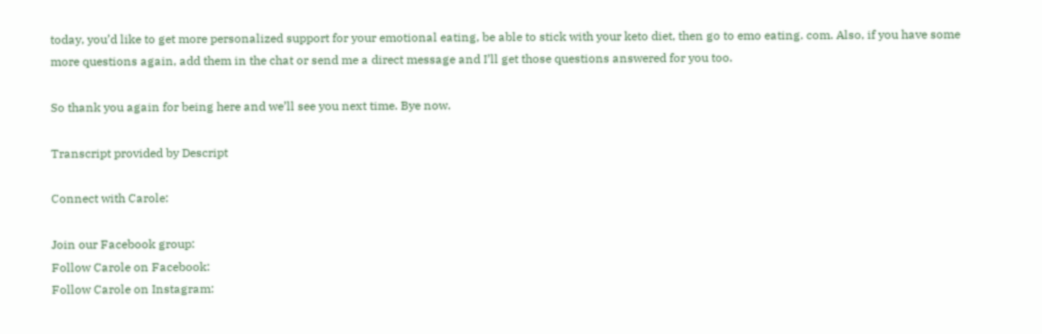today, you’d like to get more personalized support for your emotional eating, be able to stick with your keto diet, then go to emo eating. com. Also, if you have some more questions again, add them in the chat or send me a direct message and I’ll get those questions answered for you too.

So thank you again for being here and we’ll see you next time. Bye now.

Transcript provided by Descript

Connect with Carole:

Join our Facebook group:
Follow Carole on Facebook:
Follow Carole on Instagram: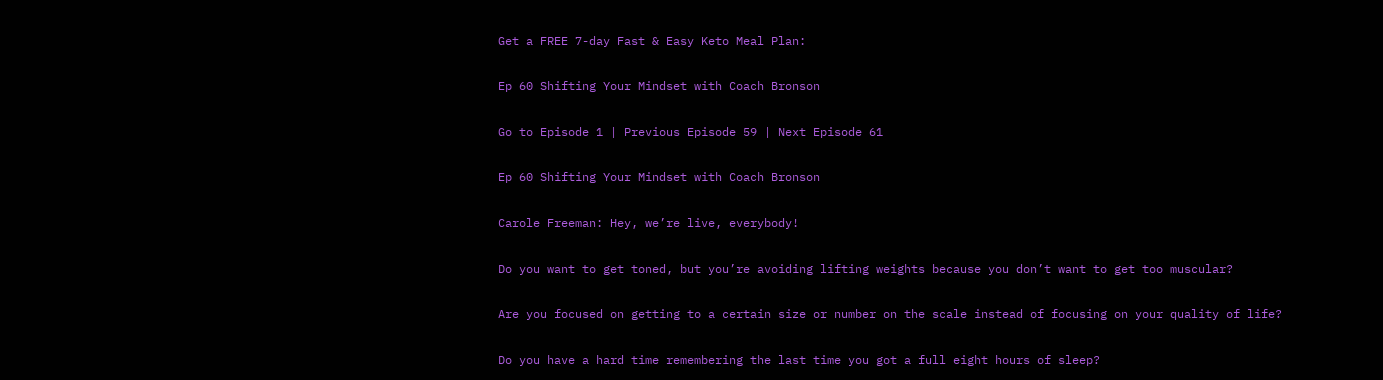Get a FREE 7-day Fast & Easy Keto Meal Plan:

Ep 60 Shifting Your Mindset with Coach Bronson

Go to Episode 1 | Previous Episode 59 | Next Episode 61

Ep 60 Shifting Your Mindset with Coach Bronson

Carole Freeman: Hey, we’re live, everybody!

Do you want to get toned, but you’re avoiding lifting weights because you don’t want to get too muscular?

Are you focused on getting to a certain size or number on the scale instead of focusing on your quality of life?

Do you have a hard time remembering the last time you got a full eight hours of sleep?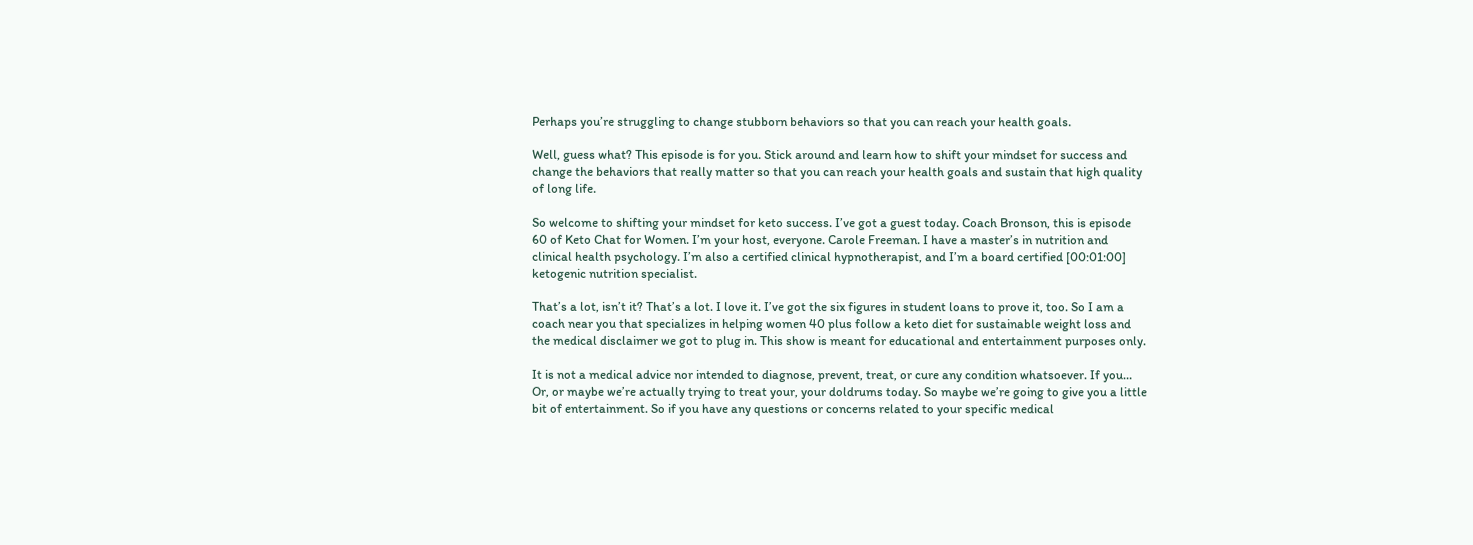Perhaps you’re struggling to change stubborn behaviors so that you can reach your health goals.

Well, guess what? This episode is for you. Stick around and learn how to shift your mindset for success and change the behaviors that really matter so that you can reach your health goals and sustain that high quality of long life.

So welcome to shifting your mindset for keto success. I’ve got a guest today. Coach Bronson, this is episode 60 of Keto Chat for Women. I’m your host, everyone. Carole Freeman. I have a master’s in nutrition and clinical health psychology. I’m also a certified clinical hypnotherapist, and I’m a board certified [00:01:00] ketogenic nutrition specialist.

That’s a lot, isn’t it? That’s a lot. I love it. I’ve got the six figures in student loans to prove it, too. So I am a coach near you that specializes in helping women 40 plus follow a keto diet for sustainable weight loss and the medical disclaimer we got to plug in. This show is meant for educational and entertainment purposes only.

It is not a medical advice nor intended to diagnose, prevent, treat, or cure any condition whatsoever. If you… Or, or maybe we’re actually trying to treat your, your doldrums today. So maybe we’re going to give you a little bit of entertainment. So if you have any questions or concerns related to your specific medical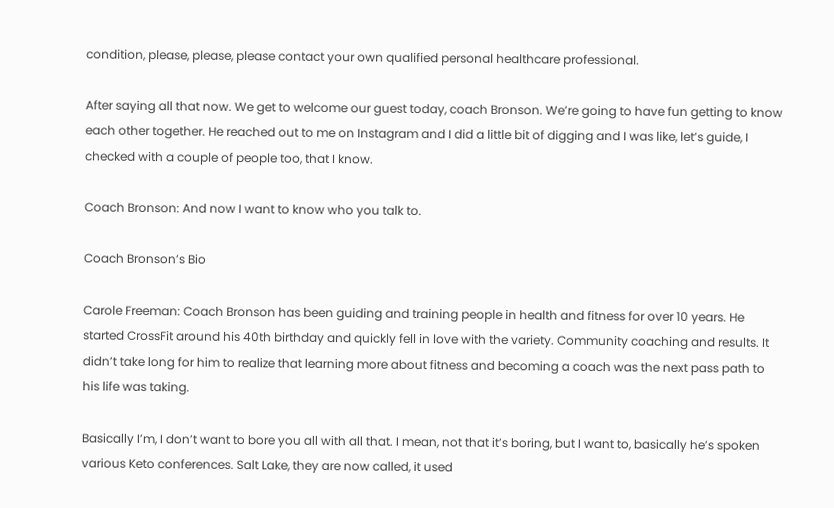condition, please, please, please contact your own qualified personal healthcare professional.

After saying all that now. We get to welcome our guest today, coach Bronson. We’re going to have fun getting to know each other together. He reached out to me on Instagram and I did a little bit of digging and I was like, let’s guide, I checked with a couple of people too, that I know.

Coach Bronson: And now I want to know who you talk to.

Coach Bronson’s Bio

Carole Freeman: Coach Bronson has been guiding and training people in health and fitness for over 10 years. He started CrossFit around his 40th birthday and quickly fell in love with the variety. Community coaching and results. It didn’t take long for him to realize that learning more about fitness and becoming a coach was the next pass path to his life was taking.

Basically I’m, I don’t want to bore you all with all that. I mean, not that it’s boring, but I want to, basically he’s spoken various Keto conferences. Salt Lake, they are now called, it used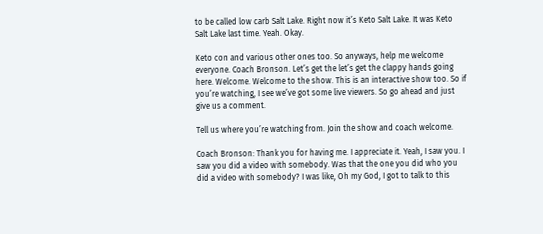to be called low carb Salt Lake. Right now it’s Keto Salt Lake. It was Keto Salt Lake last time. Yeah. Okay.

Keto con and various other ones too. So anyways, help me welcome everyone. Coach Bronson. Let’s get the let’s get the clappy hands going here. Welcome. Welcome to the show. This is an interactive show too. So if you’re watching, I see we’ve got some live viewers. So go ahead and just give us a comment.

Tell us where you’re watching from. Join the show and coach welcome.

Coach Bronson: Thank you for having me. I appreciate it. Yeah, I saw you. I saw you did a video with somebody. Was that the one you did who you did a video with somebody? I was like, Oh my God, I got to talk to this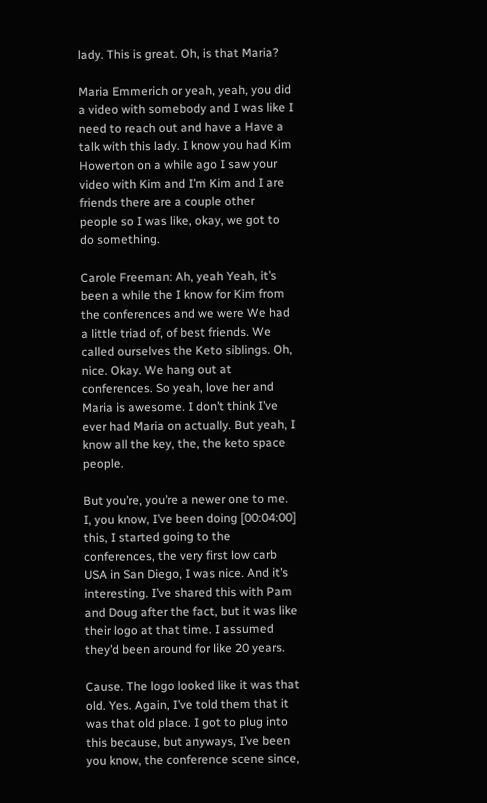lady. This is great. Oh, is that Maria?

Maria Emmerich or yeah, yeah, you did a video with somebody and I was like I need to reach out and have a Have a talk with this lady. I know you had Kim Howerton on a while ago I saw your video with Kim and I’m Kim and I are friends there are a couple other people so I was like, okay, we got to do something.

Carole Freeman: Ah, yeah Yeah, it’s been a while the I know for Kim from the conferences and we were We had a little triad of, of best friends. We called ourselves the Keto siblings. Oh, nice. Okay. We hang out at conferences. So yeah, love her and Maria is awesome. I don’t think I’ve ever had Maria on actually. But yeah, I know all the key, the, the keto space people.

But you’re, you’re a newer one to me. I, you know, I’ve been doing [00:04:00] this, I started going to the conferences, the very first low carb USA in San Diego, I was nice. And it’s interesting. I’ve shared this with Pam and Doug after the fact, but it was like their logo at that time. I assumed they’d been around for like 20 years.

Cause. The logo looked like it was that old. Yes. Again, I’ve told them that it was that old place. I got to plug into this because, but anyways, I’ve been you know, the conference scene since,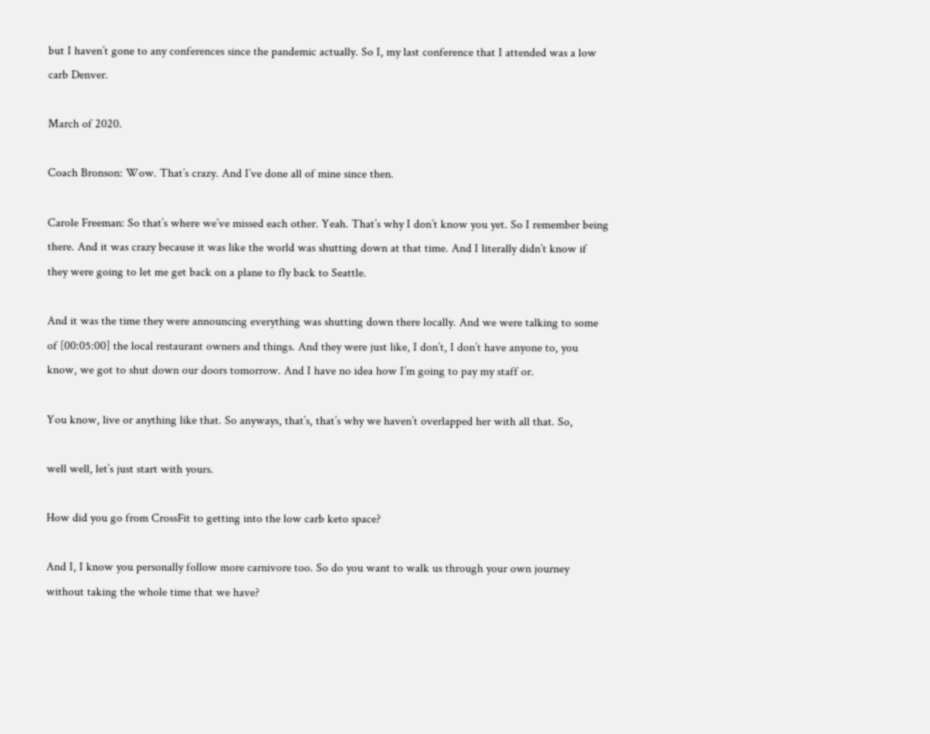but I haven’t gone to any conferences since the pandemic actually. So I, my last conference that I attended was a low carb Denver.

March of 2020.

Coach Bronson: Wow. That’s crazy. And I’ve done all of mine since then.

Carole Freeman: So that’s where we’ve missed each other. Yeah. That’s why I don’t know you yet. So I remember being there. And it was crazy because it was like the world was shutting down at that time. And I literally didn’t know if they were going to let me get back on a plane to fly back to Seattle.

And it was the time they were announcing everything was shutting down there locally. And we were talking to some of [00:05:00] the local restaurant owners and things. And they were just like, I don’t, I don’t have anyone to, you know, we got to shut down our doors tomorrow. And I have no idea how I’m going to pay my staff or.

You know, live or anything like that. So anyways, that’s, that’s why we haven’t overlapped her with all that. So,

well well, let’s just start with yours.

How did you go from CrossFit to getting into the low carb keto space?

And I, I know you personally follow more carnivore too. So do you want to walk us through your own journey without taking the whole time that we have?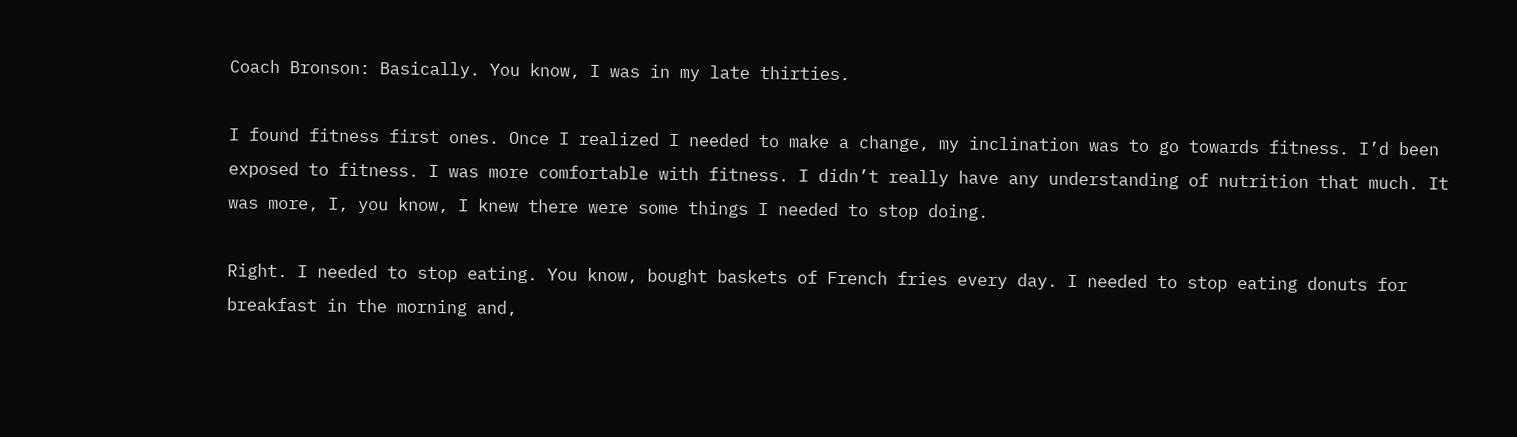Coach Bronson: Basically. You know, I was in my late thirties.

I found fitness first ones. Once I realized I needed to make a change, my inclination was to go towards fitness. I’d been exposed to fitness. I was more comfortable with fitness. I didn’t really have any understanding of nutrition that much. It was more, I, you know, I knew there were some things I needed to stop doing.

Right. I needed to stop eating. You know, bought baskets of French fries every day. I needed to stop eating donuts for breakfast in the morning and,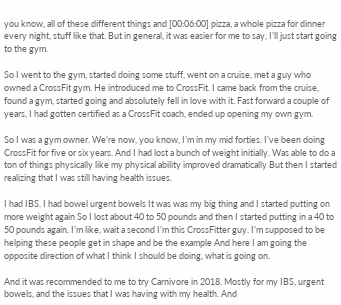you know, all of these different things and [00:06:00] pizza, a whole pizza for dinner every night, stuff like that. But in general, it was easier for me to say, I’ll just start going to the gym.

So I went to the gym, started doing some stuff, went on a cruise, met a guy who owned a CrossFit gym. He introduced me to CrossFit. I came back from the cruise, found a gym, started going and absolutely fell in love with it. Fast forward a couple of years, I had gotten certified as a CrossFit coach, ended up opening my own gym.

So I was a gym owner. We’re now, you know, I’m in my mid forties. I’ve been doing CrossFit for five or six years. And I had lost a bunch of weight initially. Was able to do a ton of things physically like my physical ability improved dramatically But then I started realizing that I was still having health issues.

I had IBS. I had bowel urgent bowels It was was my big thing and I started putting on more weight again So I lost about 40 to 50 pounds and then I started putting in a 40 to 50 pounds again. I’m like, wait a second I’m this CrossFitter guy. I’m supposed to be helping these people get in shape and be the example And here I am going the opposite direction of what I think I should be doing, what is going on.

And it was recommended to me to try Carnivore in 2018. Mostly for my IBS, urgent bowels, and the issues that I was having with my health. And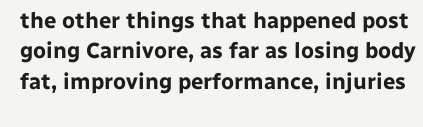the other things that happened post going Carnivore, as far as losing body fat, improving performance, injuries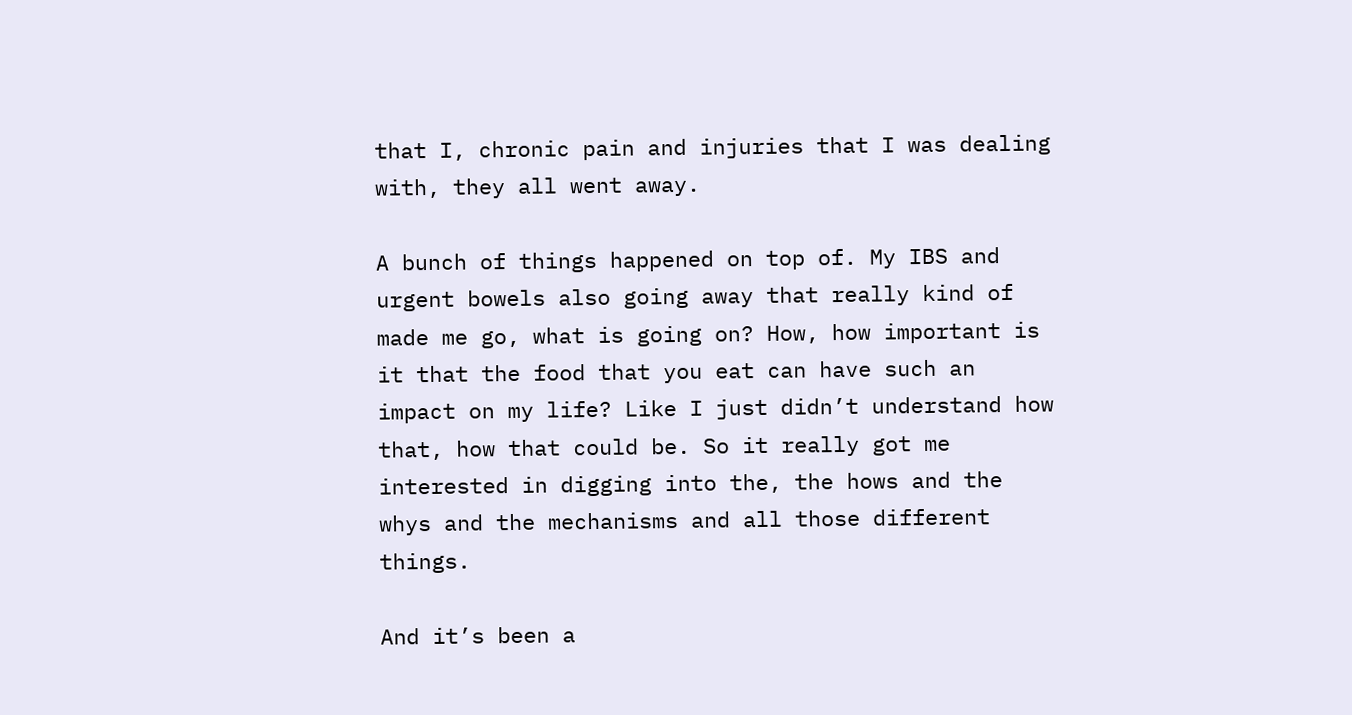that I, chronic pain and injuries that I was dealing with, they all went away.

A bunch of things happened on top of. My IBS and urgent bowels also going away that really kind of made me go, what is going on? How, how important is it that the food that you eat can have such an impact on my life? Like I just didn’t understand how that, how that could be. So it really got me interested in digging into the, the hows and the whys and the mechanisms and all those different things.

And it’s been a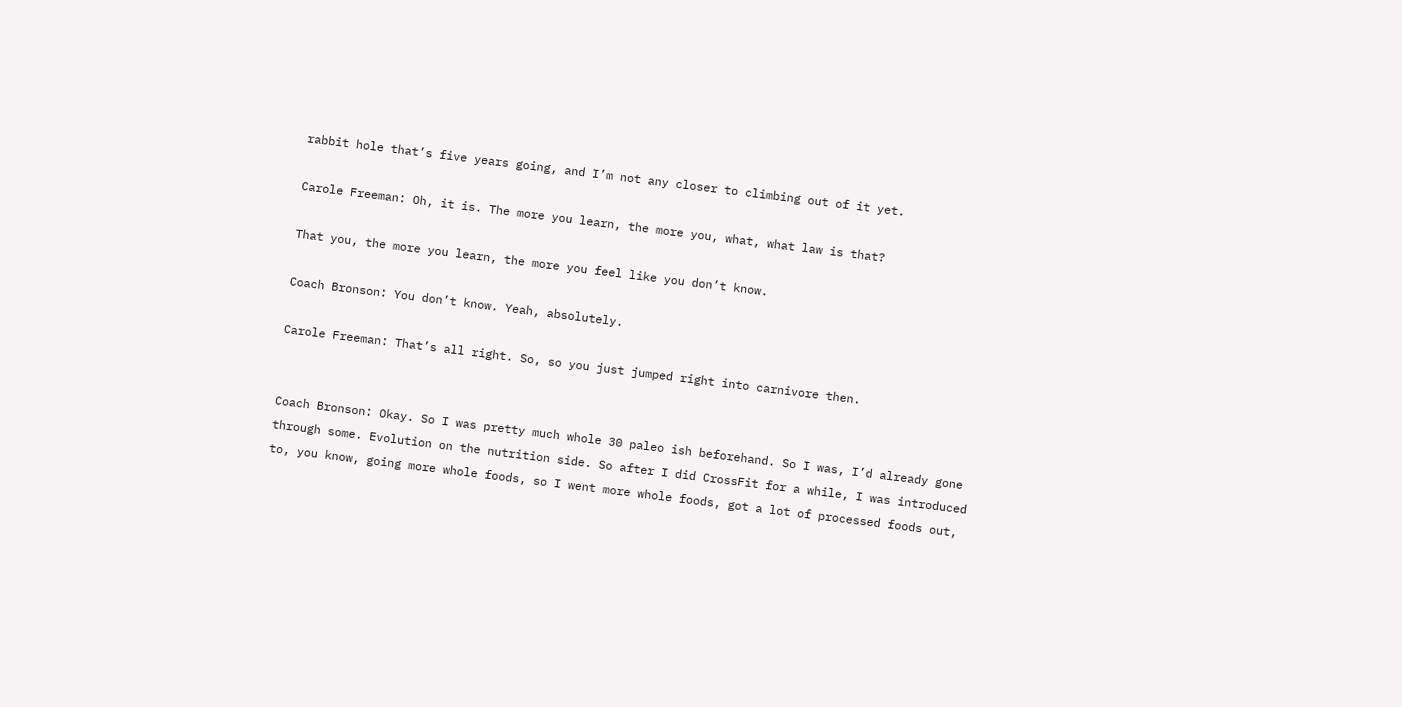rabbit hole that’s five years going, and I’m not any closer to climbing out of it yet.

Carole Freeman: Oh, it is. The more you learn, the more you, what, what law is that?

That you, the more you learn, the more you feel like you don’t know.

Coach Bronson: You don’t know. Yeah, absolutely.

Carole Freeman: That’s all right. So, so you just jumped right into carnivore then.


Coach Bronson: Okay. So I was pretty much whole 30 paleo ish beforehand. So I was, I’d already gone through some. Evolution on the nutrition side. So after I did CrossFit for a while, I was introduced to, you know, going more whole foods, so I went more whole foods, got a lot of processed foods out,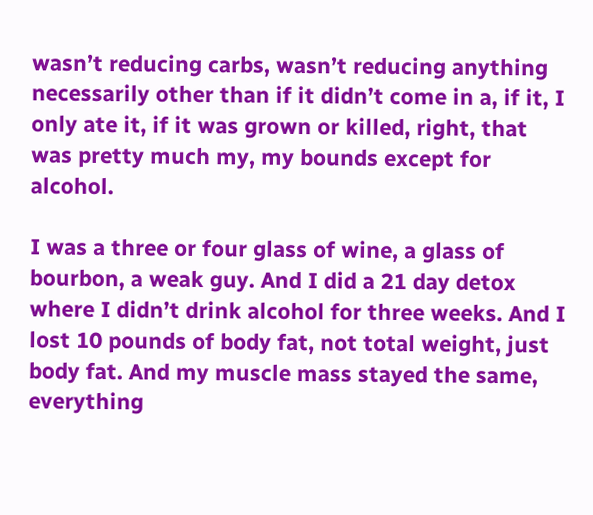wasn’t reducing carbs, wasn’t reducing anything necessarily other than if it didn’t come in a, if it, I only ate it, if it was grown or killed, right, that was pretty much my, my bounds except for alcohol.

I was a three or four glass of wine, a glass of bourbon, a weak guy. And I did a 21 day detox where I didn’t drink alcohol for three weeks. And I lost 10 pounds of body fat, not total weight, just body fat. And my muscle mass stayed the same, everything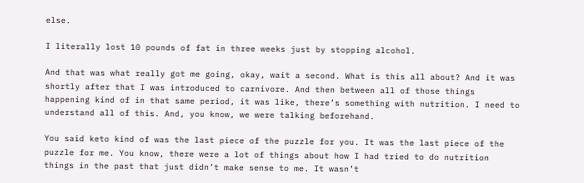else.

I literally lost 10 pounds of fat in three weeks just by stopping alcohol.

And that was what really got me going, okay, wait a second. What is this all about? And it was shortly after that I was introduced to carnivore. And then between all of those things happening kind of in that same period, it was like, there’s something with nutrition. I need to understand all of this. And, you know, we were talking beforehand.

You said keto kind of was the last piece of the puzzle for you. It was the last piece of the puzzle for me. You know, there were a lot of things about how I had tried to do nutrition things in the past that just didn’t make sense to me. It wasn’t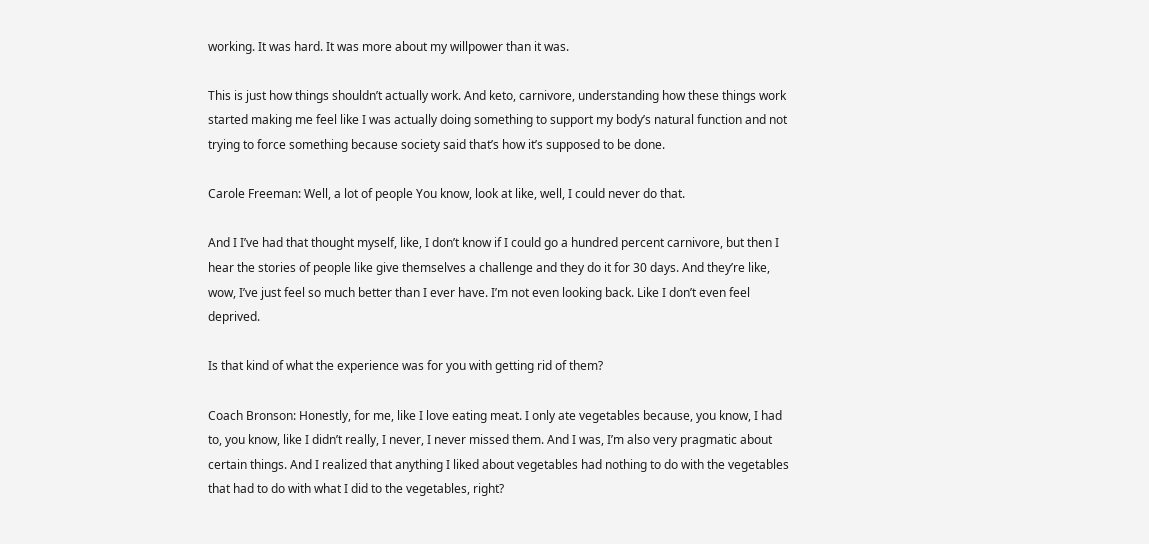working. It was hard. It was more about my willpower than it was.

This is just how things shouldn’t actually work. And keto, carnivore, understanding how these things work started making me feel like I was actually doing something to support my body’s natural function and not trying to force something because society said that’s how it’s supposed to be done.

Carole Freeman: Well, a lot of people You know, look at like, well, I could never do that.

And I I’ve had that thought myself, like, I don’t know if I could go a hundred percent carnivore, but then I hear the stories of people like give themselves a challenge and they do it for 30 days. And they’re like, wow, I’ve just feel so much better than I ever have. I’m not even looking back. Like I don’t even feel deprived.

Is that kind of what the experience was for you with getting rid of them?

Coach Bronson: Honestly, for me, like I love eating meat. I only ate vegetables because, you know, I had to, you know, like I didn’t really, I never, I never missed them. And I was, I’m also very pragmatic about certain things. And I realized that anything I liked about vegetables had nothing to do with the vegetables that had to do with what I did to the vegetables, right?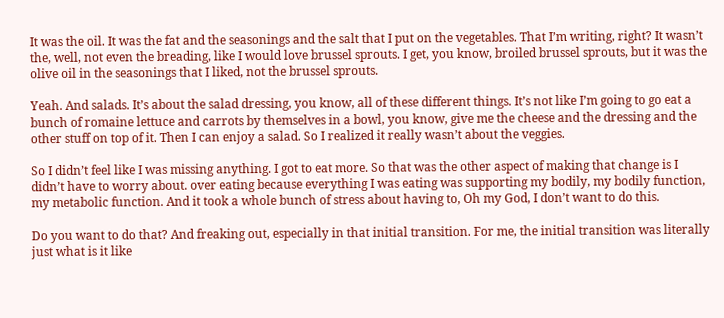It was the oil. It was the fat and the seasonings and the salt that I put on the vegetables. That I’m writing, right? It wasn’t the, well, not even the breading, like I would love brussel sprouts. I get, you know, broiled brussel sprouts, but it was the olive oil in the seasonings that I liked, not the brussel sprouts.

Yeah. And salads. It’s about the salad dressing, you know, all of these different things. It’s not like I’m going to go eat a bunch of romaine lettuce and carrots by themselves in a bowl, you know, give me the cheese and the dressing and the other stuff on top of it. Then I can enjoy a salad. So I realized it really wasn’t about the veggies.

So I didn’t feel like I was missing anything. I got to eat more. So that was the other aspect of making that change is I didn’t have to worry about. over eating because everything I was eating was supporting my bodily, my bodily function, my metabolic function. And it took a whole bunch of stress about having to, Oh my God, I don’t want to do this.

Do you want to do that? And freaking out, especially in that initial transition. For me, the initial transition was literally just what is it like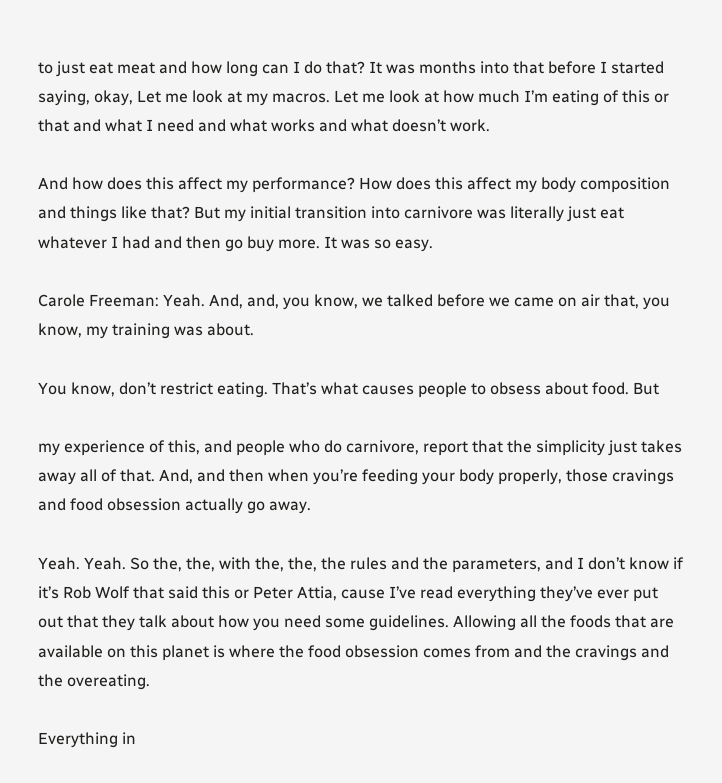to just eat meat and how long can I do that? It was months into that before I started saying, okay, Let me look at my macros. Let me look at how much I’m eating of this or that and what I need and what works and what doesn’t work.

And how does this affect my performance? How does this affect my body composition and things like that? But my initial transition into carnivore was literally just eat whatever I had and then go buy more. It was so easy.

Carole Freeman: Yeah. And, and, you know, we talked before we came on air that, you know, my training was about.

You know, don’t restrict eating. That’s what causes people to obsess about food. But

my experience of this, and people who do carnivore, report that the simplicity just takes away all of that. And, and then when you’re feeding your body properly, those cravings and food obsession actually go away.

Yeah. Yeah. So the, the, with the, the, the rules and the parameters, and I don’t know if it’s Rob Wolf that said this or Peter Attia, cause I’ve read everything they’ve ever put out that they talk about how you need some guidelines. Allowing all the foods that are available on this planet is where the food obsession comes from and the cravings and the overeating.

Everything in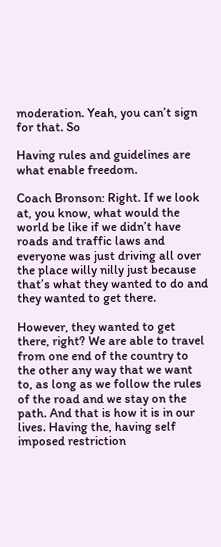moderation. Yeah, you can’t sign for that. So

Having rules and guidelines are what enable freedom.

Coach Bronson: Right. If we look at, you know, what would the world be like if we didn’t have roads and traffic laws and everyone was just driving all over the place willy nilly just because that’s what they wanted to do and they wanted to get there.

However, they wanted to get there, right? We are able to travel from one end of the country to the other any way that we want to, as long as we follow the rules of the road and we stay on the path. And that is how it is in our lives. Having the, having self imposed restriction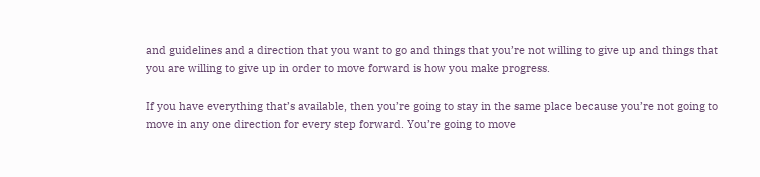and guidelines and a direction that you want to go and things that you’re not willing to give up and things that you are willing to give up in order to move forward is how you make progress.

If you have everything that’s available, then you’re going to stay in the same place because you’re not going to move in any one direction for every step forward. You’re going to move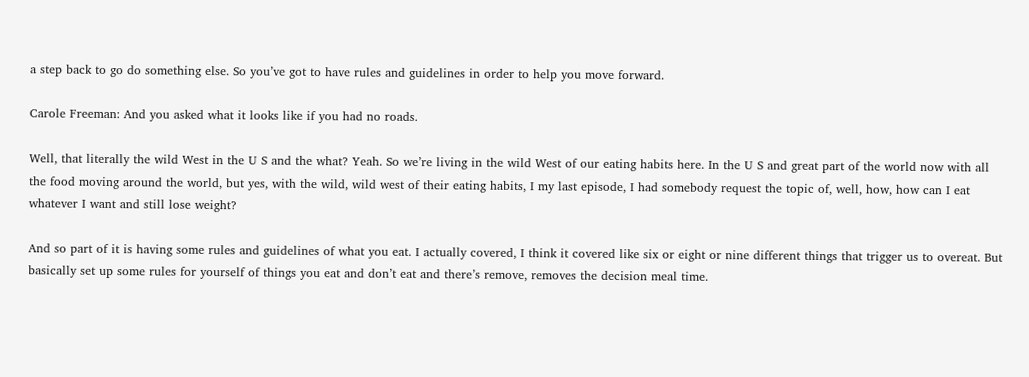a step back to go do something else. So you’ve got to have rules and guidelines in order to help you move forward.

Carole Freeman: And you asked what it looks like if you had no roads.

Well, that literally the wild West in the U S and the what? Yeah. So we’re living in the wild West of our eating habits here. In the U S and great part of the world now with all the food moving around the world, but yes, with the wild, wild west of their eating habits, I my last episode, I had somebody request the topic of, well, how, how can I eat whatever I want and still lose weight?

And so part of it is having some rules and guidelines of what you eat. I actually covered, I think it covered like six or eight or nine different things that trigger us to overeat. But basically set up some rules for yourself of things you eat and don’t eat and there’s remove, removes the decision meal time.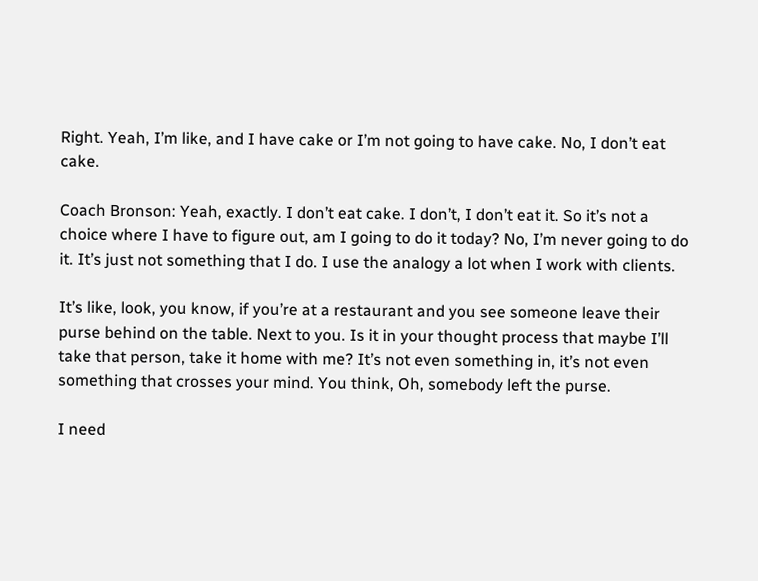Right. Yeah, I’m like, and I have cake or I’m not going to have cake. No, I don’t eat cake.

Coach Bronson: Yeah, exactly. I don’t eat cake. I don’t, I don’t eat it. So it’s not a choice where I have to figure out, am I going to do it today? No, I’m never going to do it. It’s just not something that I do. I use the analogy a lot when I work with clients.

It’s like, look, you know, if you’re at a restaurant and you see someone leave their purse behind on the table. Next to you. Is it in your thought process that maybe I’ll take that person, take it home with me? It’s not even something in, it’s not even something that crosses your mind. You think, Oh, somebody left the purse.

I need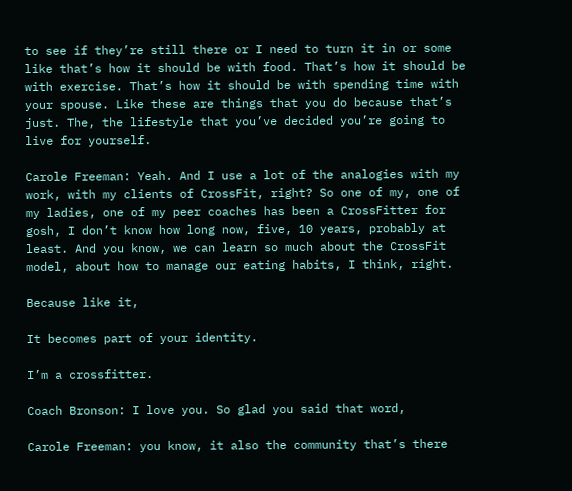to see if they’re still there or I need to turn it in or some like that’s how it should be with food. That’s how it should be with exercise. That’s how it should be with spending time with your spouse. Like these are things that you do because that’s just. The, the lifestyle that you’ve decided you’re going to live for yourself.

Carole Freeman: Yeah. And I use a lot of the analogies with my work, with my clients of CrossFit, right? So one of my, one of my ladies, one of my peer coaches has been a CrossFitter for gosh, I don’t know how long now, five, 10 years, probably at least. And you know, we can learn so much about the CrossFit model, about how to manage our eating habits, I think, right.

Because like it,

It becomes part of your identity.

I’m a crossfitter.

Coach Bronson: I love you. So glad you said that word,

Carole Freeman: you know, it also the community that’s there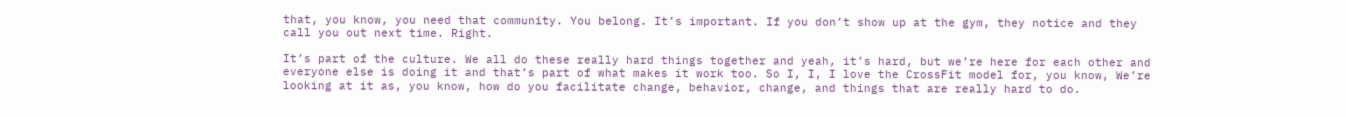that, you know, you need that community. You belong. It’s important. If you don’t show up at the gym, they notice and they call you out next time. Right.

It’s part of the culture. We all do these really hard things together and yeah, it’s hard, but we’re here for each other and everyone else is doing it and that’s part of what makes it work too. So I, I, I love the CrossFit model for, you know, We’re looking at it as, you know, how do you facilitate change, behavior, change, and things that are really hard to do.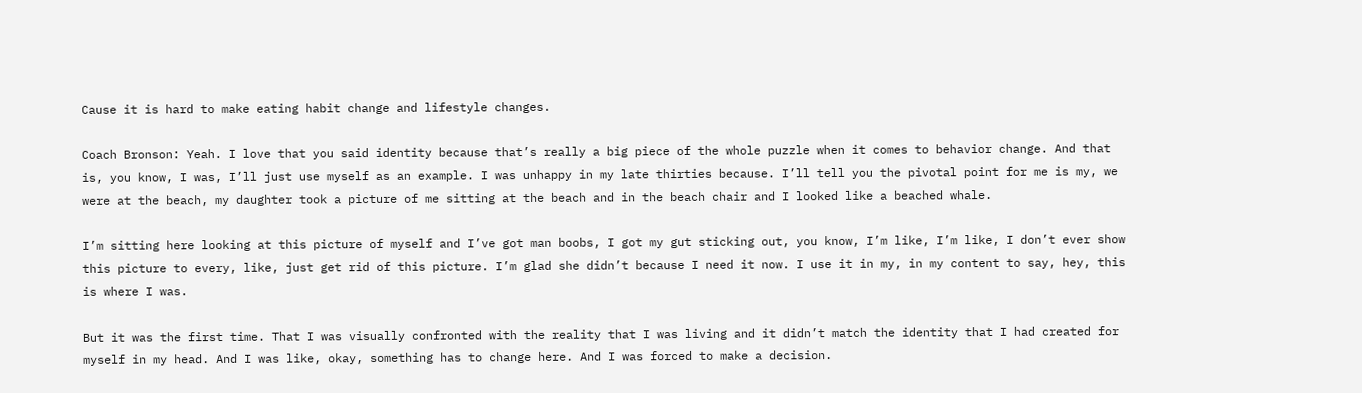Cause it is hard to make eating habit change and lifestyle changes.

Coach Bronson: Yeah. I love that you said identity because that’s really a big piece of the whole puzzle when it comes to behavior change. And that is, you know, I was, I’ll just use myself as an example. I was unhappy in my late thirties because. I’ll tell you the pivotal point for me is my, we were at the beach, my daughter took a picture of me sitting at the beach and in the beach chair and I looked like a beached whale.

I’m sitting here looking at this picture of myself and I’ve got man boobs, I got my gut sticking out, you know, I’m like, I’m like, I don’t ever show this picture to every, like, just get rid of this picture. I’m glad she didn’t because I need it now. I use it in my, in my content to say, hey, this is where I was.

But it was the first time. That I was visually confronted with the reality that I was living and it didn’t match the identity that I had created for myself in my head. And I was like, okay, something has to change here. And I was forced to make a decision.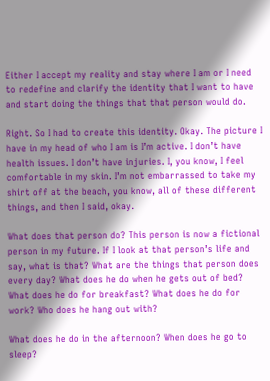Either I accept my reality and stay where I am or I need to redefine and clarify the identity that I want to have and start doing the things that that person would do.

Right. So I had to create this identity. Okay. The picture I have in my head of who I am is I’m active. I don’t have health issues. I don’t have injuries. I, you know, I feel comfortable in my skin. I’m not embarrassed to take my shirt off at the beach, you know, all of these different things, and then I said, okay.

What does that person do? This person is now a fictional person in my future. If I look at that person’s life and say, what is that? What are the things that person does every day? What does he do when he gets out of bed? What does he do for breakfast? What does he do for work? Who does he hang out with?

What does he do in the afternoon? When does he go to sleep?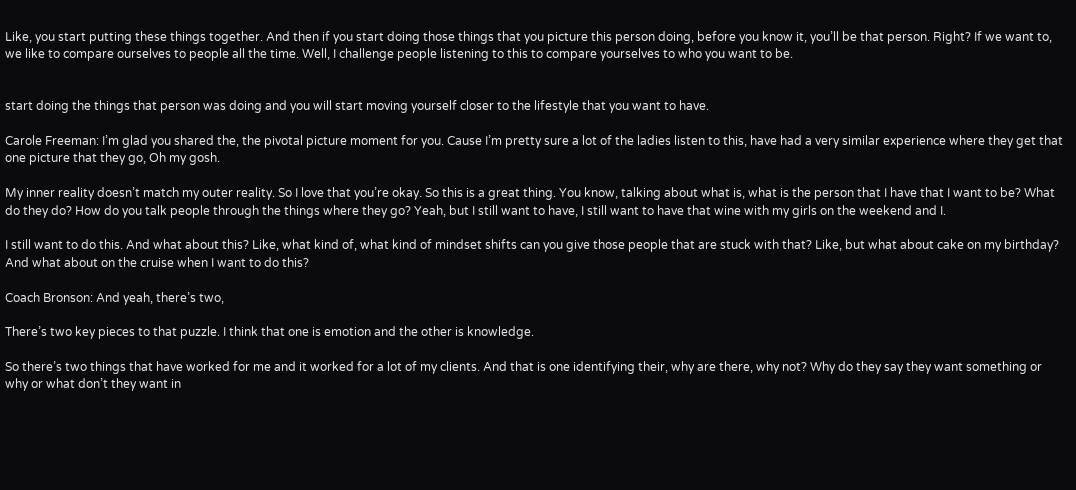Like, you start putting these things together. And then if you start doing those things that you picture this person doing, before you know it, you’ll be that person. Right? If we want to, we like to compare ourselves to people all the time. Well, I challenge people listening to this to compare yourselves to who you want to be.


start doing the things that person was doing and you will start moving yourself closer to the lifestyle that you want to have.

Carole Freeman: I’m glad you shared the, the pivotal picture moment for you. Cause I’m pretty sure a lot of the ladies listen to this, have had a very similar experience where they get that one picture that they go, Oh my gosh.

My inner reality doesn’t match my outer reality. So I love that you’re okay. So this is a great thing. You know, talking about what is, what is the person that I have that I want to be? What do they do? How do you talk people through the things where they go? Yeah, but I still want to have, I still want to have that wine with my girls on the weekend and I.

I still want to do this. And what about this? Like, what kind of, what kind of mindset shifts can you give those people that are stuck with that? Like, but what about cake on my birthday? And what about on the cruise when I want to do this?

Coach Bronson: And yeah, there’s two,

There’s two key pieces to that puzzle. I think that one is emotion and the other is knowledge.

So there’s two things that have worked for me and it worked for a lot of my clients. And that is one identifying their, why are there, why not? Why do they say they want something or why or what don’t they want in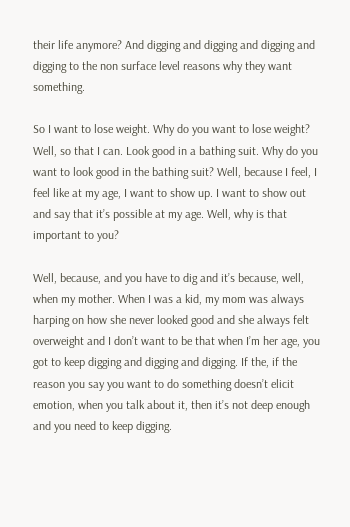their life anymore? And digging and digging and digging and digging to the non surface level reasons why they want something.

So I want to lose weight. Why do you want to lose weight? Well, so that I can. Look good in a bathing suit. Why do you want to look good in the bathing suit? Well, because I feel, I feel like at my age, I want to show up. I want to show out and say that it’s possible at my age. Well, why is that important to you?

Well, because, and you have to dig and it’s because, well, when my mother. When I was a kid, my mom was always harping on how she never looked good and she always felt overweight and I don’t want to be that when I’m her age, you got to keep digging and digging and digging. If the, if the reason you say you want to do something doesn’t elicit emotion, when you talk about it, then it’s not deep enough and you need to keep digging.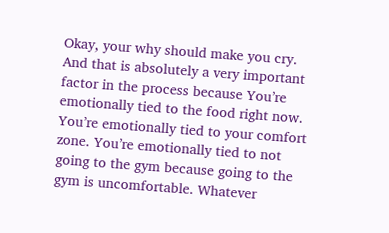Okay, your why should make you cry. And that is absolutely a very important factor in the process because You’re emotionally tied to the food right now. You’re emotionally tied to your comfort zone. You’re emotionally tied to not going to the gym because going to the gym is uncomfortable. Whatever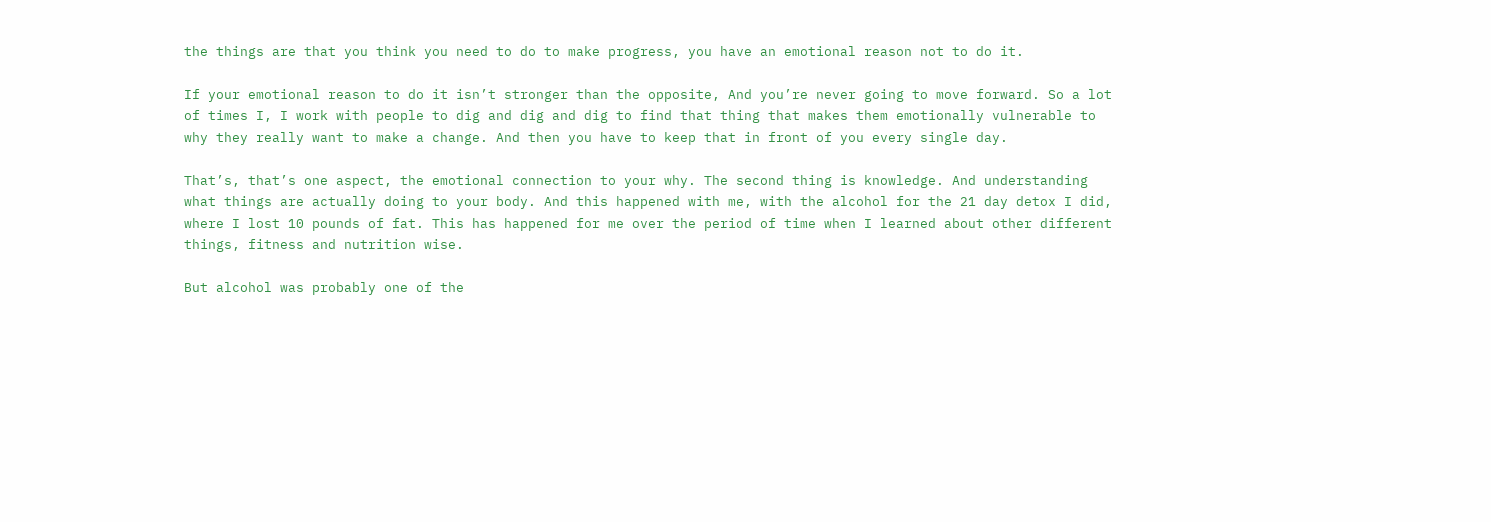the things are that you think you need to do to make progress, you have an emotional reason not to do it.

If your emotional reason to do it isn’t stronger than the opposite, And you’re never going to move forward. So a lot of times I, I work with people to dig and dig and dig to find that thing that makes them emotionally vulnerable to why they really want to make a change. And then you have to keep that in front of you every single day.

That’s, that’s one aspect, the emotional connection to your why. The second thing is knowledge. And understanding what things are actually doing to your body. And this happened with me, with the alcohol for the 21 day detox I did, where I lost 10 pounds of fat. This has happened for me over the period of time when I learned about other different things, fitness and nutrition wise.

But alcohol was probably one of the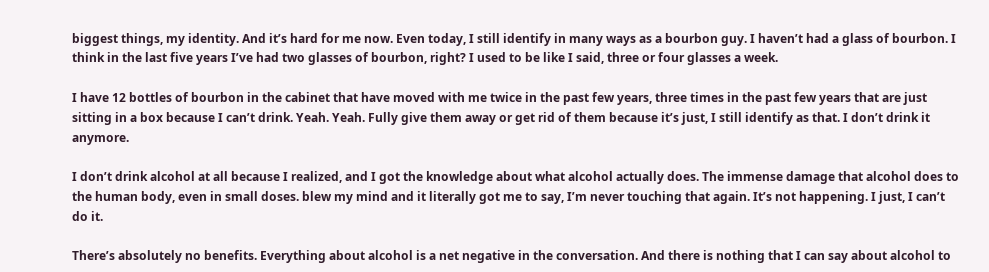biggest things, my identity. And it’s hard for me now. Even today, I still identify in many ways as a bourbon guy. I haven’t had a glass of bourbon. I think in the last five years I’ve had two glasses of bourbon, right? I used to be like I said, three or four glasses a week.

I have 12 bottles of bourbon in the cabinet that have moved with me twice in the past few years, three times in the past few years that are just sitting in a box because I can’t drink. Yeah. Yeah. Fully give them away or get rid of them because it’s just, I still identify as that. I don’t drink it anymore.

I don’t drink alcohol at all because I realized, and I got the knowledge about what alcohol actually does. The immense damage that alcohol does to the human body, even in small doses. blew my mind and it literally got me to say, I’m never touching that again. It’s not happening. I just, I can’t do it.

There’s absolutely no benefits. Everything about alcohol is a net negative in the conversation. And there is nothing that I can say about alcohol to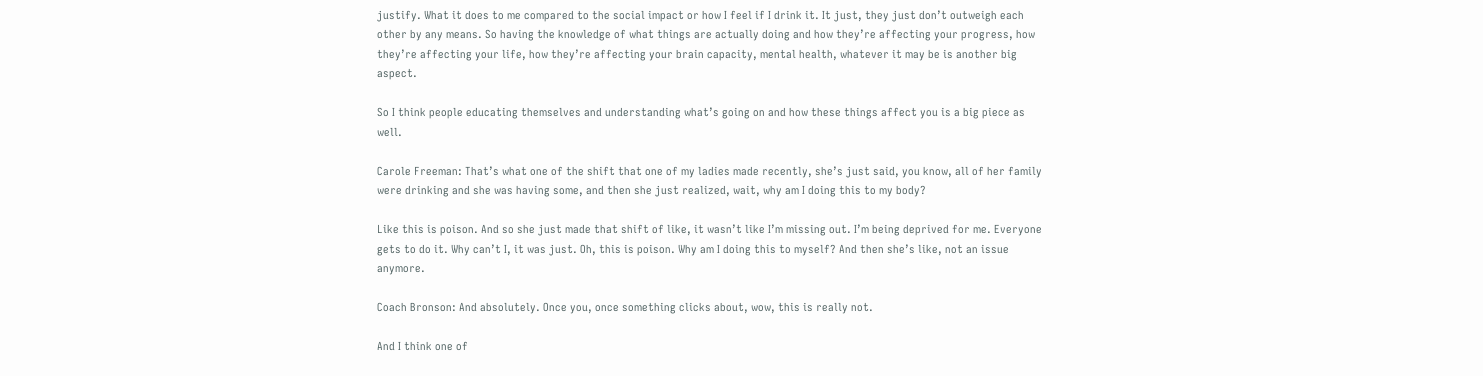justify. What it does to me compared to the social impact or how I feel if I drink it. It just, they just don’t outweigh each other by any means. So having the knowledge of what things are actually doing and how they’re affecting your progress, how they’re affecting your life, how they’re affecting your brain capacity, mental health, whatever it may be is another big aspect.

So I think people educating themselves and understanding what’s going on and how these things affect you is a big piece as well.

Carole Freeman: That’s what one of the shift that one of my ladies made recently, she’s just said, you know, all of her family were drinking and she was having some, and then she just realized, wait, why am I doing this to my body?

Like this is poison. And so she just made that shift of like, it wasn’t like I’m missing out. I’m being deprived for me. Everyone gets to do it. Why can’t I, it was just. Oh, this is poison. Why am I doing this to myself? And then she’s like, not an issue anymore.

Coach Bronson: And absolutely. Once you, once something clicks about, wow, this is really not.

And I think one of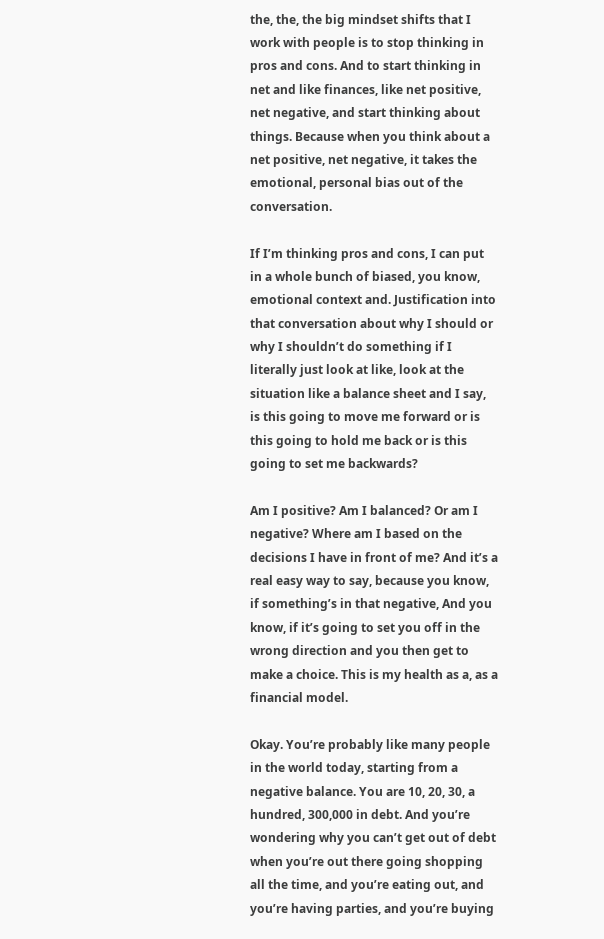the, the, the big mindset shifts that I work with people is to stop thinking in pros and cons. And to start thinking in net and like finances, like net positive, net negative, and start thinking about things. Because when you think about a net positive, net negative, it takes the emotional, personal bias out of the conversation.

If I’m thinking pros and cons, I can put in a whole bunch of biased, you know, emotional context and. Justification into that conversation about why I should or why I shouldn’t do something if I literally just look at like, look at the situation like a balance sheet and I say, is this going to move me forward or is this going to hold me back or is this going to set me backwards?

Am I positive? Am I balanced? Or am I negative? Where am I based on the decisions I have in front of me? And it’s a real easy way to say, because you know, if something’s in that negative, And you know, if it’s going to set you off in the wrong direction and you then get to make a choice. This is my health as a, as a financial model.

Okay. You’re probably like many people in the world today, starting from a negative balance. You are 10, 20, 30, a hundred, 300,000 in debt. And you’re wondering why you can’t get out of debt when you’re out there going shopping all the time, and you’re eating out, and you’re having parties, and you’re buying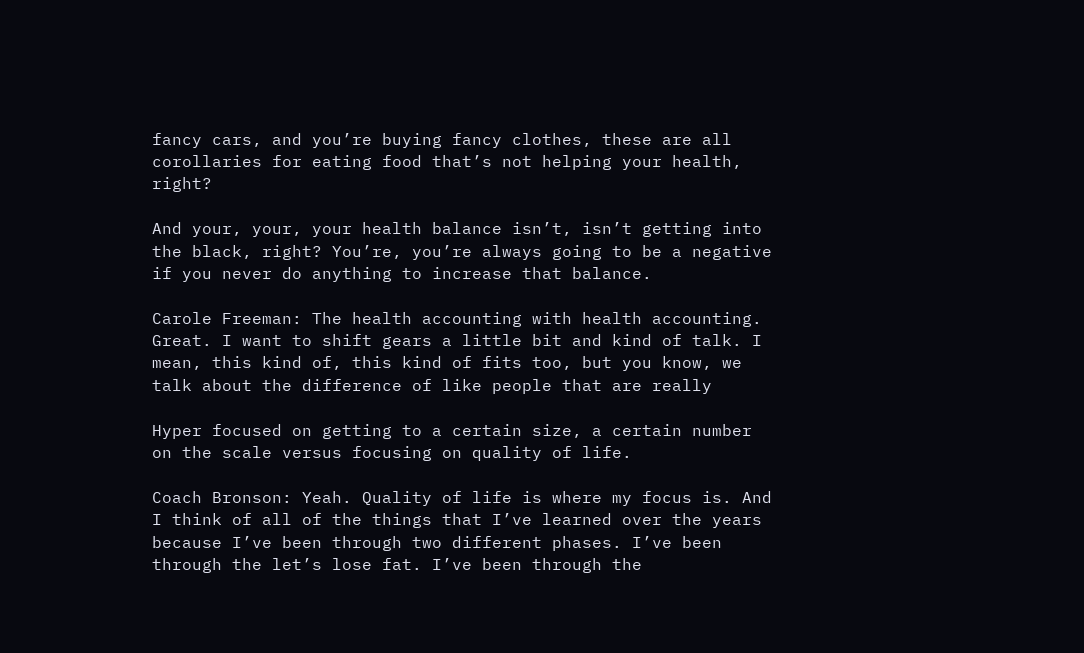fancy cars, and you’re buying fancy clothes, these are all corollaries for eating food that’s not helping your health, right?

And your, your, your health balance isn’t, isn’t getting into the black, right? You’re, you’re always going to be a negative if you never do anything to increase that balance.

Carole Freeman: The health accounting with health accounting. Great. I want to shift gears a little bit and kind of talk. I mean, this kind of, this kind of fits too, but you know, we talk about the difference of like people that are really

Hyper focused on getting to a certain size, a certain number on the scale versus focusing on quality of life.

Coach Bronson: Yeah. Quality of life is where my focus is. And I think of all of the things that I’ve learned over the years because I’ve been through two different phases. I’ve been through the let’s lose fat. I’ve been through the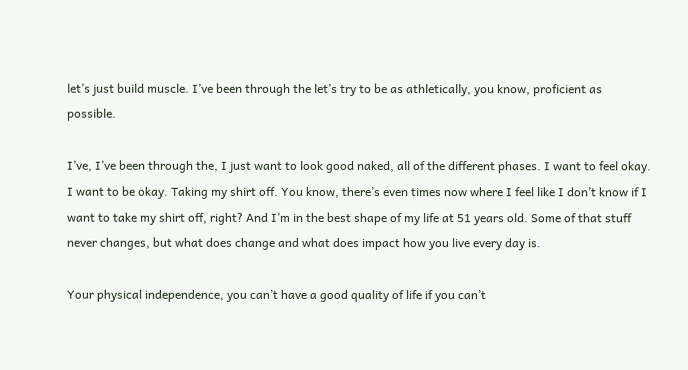let’s just build muscle. I’ve been through the let’s try to be as athletically, you know, proficient as possible.

I’ve, I’ve been through the, I just want to look good naked, all of the different phases. I want to feel okay. I want to be okay. Taking my shirt off. You know, there’s even times now where I feel like I don’t know if I want to take my shirt off, right? And I’m in the best shape of my life at 51 years old. Some of that stuff never changes, but what does change and what does impact how you live every day is.

Your physical independence, you can’t have a good quality of life if you can’t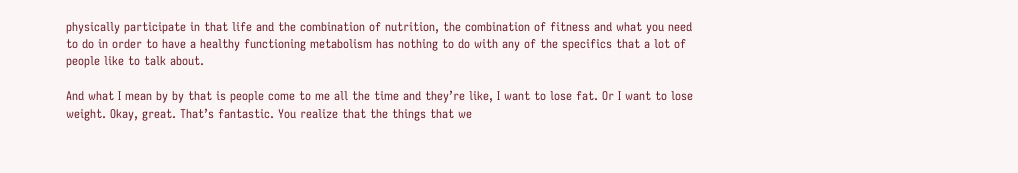physically participate in that life and the combination of nutrition, the combination of fitness and what you need to do in order to have a healthy functioning metabolism has nothing to do with any of the specifics that a lot of people like to talk about.

And what I mean by by that is people come to me all the time and they’re like, I want to lose fat. Or I want to lose weight. Okay, great. That’s fantastic. You realize that the things that we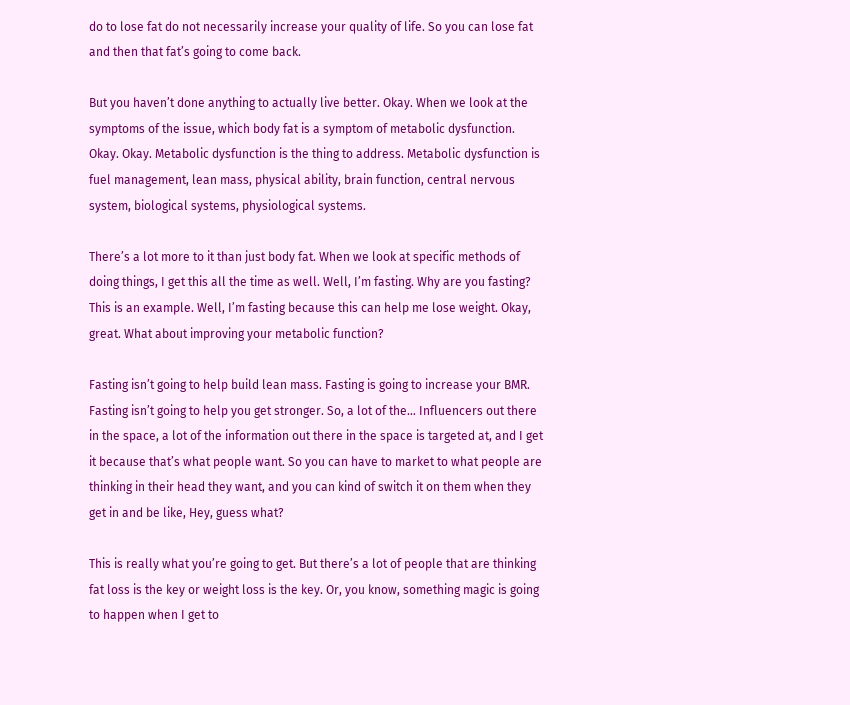do to lose fat do not necessarily increase your quality of life. So you can lose fat and then that fat’s going to come back.

But you haven’t done anything to actually live better. Okay. When we look at the symptoms of the issue, which body fat is a symptom of metabolic dysfunction. Okay. Okay. Metabolic dysfunction is the thing to address. Metabolic dysfunction is fuel management, lean mass, physical ability, brain function, central nervous system, biological systems, physiological systems.

There’s a lot more to it than just body fat. When we look at specific methods of doing things, I get this all the time as well. Well, I’m fasting. Why are you fasting? This is an example. Well, I’m fasting because this can help me lose weight. Okay, great. What about improving your metabolic function?

Fasting isn’t going to help build lean mass. Fasting is going to increase your BMR. Fasting isn’t going to help you get stronger. So, a lot of the… Influencers out there in the space, a lot of the information out there in the space is targeted at, and I get it because that’s what people want. So you can have to market to what people are thinking in their head they want, and you can kind of switch it on them when they get in and be like, Hey, guess what?

This is really what you’re going to get. But there’s a lot of people that are thinking fat loss is the key or weight loss is the key. Or, you know, something magic is going to happen when I get to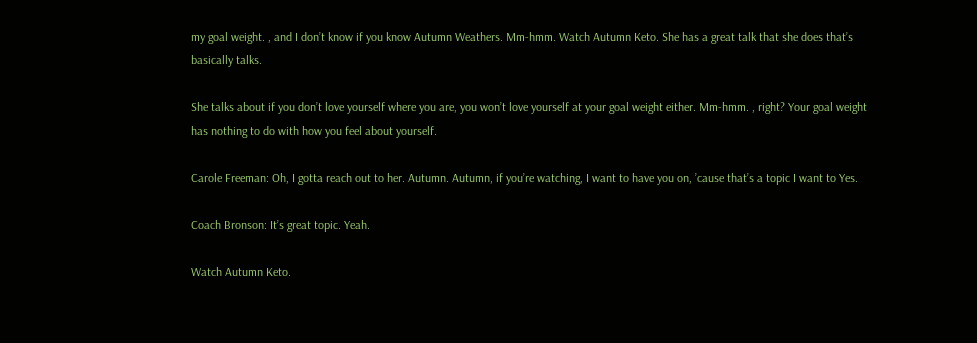my goal weight. , and I don’t know if you know Autumn Weathers. Mm-hmm. Watch Autumn Keto. She has a great talk that she does that’s basically talks.

She talks about if you don’t love yourself where you are, you won’t love yourself at your goal weight either. Mm-hmm. , right? Your goal weight has nothing to do with how you feel about yourself.

Carole Freeman: Oh, I gotta reach out to her. Autumn. Autumn, if you’re watching, I want to have you on, ’cause that’s a topic I want to Yes.

Coach Bronson: It’s great topic. Yeah.

Watch Autumn Keto.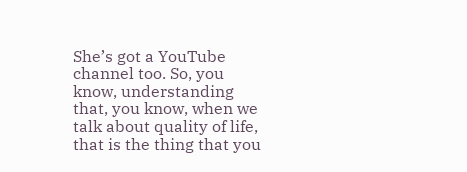She’s got a YouTube channel too. So, you know, understanding that, you know, when we talk about quality of life, that is the thing that you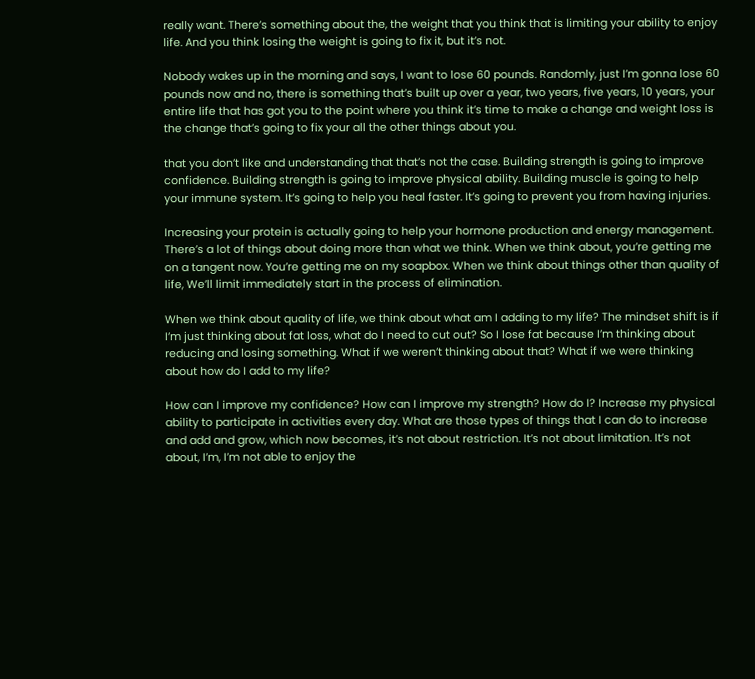really want. There’s something about the, the weight that you think that is limiting your ability to enjoy life. And you think losing the weight is going to fix it, but it’s not.

Nobody wakes up in the morning and says, I want to lose 60 pounds. Randomly, just I’m gonna lose 60 pounds now and no, there is something that’s built up over a year, two years, five years, 10 years, your entire life that has got you to the point where you think it’s time to make a change and weight loss is the change that’s going to fix your all the other things about you.

that you don’t like and understanding that that’s not the case. Building strength is going to improve confidence. Building strength is going to improve physical ability. Building muscle is going to help your immune system. It’s going to help you heal faster. It’s going to prevent you from having injuries.

Increasing your protein is actually going to help your hormone production and energy management. There’s a lot of things about doing more than what we think. When we think about, you’re getting me on a tangent now. You’re getting me on my soapbox. When we think about things other than quality of life, We’ll limit immediately start in the process of elimination.

When we think about quality of life, we think about what am I adding to my life? The mindset shift is if I’m just thinking about fat loss, what do I need to cut out? So I lose fat because I’m thinking about reducing and losing something. What if we weren’t thinking about that? What if we were thinking about how do I add to my life?

How can I improve my confidence? How can I improve my strength? How do I? Increase my physical ability to participate in activities every day. What are those types of things that I can do to increase and add and grow, which now becomes, it’s not about restriction. It’s not about limitation. It’s not about, I’m, I’m not able to enjoy the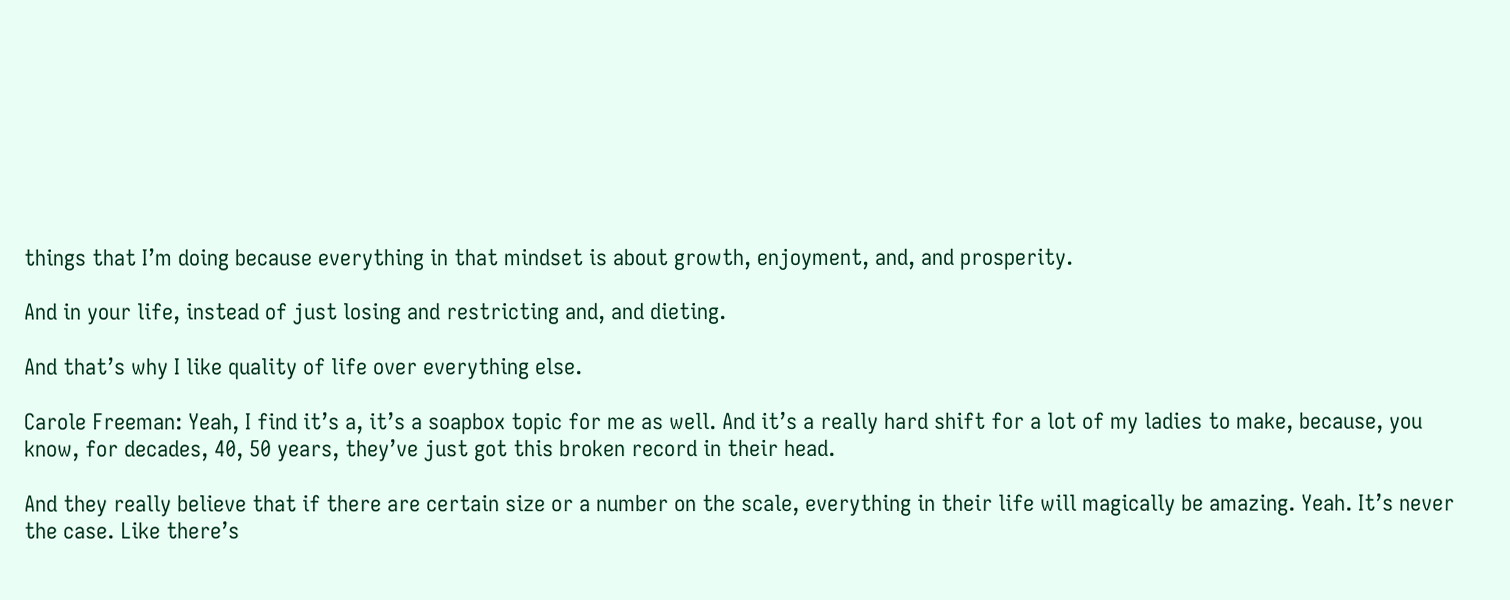things that I’m doing because everything in that mindset is about growth, enjoyment, and, and prosperity.

And in your life, instead of just losing and restricting and, and dieting.

And that’s why I like quality of life over everything else.

Carole Freeman: Yeah, I find it’s a, it’s a soapbox topic for me as well. And it’s a really hard shift for a lot of my ladies to make, because, you know, for decades, 40, 50 years, they’ve just got this broken record in their head.

And they really believe that if there are certain size or a number on the scale, everything in their life will magically be amazing. Yeah. It’s never the case. Like there’s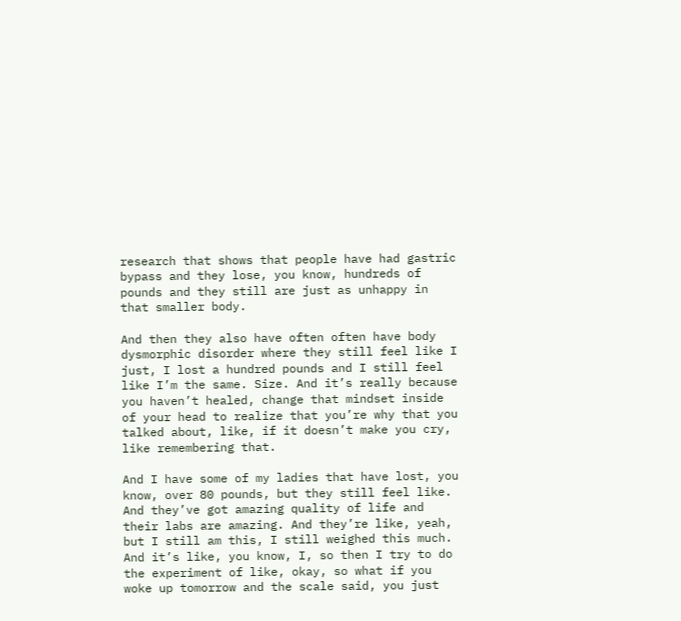research that shows that people have had gastric bypass and they lose, you know, hundreds of pounds and they still are just as unhappy in that smaller body.

And then they also have often often have body dysmorphic disorder where they still feel like I just, I lost a hundred pounds and I still feel like I’m the same. Size. And it’s really because you haven’t healed, change that mindset inside of your head to realize that you’re why that you talked about, like, if it doesn’t make you cry, like remembering that.

And I have some of my ladies that have lost, you know, over 80 pounds, but they still feel like. And they’ve got amazing quality of life and their labs are amazing. And they’re like, yeah, but I still am this, I still weighed this much. And it’s like, you know, I, so then I try to do the experiment of like, okay, so what if you woke up tomorrow and the scale said, you just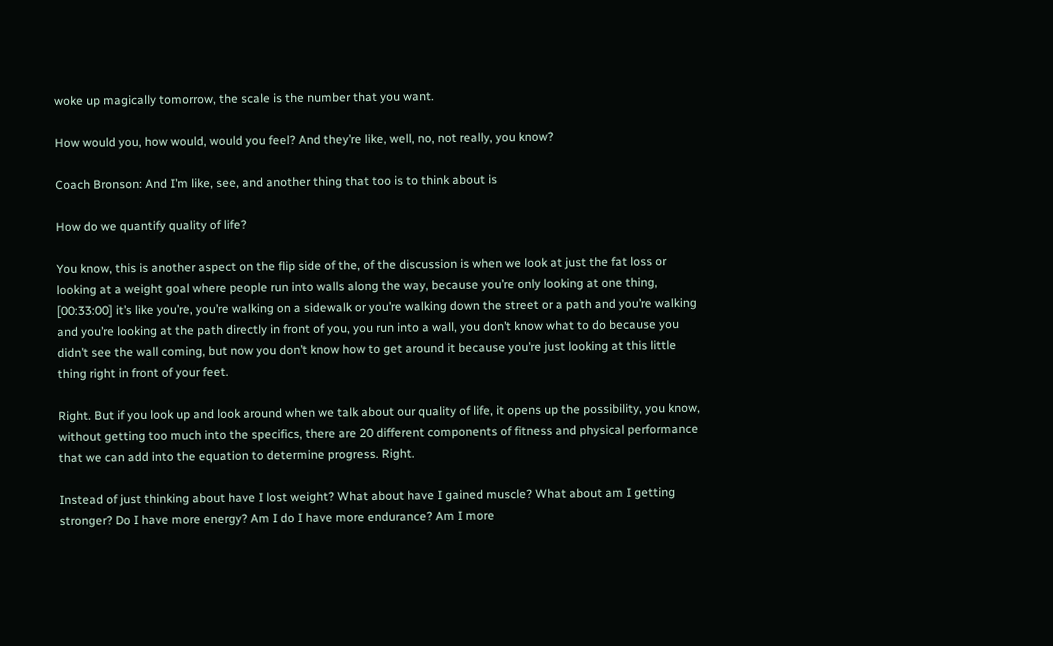woke up magically tomorrow, the scale is the number that you want.

How would you, how would, would you feel? And they’re like, well, no, not really, you know?

Coach Bronson: And I’m like, see, and another thing that too is to think about is

How do we quantify quality of life?

You know, this is another aspect on the flip side of the, of the discussion is when we look at just the fat loss or looking at a weight goal where people run into walls along the way, because you’re only looking at one thing, [00:33:00] it’s like you’re, you’re walking on a sidewalk or you’re walking down the street or a path and you’re walking and you’re looking at the path directly in front of you, you run into a wall, you don’t know what to do because you didn’t see the wall coming, but now you don’t know how to get around it because you’re just looking at this little thing right in front of your feet.

Right. But if you look up and look around when we talk about our quality of life, it opens up the possibility, you know, without getting too much into the specifics, there are 20 different components of fitness and physical performance that we can add into the equation to determine progress. Right.

Instead of just thinking about have I lost weight? What about have I gained muscle? What about am I getting stronger? Do I have more energy? Am I do I have more endurance? Am I more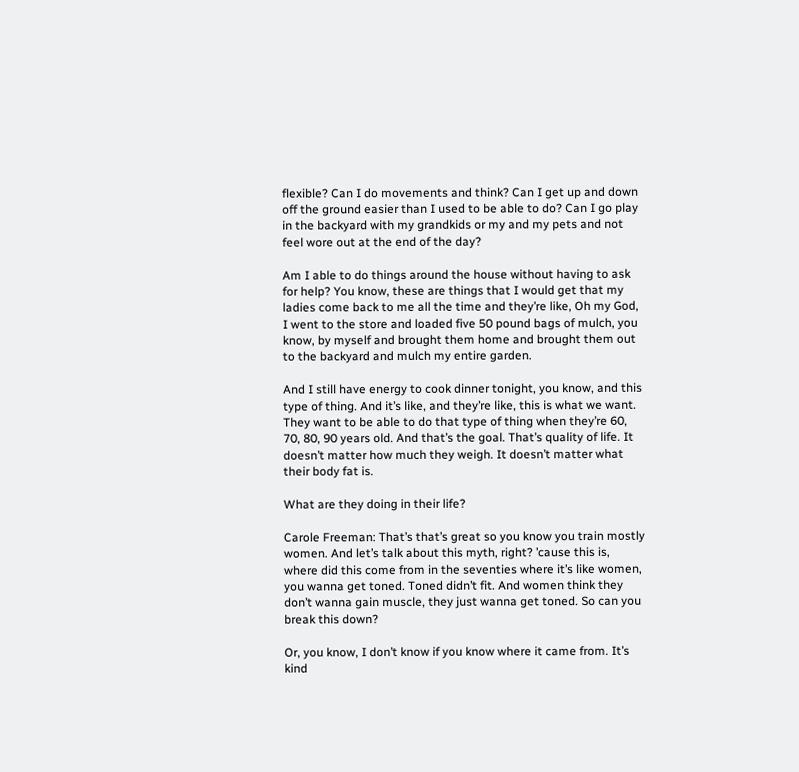flexible? Can I do movements and think? Can I get up and down off the ground easier than I used to be able to do? Can I go play in the backyard with my grandkids or my and my pets and not feel wore out at the end of the day?

Am I able to do things around the house without having to ask for help? You know, these are things that I would get that my ladies come back to me all the time and they’re like, Oh my God, I went to the store and loaded five 50 pound bags of mulch, you know, by myself and brought them home and brought them out to the backyard and mulch my entire garden.

And I still have energy to cook dinner tonight, you know, and this type of thing. And it’s like, and they’re like, this is what we want. They want to be able to do that type of thing when they’re 60, 70, 80, 90 years old. And that’s the goal. That’s quality of life. It doesn’t matter how much they weigh. It doesn’t matter what their body fat is.

What are they doing in their life?

Carole Freeman: That’s that’s great so you know you train mostly women. And let’s talk about this myth, right? ’cause this is, where did this come from in the seventies where it’s like women, you wanna get toned. Toned didn’t fit. And women think they don’t wanna gain muscle, they just wanna get toned. So can you break this down?

Or, you know, I don’t know if you know where it came from. It’s kind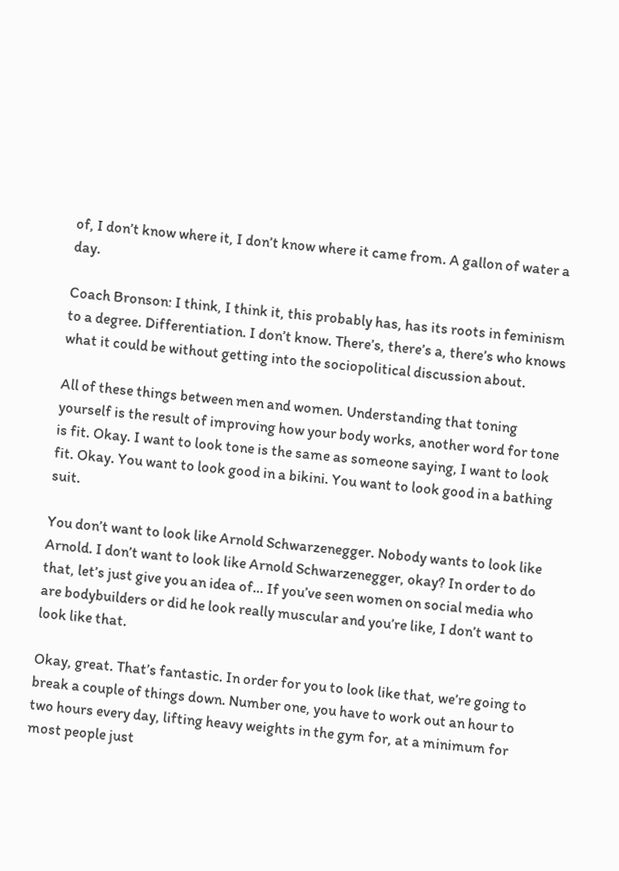of, I don’t know where it, I don’t know where it came from. A gallon of water a day.

Coach Bronson: I think, I think it, this probably has, has its roots in feminism to a degree. Differentiation. I don’t know. There’s, there’s a, there’s who knows what it could be without getting into the sociopolitical discussion about.

All of these things between men and women. Understanding that toning yourself is the result of improving how your body works, another word for tone is fit. Okay. I want to look tone is the same as someone saying, I want to look fit. Okay. You want to look good in a bikini. You want to look good in a bathing suit.

You don’t want to look like Arnold Schwarzenegger. Nobody wants to look like Arnold. I don’t want to look like Arnold Schwarzenegger, okay? In order to do that, let’s just give you an idea of… If you’ve seen women on social media who are bodybuilders or did he look really muscular and you’re like, I don’t want to look like that.

Okay, great. That’s fantastic. In order for you to look like that, we’re going to break a couple of things down. Number one, you have to work out an hour to two hours every day, lifting heavy weights in the gym for, at a minimum for most people just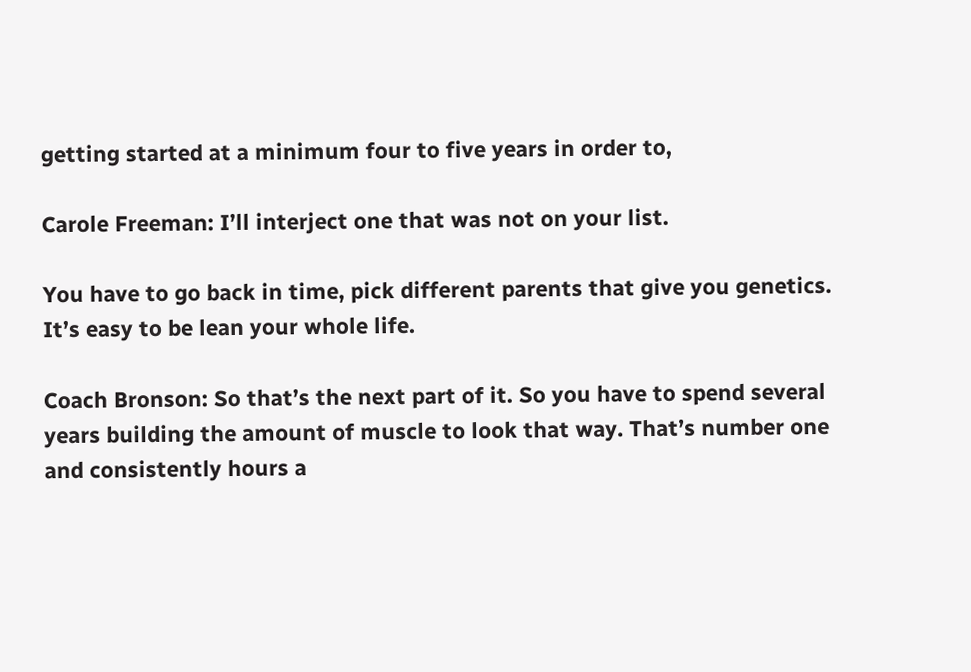getting started at a minimum four to five years in order to,

Carole Freeman: I’ll interject one that was not on your list.

You have to go back in time, pick different parents that give you genetics. It’s easy to be lean your whole life.

Coach Bronson: So that’s the next part of it. So you have to spend several years building the amount of muscle to look that way. That’s number one and consistently hours a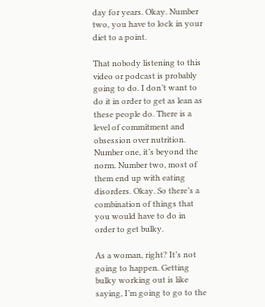day for years. Okay. Number two, you have to lock in your diet to a point.

That nobody listening to this video or podcast is probably going to do. I don’t want to do it in order to get as lean as these people do. There is a level of commitment and obsession over nutrition. Number one, it’s beyond the norm. Number two, most of them end up with eating disorders. Okay. So there’s a combination of things that you would have to do in order to get bulky.

As a woman, right? It’s not going to happen. Getting bulky working out is like saying, I’m going to go to the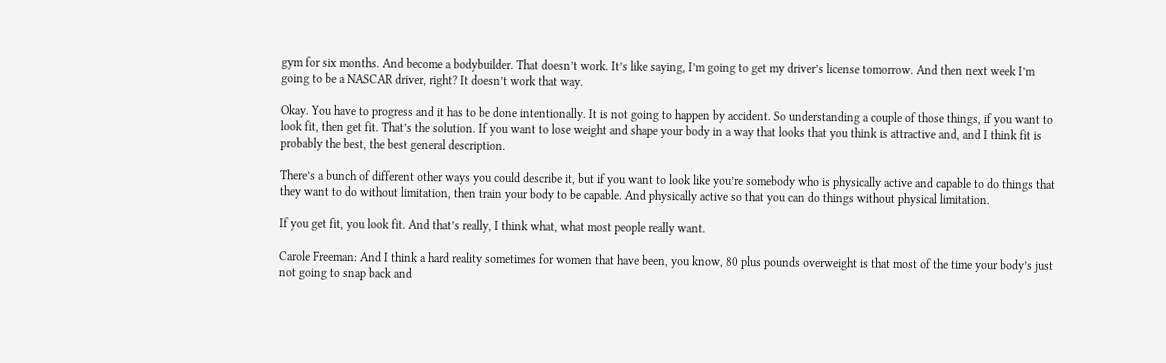gym for six months. And become a bodybuilder. That doesn’t work. It’s like saying, I’m going to get my driver’s license tomorrow. And then next week I’m going to be a NASCAR driver, right? It doesn’t work that way.

Okay. You have to progress and it has to be done intentionally. It is not going to happen by accident. So understanding a couple of those things, if you want to look fit, then get fit. That’s the solution. If you want to lose weight and shape your body in a way that looks that you think is attractive and, and I think fit is probably the best, the best general description.

There’s a bunch of different other ways you could describe it, but if you want to look like you’re somebody who is physically active and capable to do things that they want to do without limitation, then train your body to be capable. And physically active so that you can do things without physical limitation.

If you get fit, you look fit. And that’s really, I think what, what most people really want.

Carole Freeman: And I think a hard reality sometimes for women that have been, you know, 80 plus pounds overweight is that most of the time your body’s just not going to snap back and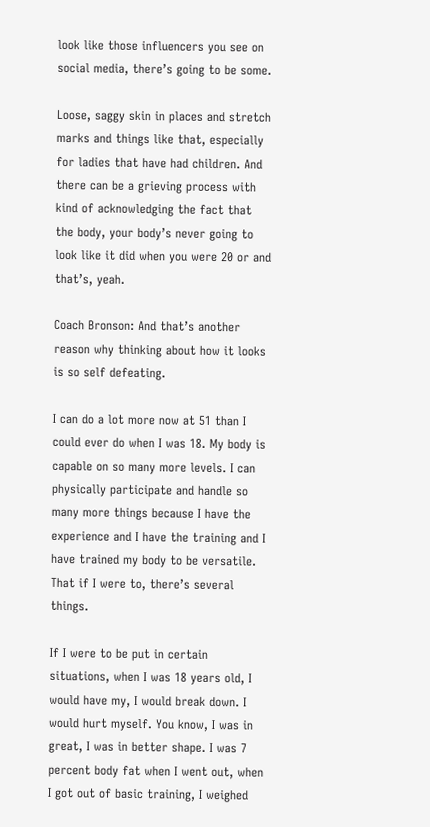look like those influencers you see on social media, there’s going to be some.

Loose, saggy skin in places and stretch marks and things like that, especially for ladies that have had children. And there can be a grieving process with kind of acknowledging the fact that the body, your body’s never going to look like it did when you were 20 or and that’s, yeah.

Coach Bronson: And that’s another reason why thinking about how it looks is so self defeating.

I can do a lot more now at 51 than I could ever do when I was 18. My body is capable on so many more levels. I can physically participate and handle so many more things because I have the experience and I have the training and I have trained my body to be versatile. That if I were to, there’s several things.

If I were to be put in certain situations, when I was 18 years old, I would have my, I would break down. I would hurt myself. You know, I was in great, I was in better shape. I was 7 percent body fat when I went out, when I got out of basic training, I weighed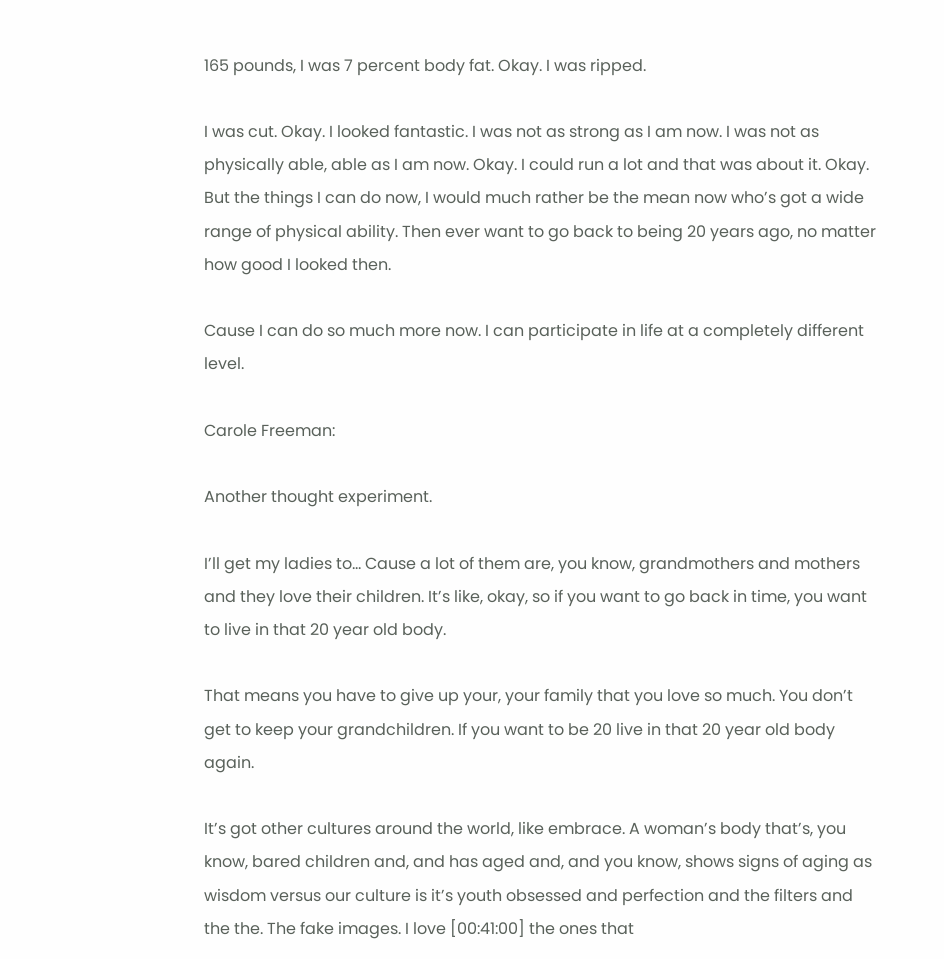165 pounds, I was 7 percent body fat. Okay. I was ripped.

I was cut. Okay. I looked fantastic. I was not as strong as I am now. I was not as physically able, able as I am now. Okay. I could run a lot and that was about it. Okay. But the things I can do now, I would much rather be the mean now who’s got a wide range of physical ability. Then ever want to go back to being 20 years ago, no matter how good I looked then.

Cause I can do so much more now. I can participate in life at a completely different level.

Carole Freeman:

Another thought experiment.

I’ll get my ladies to… Cause a lot of them are, you know, grandmothers and mothers and they love their children. It’s like, okay, so if you want to go back in time, you want to live in that 20 year old body.

That means you have to give up your, your family that you love so much. You don’t get to keep your grandchildren. If you want to be 20 live in that 20 year old body again.

It’s got other cultures around the world, like embrace. A woman’s body that’s, you know, bared children and, and has aged and, and you know, shows signs of aging as wisdom versus our culture is it’s youth obsessed and perfection and the filters and the the. The fake images. I love [00:41:00] the ones that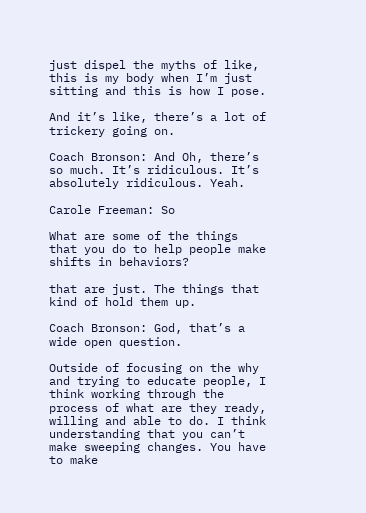just dispel the myths of like, this is my body when I’m just sitting and this is how I pose.

And it’s like, there’s a lot of trickery going on.

Coach Bronson: And Oh, there’s so much. It’s ridiculous. It’s absolutely ridiculous. Yeah.

Carole Freeman: So

What are some of the things that you do to help people make shifts in behaviors?

that are just. The things that kind of hold them up.

Coach Bronson: God, that’s a wide open question.

Outside of focusing on the why and trying to educate people, I think working through the process of what are they ready, willing and able to do. I think understanding that you can’t make sweeping changes. You have to make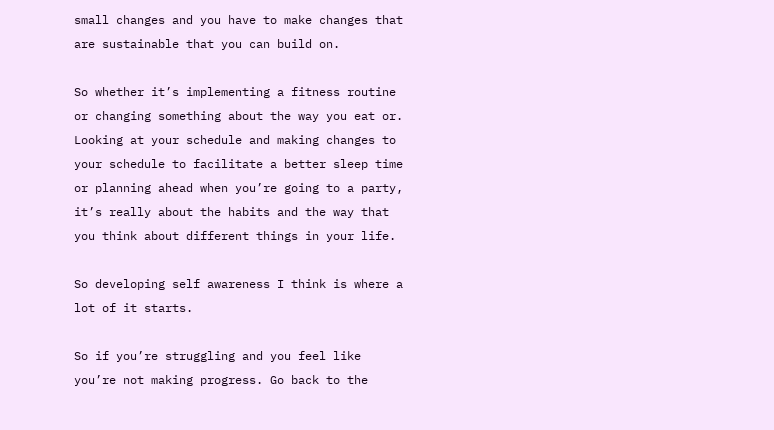small changes and you have to make changes that are sustainable that you can build on.

So whether it’s implementing a fitness routine or changing something about the way you eat or. Looking at your schedule and making changes to your schedule to facilitate a better sleep time or planning ahead when you’re going to a party, it’s really about the habits and the way that you think about different things in your life.

So developing self awareness I think is where a lot of it starts.

So if you’re struggling and you feel like you’re not making progress. Go back to the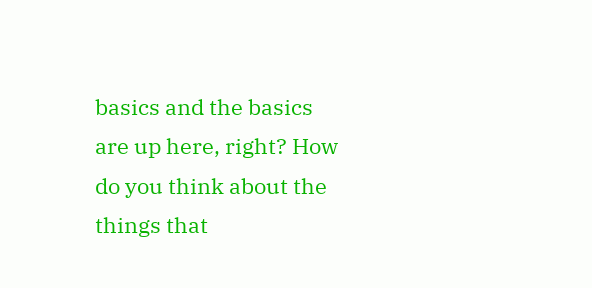basics and the basics are up here, right? How do you think about the things that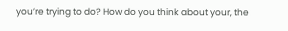you’re trying to do? How do you think about your, the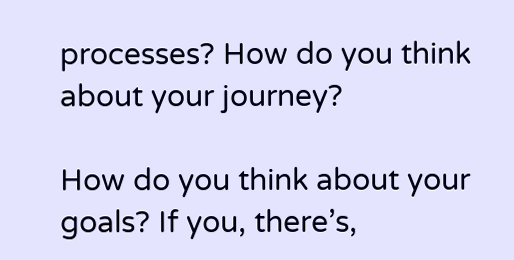processes? How do you think about your journey?

How do you think about your goals? If you, there’s,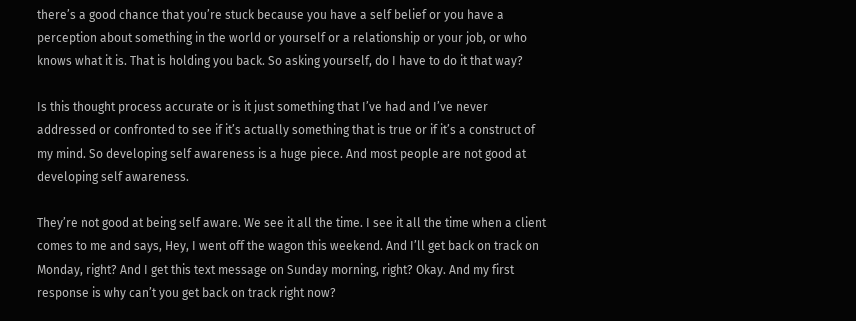there’s a good chance that you’re stuck because you have a self belief or you have a perception about something in the world or yourself or a relationship or your job, or who knows what it is. That is holding you back. So asking yourself, do I have to do it that way?

Is this thought process accurate or is it just something that I’ve had and I’ve never addressed or confronted to see if it’s actually something that is true or if it’s a construct of my mind. So developing self awareness is a huge piece. And most people are not good at developing self awareness.

They’re not good at being self aware. We see it all the time. I see it all the time when a client comes to me and says, Hey, I went off the wagon this weekend. And I’ll get back on track on Monday, right? And I get this text message on Sunday morning, right? Okay. And my first response is why can’t you get back on track right now?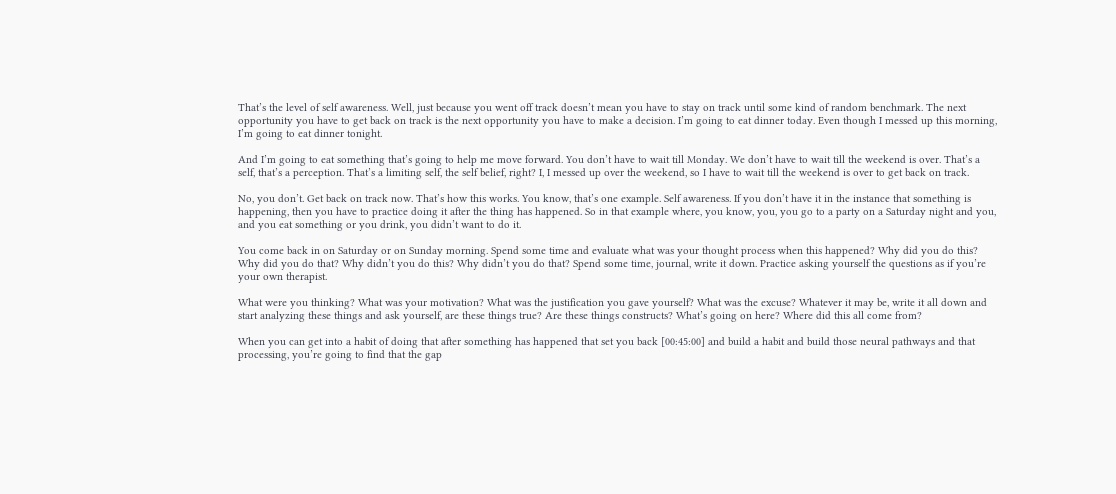That’s the level of self awareness. Well, just because you went off track doesn’t mean you have to stay on track until some kind of random benchmark. The next opportunity you have to get back on track is the next opportunity you have to make a decision. I’m going to eat dinner today. Even though I messed up this morning, I’m going to eat dinner tonight.

And I’m going to eat something that’s going to help me move forward. You don’t have to wait till Monday. We don’t have to wait till the weekend is over. That’s a self, that’s a perception. That’s a limiting self, the self belief, right? I, I messed up over the weekend, so I have to wait till the weekend is over to get back on track.

No, you don’t. Get back on track now. That’s how this works. You know, that’s one example. Self awareness. If you don’t have it in the instance that something is happening, then you have to practice doing it after the thing has happened. So in that example where, you know, you, you go to a party on a Saturday night and you, and you eat something or you drink, you didn’t want to do it.

You come back in on Saturday or on Sunday morning. Spend some time and evaluate what was your thought process when this happened? Why did you do this? Why did you do that? Why didn’t you do this? Why didn’t you do that? Spend some time, journal, write it down. Practice asking yourself the questions as if you’re your own therapist.

What were you thinking? What was your motivation? What was the justification you gave yourself? What was the excuse? Whatever it may be, write it all down and start analyzing these things and ask yourself, are these things true? Are these things constructs? What’s going on here? Where did this all come from?

When you can get into a habit of doing that after something has happened that set you back [00:45:00] and build a habit and build those neural pathways and that processing, you’re going to find that the gap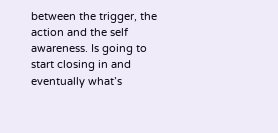between the trigger, the action and the self awareness. Is going to start closing in and eventually what’s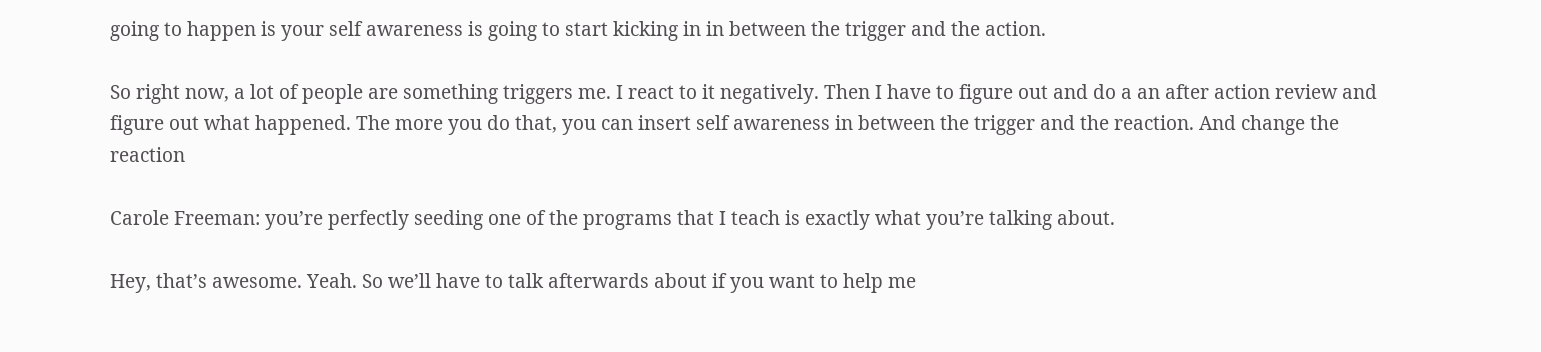going to happen is your self awareness is going to start kicking in in between the trigger and the action.

So right now, a lot of people are something triggers me. I react to it negatively. Then I have to figure out and do a an after action review and figure out what happened. The more you do that, you can insert self awareness in between the trigger and the reaction. And change the reaction

Carole Freeman: you’re perfectly seeding one of the programs that I teach is exactly what you’re talking about.

Hey, that’s awesome. Yeah. So we’ll have to talk afterwards about if you want to help me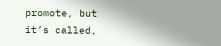promote, but it’s called,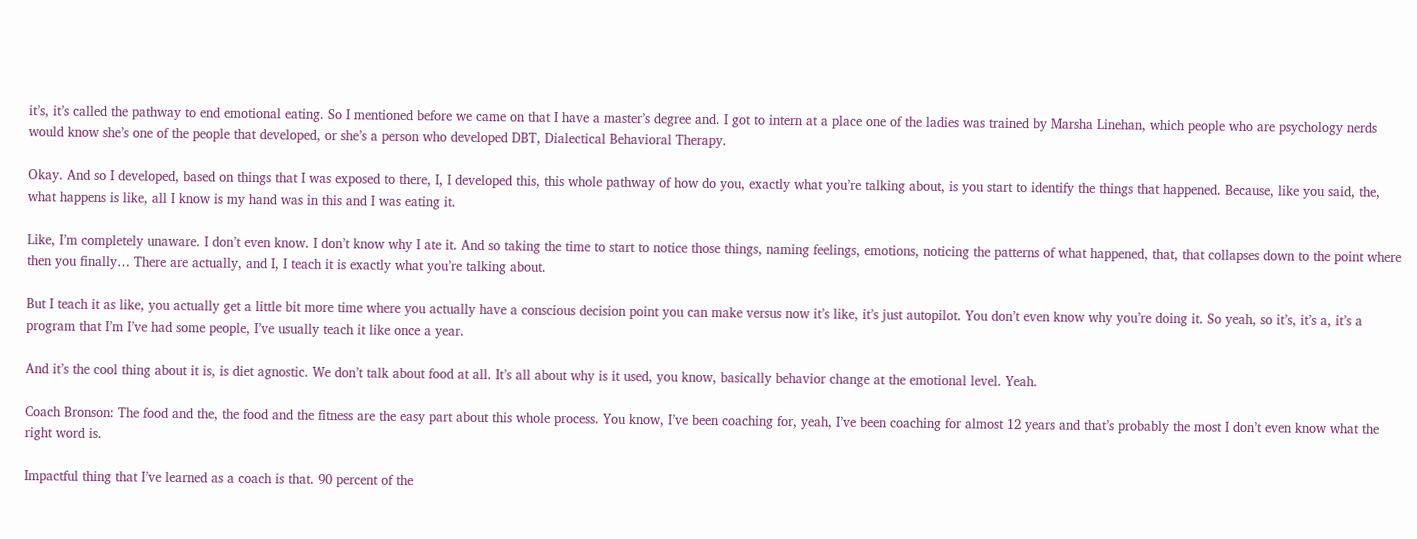it’s, it’s called the pathway to end emotional eating. So I mentioned before we came on that I have a master’s degree and. I got to intern at a place one of the ladies was trained by Marsha Linehan, which people who are psychology nerds would know she’s one of the people that developed, or she’s a person who developed DBT, Dialectical Behavioral Therapy.

Okay. And so I developed, based on things that I was exposed to there, I, I developed this, this whole pathway of how do you, exactly what you’re talking about, is you start to identify the things that happened. Because, like you said, the, what happens is like, all I know is my hand was in this and I was eating it.

Like, I’m completely unaware. I don’t even know. I don’t know why I ate it. And so taking the time to start to notice those things, naming feelings, emotions, noticing the patterns of what happened, that, that collapses down to the point where then you finally… There are actually, and I, I teach it is exactly what you’re talking about.

But I teach it as like, you actually get a little bit more time where you actually have a conscious decision point you can make versus now it’s like, it’s just autopilot. You don’t even know why you’re doing it. So yeah, so it’s, it’s a, it’s a program that I’m I’ve had some people, I’ve usually teach it like once a year.

And it’s the cool thing about it is, is diet agnostic. We don’t talk about food at all. It’s all about why is it used, you know, basically behavior change at the emotional level. Yeah.

Coach Bronson: The food and the, the food and the fitness are the easy part about this whole process. You know, I’ve been coaching for, yeah, I’ve been coaching for almost 12 years and that’s probably the most I don’t even know what the right word is.

Impactful thing that I’ve learned as a coach is that. 90 percent of the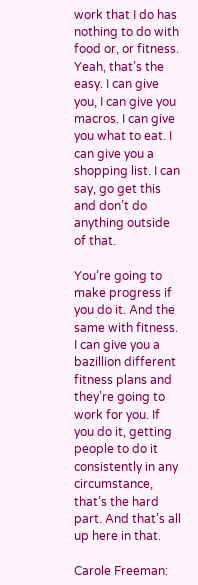work that I do has nothing to do with food or, or fitness. Yeah, that’s the easy. I can give you, I can give you macros. I can give you what to eat. I can give you a shopping list. I can say, go get this and don’t do anything outside of that.

You’re going to make progress if you do it. And the same with fitness. I can give you a bazillion different fitness plans and they’re going to work for you. If you do it, getting people to do it consistently in any circumstance, that’s the hard part. And that’s all up here in that.

Carole Freeman: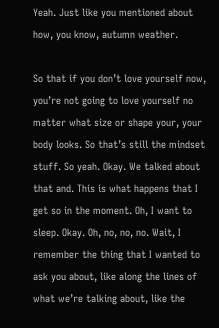Yeah. Just like you mentioned about how, you know, autumn weather.

So that if you don’t love yourself now, you’re not going to love yourself no matter what size or shape your, your body looks. So that’s still the mindset stuff. So yeah. Okay. We talked about that and. This is what happens that I get so in the moment. Oh, I want to sleep. Okay. Oh, no, no, no. Wait, I remember the thing that I wanted to ask you about, like along the lines of what we’re talking about, like the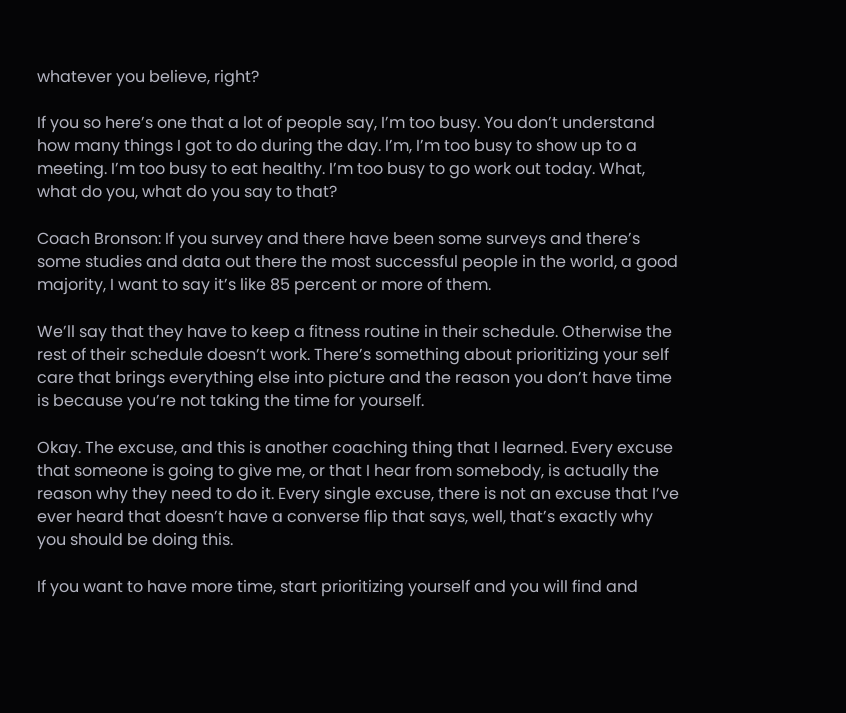whatever you believe, right?

If you so here’s one that a lot of people say, I’m too busy. You don’t understand how many things I got to do during the day. I’m, I’m too busy to show up to a meeting. I’m too busy to eat healthy. I’m too busy to go work out today. What, what do you, what do you say to that?

Coach Bronson: If you survey and there have been some surveys and there’s some studies and data out there the most successful people in the world, a good majority, I want to say it’s like 85 percent or more of them.

We’ll say that they have to keep a fitness routine in their schedule. Otherwise the rest of their schedule doesn’t work. There’s something about prioritizing your self care that brings everything else into picture and the reason you don’t have time is because you’re not taking the time for yourself.

Okay. The excuse, and this is another coaching thing that I learned. Every excuse that someone is going to give me, or that I hear from somebody, is actually the reason why they need to do it. Every single excuse, there is not an excuse that I’ve ever heard that doesn’t have a converse flip that says, well, that’s exactly why you should be doing this.

If you want to have more time, start prioritizing yourself and you will find and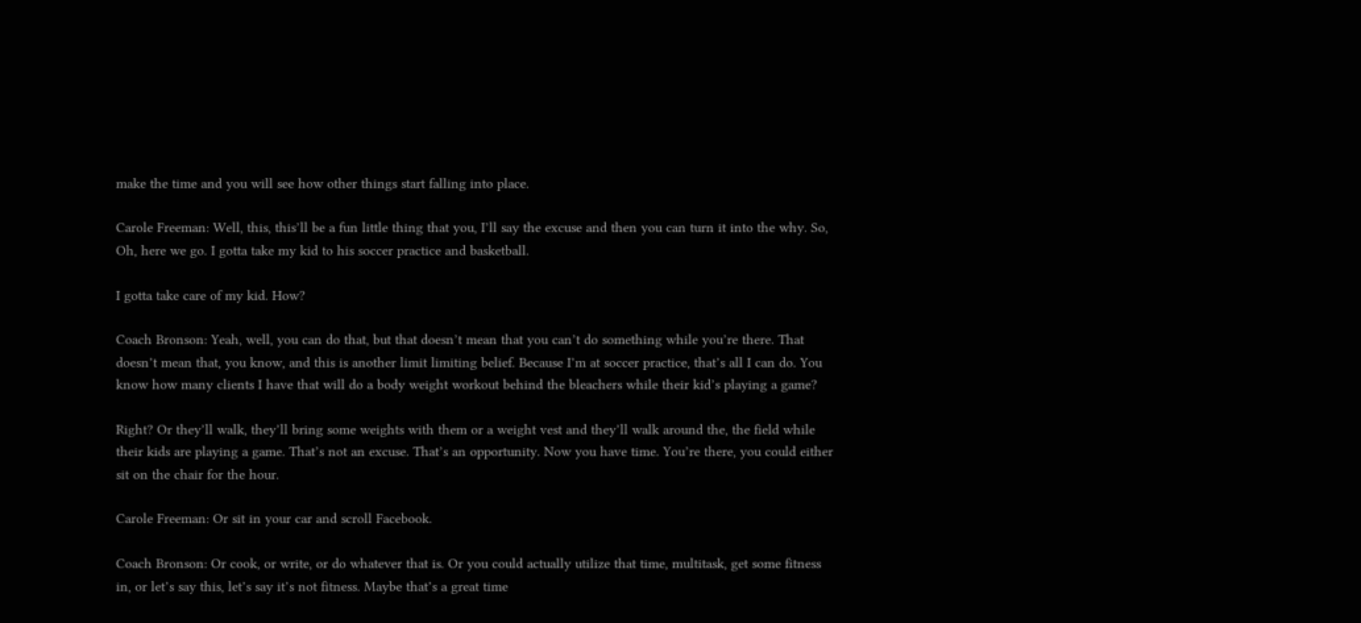make the time and you will see how other things start falling into place.

Carole Freeman: Well, this, this’ll be a fun little thing that you, I’ll say the excuse and then you can turn it into the why. So, Oh, here we go. I gotta take my kid to his soccer practice and basketball.

I gotta take care of my kid. How?

Coach Bronson: Yeah, well, you can do that, but that doesn’t mean that you can’t do something while you’re there. That doesn’t mean that, you know, and this is another limit limiting belief. Because I’m at soccer practice, that’s all I can do. You know how many clients I have that will do a body weight workout behind the bleachers while their kid’s playing a game?

Right? Or they’ll walk, they’ll bring some weights with them or a weight vest and they’ll walk around the, the field while their kids are playing a game. That’s not an excuse. That’s an opportunity. Now you have time. You’re there, you could either sit on the chair for the hour.

Carole Freeman: Or sit in your car and scroll Facebook.

Coach Bronson: Or cook, or write, or do whatever that is. Or you could actually utilize that time, multitask, get some fitness in, or let’s say this, let’s say it’s not fitness. Maybe that’s a great time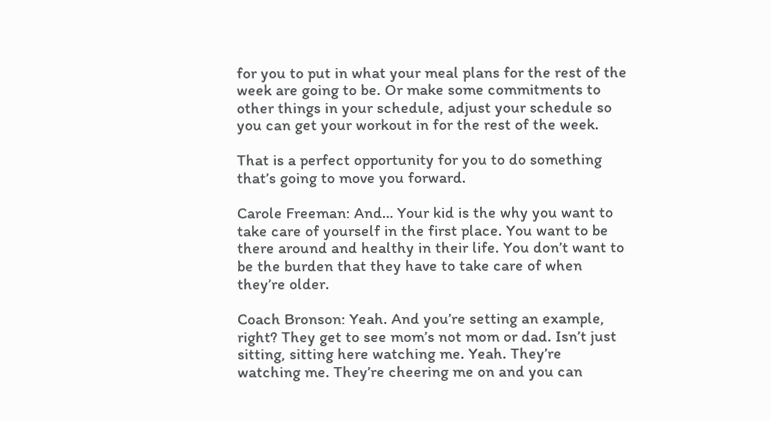for you to put in what your meal plans for the rest of the week are going to be. Or make some commitments to other things in your schedule, adjust your schedule so you can get your workout in for the rest of the week.

That is a perfect opportunity for you to do something that’s going to move you forward.

Carole Freeman: And… Your kid is the why you want to take care of yourself in the first place. You want to be there around and healthy in their life. You don’t want to be the burden that they have to take care of when they’re older.

Coach Bronson: Yeah. And you’re setting an example, right? They get to see mom’s not mom or dad. Isn’t just sitting, sitting here watching me. Yeah. They’re watching me. They’re cheering me on and you can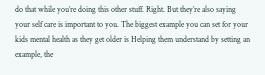do that while you’re doing this other stuff. Right. But they’re also saying your self care is important to you. The biggest example you can set for your kids mental health as they get older is Helping them understand by setting an example, the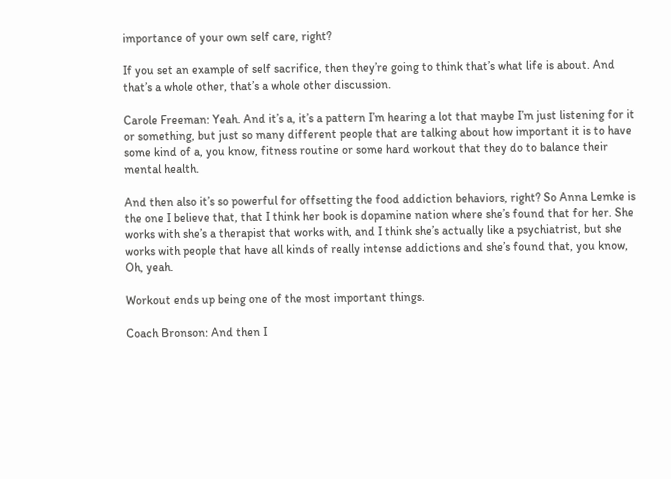importance of your own self care, right?

If you set an example of self sacrifice, then they’re going to think that’s what life is about. And that’s a whole other, that’s a whole other discussion.

Carole Freeman: Yeah. And it’s a, it’s a pattern I’m hearing a lot that maybe I’m just listening for it or something, but just so many different people that are talking about how important it is to have some kind of a, you know, fitness routine or some hard workout that they do to balance their mental health.

And then also it’s so powerful for offsetting the food addiction behaviors, right? So Anna Lemke is the one I believe that, that I think her book is dopamine nation where she’s found that for her. She works with she’s a therapist that works with, and I think she’s actually like a psychiatrist, but she works with people that have all kinds of really intense addictions and she’s found that, you know, Oh, yeah.

Workout ends up being one of the most important things.

Coach Bronson: And then I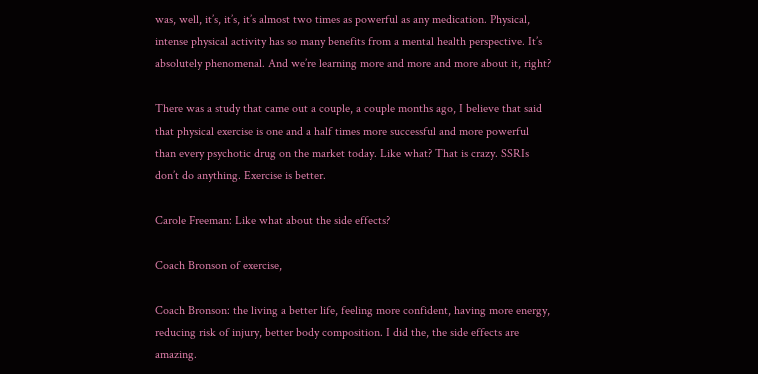was, well, it’s, it’s, it’s almost two times as powerful as any medication. Physical, intense physical activity has so many benefits from a mental health perspective. It’s absolutely phenomenal. And we’re learning more and more and more about it, right?

There was a study that came out a couple, a couple months ago, I believe that said that physical exercise is one and a half times more successful and more powerful than every psychotic drug on the market today. Like what? That is crazy. SSRIs don’t do anything. Exercise is better.

Carole Freeman: Like what about the side effects?

Coach Bronson of exercise,

Coach Bronson: the living a better life, feeling more confident, having more energy, reducing risk of injury, better body composition. I did the, the side effects are amazing.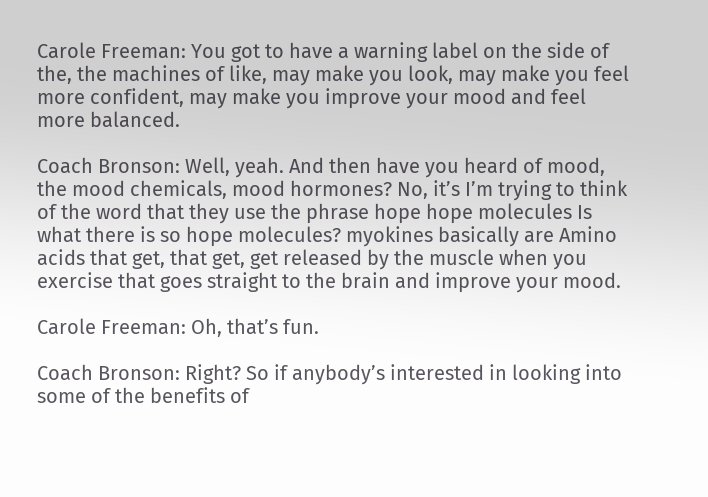Carole Freeman: You got to have a warning label on the side of the, the machines of like, may make you look, may make you feel more confident, may make you improve your mood and feel more balanced.

Coach Bronson: Well, yeah. And then have you heard of mood, the mood chemicals, mood hormones? No, it’s I’m trying to think of the word that they use the phrase hope hope molecules Is what there is so hope molecules? myokines basically are Amino acids that get, that get, get released by the muscle when you exercise that goes straight to the brain and improve your mood.

Carole Freeman: Oh, that’s fun.

Coach Bronson: Right? So if anybody’s interested in looking into some of the benefits of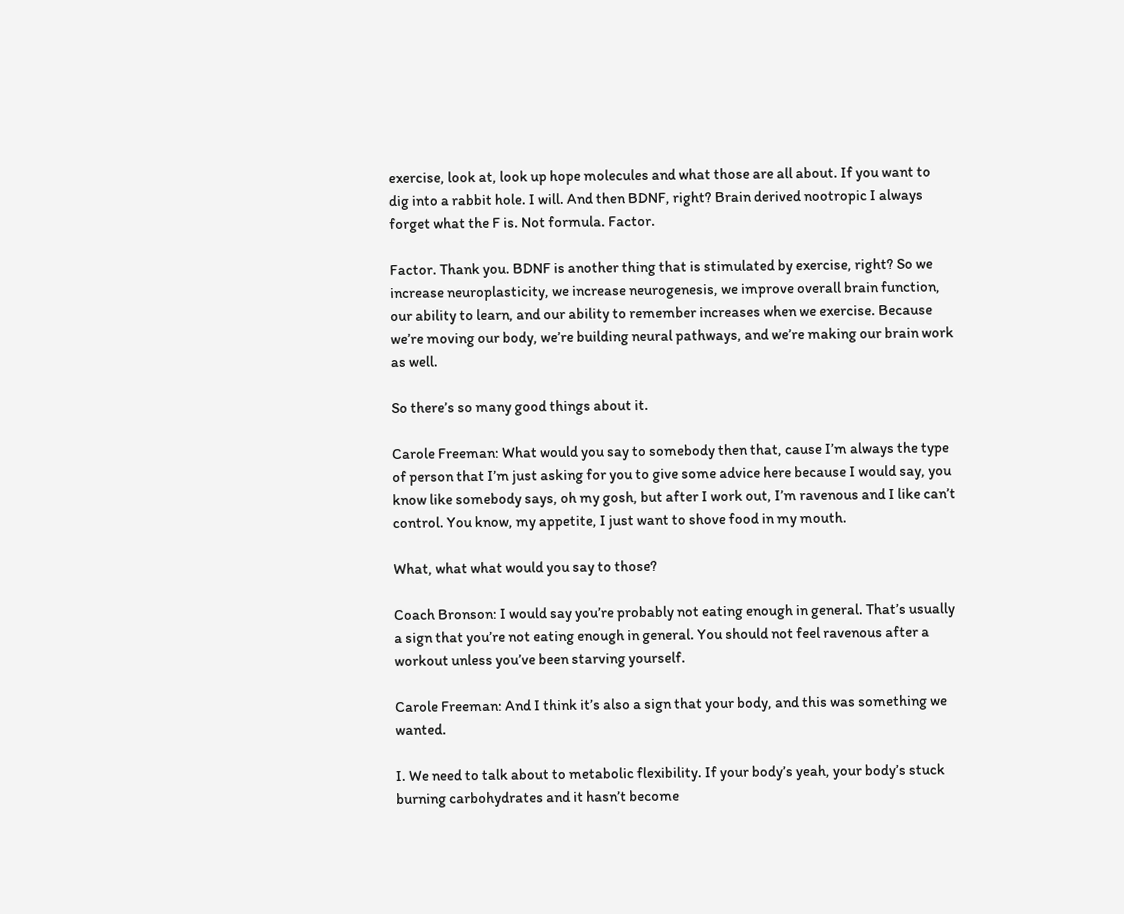exercise, look at, look up hope molecules and what those are all about. If you want to dig into a rabbit hole. I will. And then BDNF, right? Brain derived nootropic I always forget what the F is. Not formula. Factor.

Factor. Thank you. BDNF is another thing that is stimulated by exercise, right? So we increase neuroplasticity, we increase neurogenesis, we improve overall brain function, our ability to learn, and our ability to remember increases when we exercise. Because we’re moving our body, we’re building neural pathways, and we’re making our brain work as well.

So there’s so many good things about it.

Carole Freeman: What would you say to somebody then that, cause I’m always the type of person that I’m just asking for you to give some advice here because I would say, you know like somebody says, oh my gosh, but after I work out, I’m ravenous and I like can’t control. You know, my appetite, I just want to shove food in my mouth.

What, what what would you say to those?

Coach Bronson: I would say you’re probably not eating enough in general. That’s usually a sign that you’re not eating enough in general. You should not feel ravenous after a workout unless you’ve been starving yourself.

Carole Freeman: And I think it’s also a sign that your body, and this was something we wanted.

I. We need to talk about to metabolic flexibility. If your body’s yeah, your body’s stuck burning carbohydrates and it hasn’t become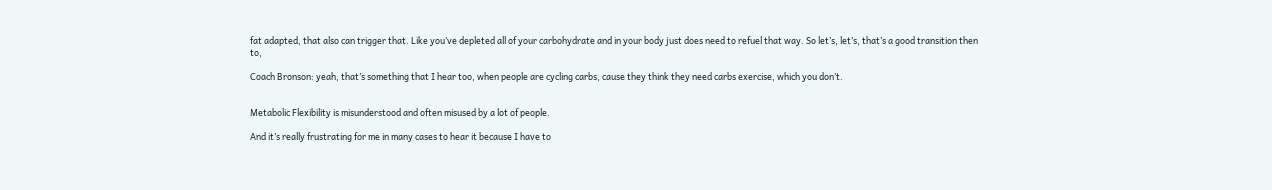fat adapted, that also can trigger that. Like you’ve depleted all of your carbohydrate and in your body just does need to refuel that way. So let’s, let’s, that’s a good transition then to,

Coach Bronson: yeah, that’s something that I hear too, when people are cycling carbs, cause they think they need carbs exercise, which you don’t.


Metabolic Flexibility is misunderstood and often misused by a lot of people.

And it’s really frustrating for me in many cases to hear it because I have to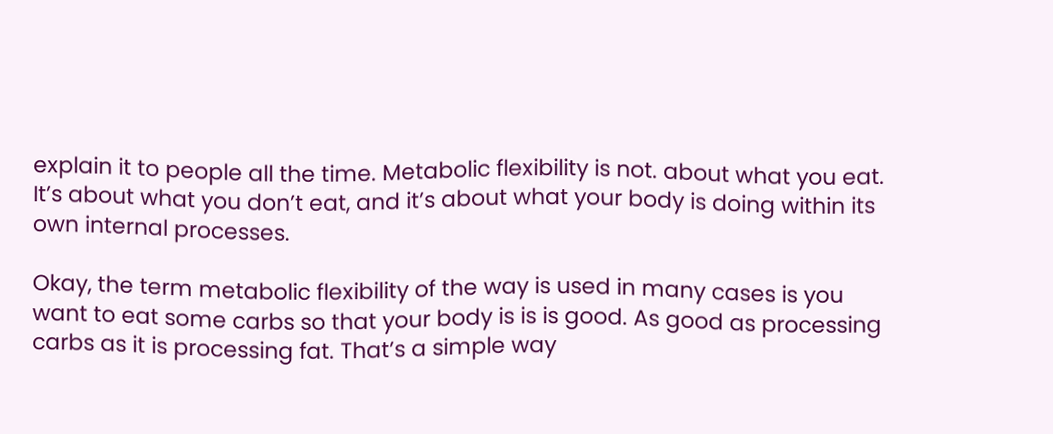explain it to people all the time. Metabolic flexibility is not. about what you eat. It’s about what you don’t eat, and it’s about what your body is doing within its own internal processes.

Okay, the term metabolic flexibility of the way is used in many cases is you want to eat some carbs so that your body is is is good. As good as processing carbs as it is processing fat. That’s a simple way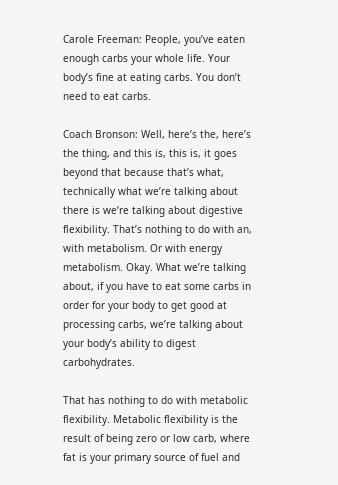Carole Freeman: People, you’ve eaten enough carbs your whole life. Your body’s fine at eating carbs. You don’t need to eat carbs.

Coach Bronson: Well, here’s the, here’s the thing, and this is, this is, it goes beyond that because that’s what, technically what we’re talking about there is we’re talking about digestive flexibility. That’s nothing to do with an, with metabolism. Or with energy metabolism. Okay. What we’re talking about, if you have to eat some carbs in order for your body to get good at processing carbs, we’re talking about your body’s ability to digest carbohydrates.

That has nothing to do with metabolic flexibility. Metabolic flexibility is the result of being zero or low carb, where fat is your primary source of fuel and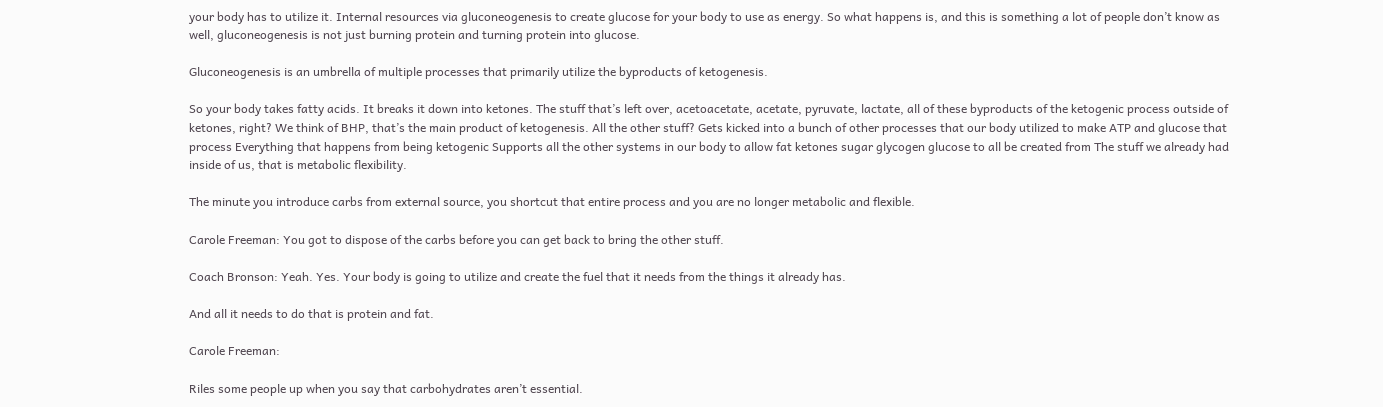your body has to utilize it. Internal resources via gluconeogenesis to create glucose for your body to use as energy. So what happens is, and this is something a lot of people don’t know as well, gluconeogenesis is not just burning protein and turning protein into glucose.

Gluconeogenesis is an umbrella of multiple processes that primarily utilize the byproducts of ketogenesis.

So your body takes fatty acids. It breaks it down into ketones. The stuff that’s left over, acetoacetate, acetate, pyruvate, lactate, all of these byproducts of the ketogenic process outside of ketones, right? We think of BHP, that’s the main product of ketogenesis. All the other stuff? Gets kicked into a bunch of other processes that our body utilized to make ATP and glucose that process Everything that happens from being ketogenic Supports all the other systems in our body to allow fat ketones sugar glycogen glucose to all be created from The stuff we already had inside of us, that is metabolic flexibility.

The minute you introduce carbs from external source, you shortcut that entire process and you are no longer metabolic and flexible.

Carole Freeman: You got to dispose of the carbs before you can get back to bring the other stuff.

Coach Bronson: Yeah. Yes. Your body is going to utilize and create the fuel that it needs from the things it already has.

And all it needs to do that is protein and fat.

Carole Freeman:

Riles some people up when you say that carbohydrates aren’t essential.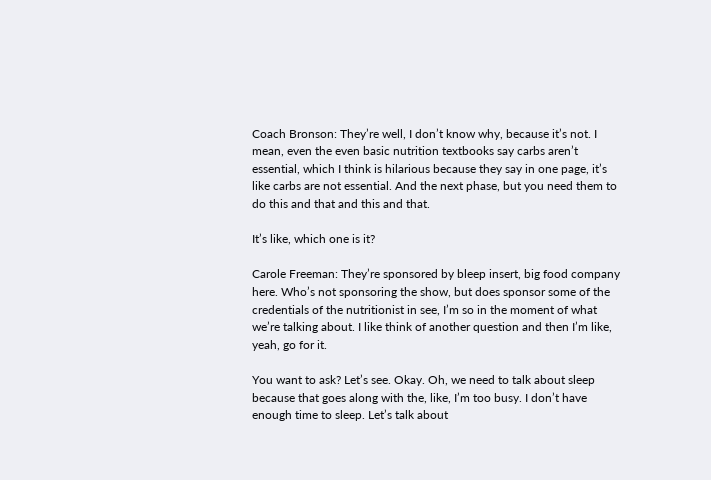Coach Bronson: They’re well, I don’t know why, because it’s not. I mean, even the even basic nutrition textbooks say carbs aren’t essential, which I think is hilarious because they say in one page, it’s like carbs are not essential. And the next phase, but you need them to do this and that and this and that.

It’s like, which one is it?

Carole Freeman: They’re sponsored by bleep insert, big food company here. Who’s not sponsoring the show, but does sponsor some of the credentials of the nutritionist in see, I’m so in the moment of what we’re talking about. I like think of another question and then I’m like, yeah, go for it.

You want to ask? Let’s see. Okay. Oh, we need to talk about sleep because that goes along with the, like, I’m too busy. I don’t have enough time to sleep. Let’s talk about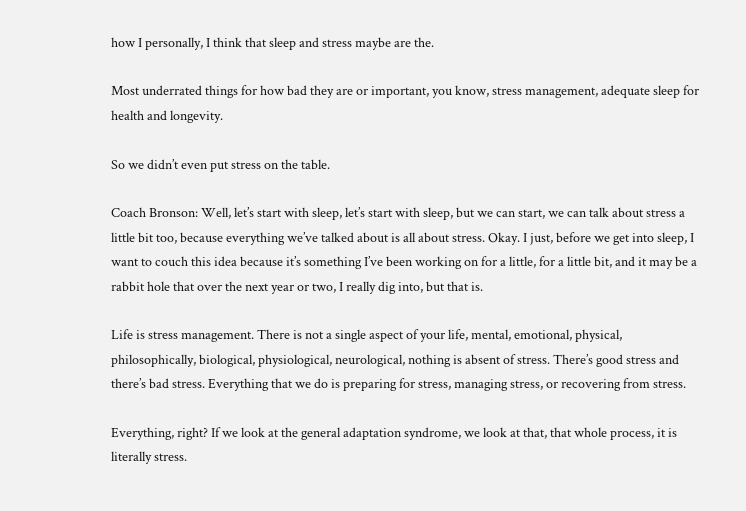how I personally, I think that sleep and stress maybe are the.

Most underrated things for how bad they are or important, you know, stress management, adequate sleep for health and longevity.

So we didn’t even put stress on the table.

Coach Bronson: Well, let’s start with sleep, let’s start with sleep, but we can start, we can talk about stress a little bit too, because everything we’ve talked about is all about stress. Okay. I just, before we get into sleep, I want to couch this idea because it’s something I’ve been working on for a little, for a little bit, and it may be a rabbit hole that over the next year or two, I really dig into, but that is.

Life is stress management. There is not a single aspect of your life, mental, emotional, physical, philosophically, biological, physiological, neurological, nothing is absent of stress. There’s good stress and there’s bad stress. Everything that we do is preparing for stress, managing stress, or recovering from stress.

Everything, right? If we look at the general adaptation syndrome, we look at that, that whole process, it is literally stress.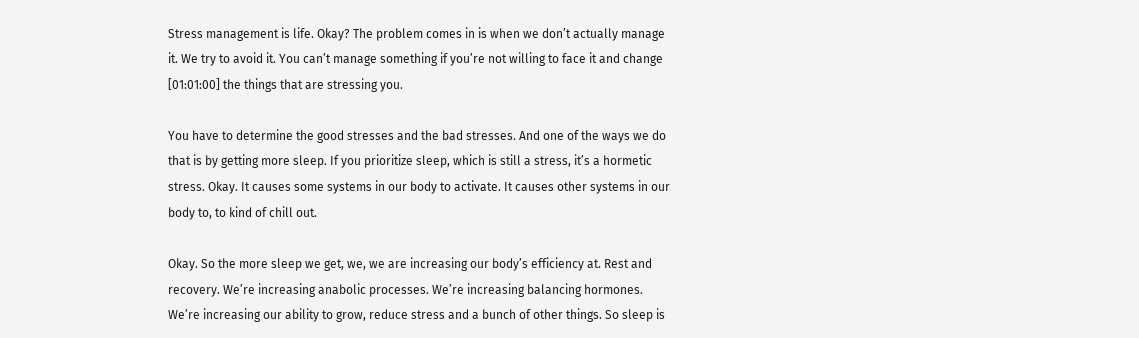Stress management is life. Okay? The problem comes in is when we don’t actually manage it. We try to avoid it. You can’t manage something if you’re not willing to face it and change [01:01:00] the things that are stressing you.

You have to determine the good stresses and the bad stresses. And one of the ways we do that is by getting more sleep. If you prioritize sleep, which is still a stress, it’s a hormetic stress. Okay. It causes some systems in our body to activate. It causes other systems in our body to, to kind of chill out.

Okay. So the more sleep we get, we, we are increasing our body’s efficiency at. Rest and recovery. We’re increasing anabolic processes. We’re increasing balancing hormones. We’re increasing our ability to grow, reduce stress and a bunch of other things. So sleep is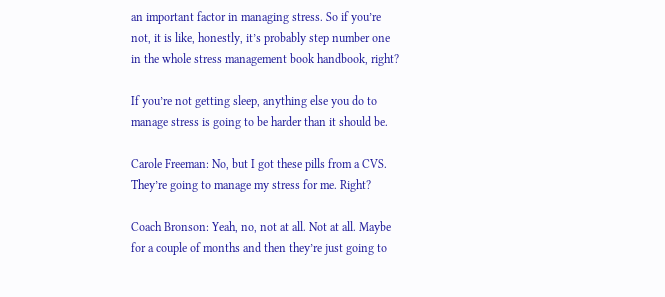an important factor in managing stress. So if you’re not, it is like, honestly, it’s probably step number one in the whole stress management book handbook, right?

If you’re not getting sleep, anything else you do to manage stress is going to be harder than it should be.

Carole Freeman: No, but I got these pills from a CVS. They’re going to manage my stress for me. Right?

Coach Bronson: Yeah, no, not at all. Not at all. Maybe for a couple of months and then they’re just going to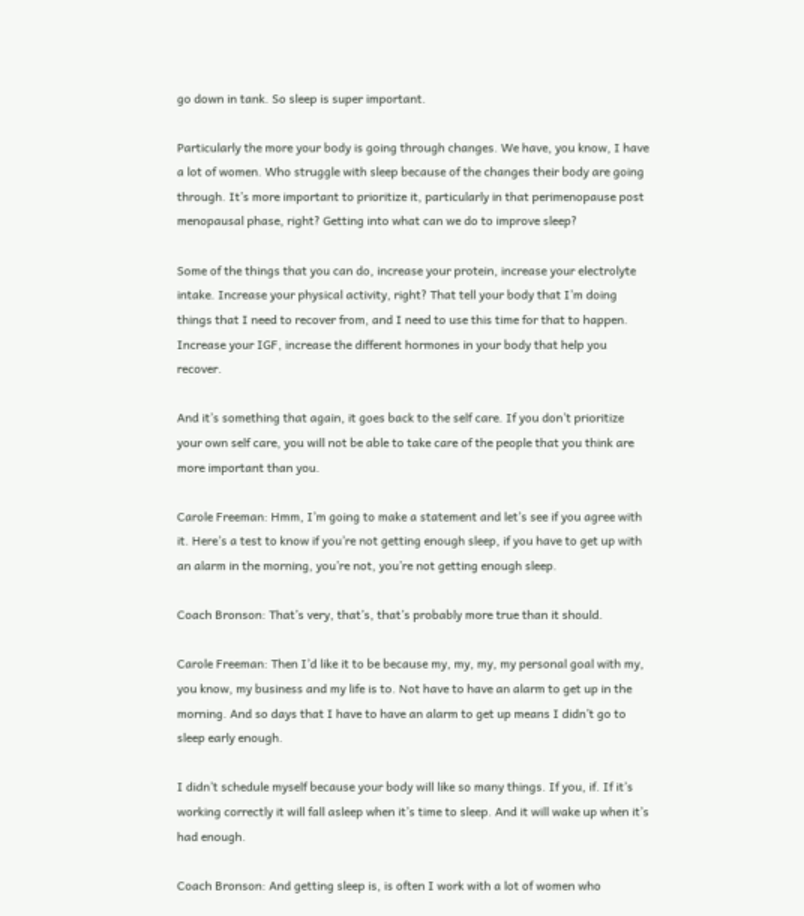go down in tank. So sleep is super important.

Particularly the more your body is going through changes. We have, you know, I have a lot of women. Who struggle with sleep because of the changes their body are going through. It’s more important to prioritize it, particularly in that perimenopause post menopausal phase, right? Getting into what can we do to improve sleep?

Some of the things that you can do, increase your protein, increase your electrolyte intake. Increase your physical activity, right? That tell your body that I’m doing things that I need to recover from, and I need to use this time for that to happen. Increase your IGF, increase the different hormones in your body that help you recover.

And it’s something that again, it goes back to the self care. If you don’t prioritize your own self care, you will not be able to take care of the people that you think are more important than you.

Carole Freeman: Hmm, I’m going to make a statement and let’s see if you agree with it. Here’s a test to know if you’re not getting enough sleep, if you have to get up with an alarm in the morning, you’re not, you’re not getting enough sleep.

Coach Bronson: That’s very, that’s, that’s probably more true than it should.

Carole Freeman: Then I’d like it to be because my, my, my, my personal goal with my, you know, my business and my life is to. Not have to have an alarm to get up in the morning. And so days that I have to have an alarm to get up means I didn’t go to sleep early enough.

I didn’t schedule myself because your body will like so many things. If you, if. If it’s working correctly it will fall asleep when it’s time to sleep. And it will wake up when it’s had enough.

Coach Bronson: And getting sleep is, is often I work with a lot of women who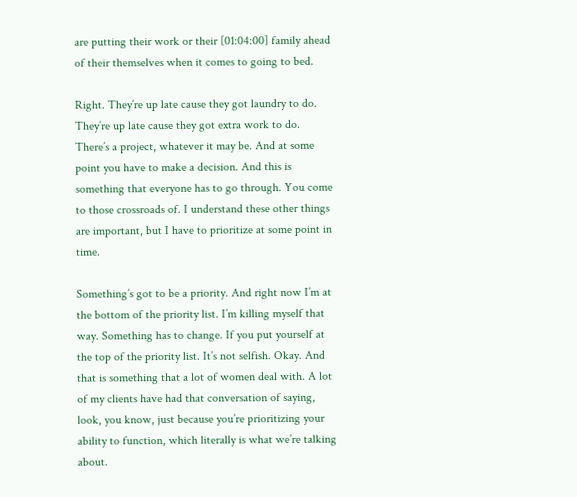are putting their work or their [01:04:00] family ahead of their themselves when it comes to going to bed.

Right. They’re up late cause they got laundry to do. They’re up late cause they got extra work to do. There’s a project, whatever it may be. And at some point you have to make a decision. And this is something that everyone has to go through. You come to those crossroads of. I understand these other things are important, but I have to prioritize at some point in time.

Something’s got to be a priority. And right now I’m at the bottom of the priority list. I’m killing myself that way. Something has to change. If you put yourself at the top of the priority list. It’s not selfish. Okay. And that is something that a lot of women deal with. A lot of my clients have had that conversation of saying, look, you know, just because you’re prioritizing your ability to function, which literally is what we’re talking about.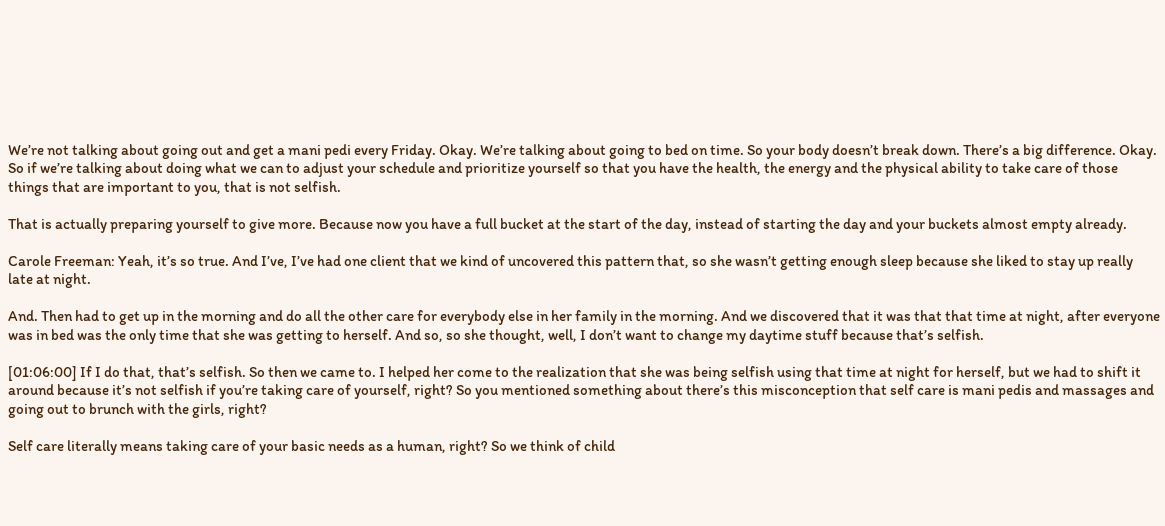We’re not talking about going out and get a mani pedi every Friday. Okay. We’re talking about going to bed on time. So your body doesn’t break down. There’s a big difference. Okay. So if we’re talking about doing what we can to adjust your schedule and prioritize yourself so that you have the health, the energy and the physical ability to take care of those things that are important to you, that is not selfish.

That is actually preparing yourself to give more. Because now you have a full bucket at the start of the day, instead of starting the day and your buckets almost empty already.

Carole Freeman: Yeah, it’s so true. And I’ve, I’ve had one client that we kind of uncovered this pattern that, so she wasn’t getting enough sleep because she liked to stay up really late at night.

And. Then had to get up in the morning and do all the other care for everybody else in her family in the morning. And we discovered that it was that that time at night, after everyone was in bed was the only time that she was getting to herself. And so, so she thought, well, I don’t want to change my daytime stuff because that’s selfish.

[01:06:00] If I do that, that’s selfish. So then we came to. I helped her come to the realization that she was being selfish using that time at night for herself, but we had to shift it around because it’s not selfish if you’re taking care of yourself, right? So you mentioned something about there’s this misconception that self care is mani pedis and massages and going out to brunch with the girls, right?

Self care literally means taking care of your basic needs as a human, right? So we think of child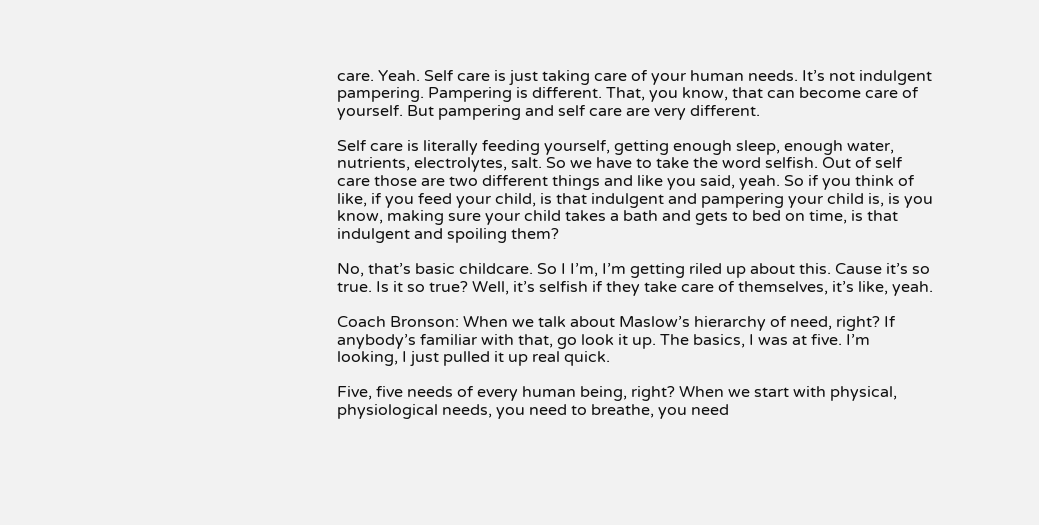care. Yeah. Self care is just taking care of your human needs. It’s not indulgent pampering. Pampering is different. That, you know, that can become care of yourself. But pampering and self care are very different.

Self care is literally feeding yourself, getting enough sleep, enough water, nutrients, electrolytes, salt. So we have to take the word selfish. Out of self care those are two different things and like you said, yeah. So if you think of like, if you feed your child, is that indulgent and pampering your child is, is you know, making sure your child takes a bath and gets to bed on time, is that indulgent and spoiling them?

No, that’s basic childcare. So I I’m, I’m getting riled up about this. Cause it’s so true. Is it so true? Well, it’s selfish if they take care of themselves, it’s like, yeah.

Coach Bronson: When we talk about Maslow’s hierarchy of need, right? If anybody’s familiar with that, go look it up. The basics, I was at five. I’m looking, I just pulled it up real quick.

Five, five needs of every human being, right? When we start with physical, physiological needs, you need to breathe, you need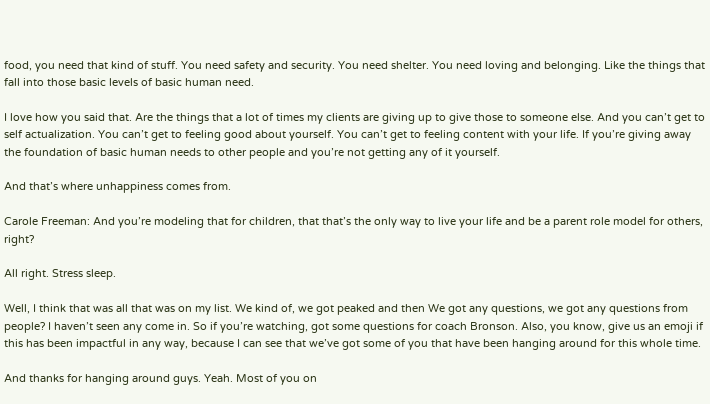food, you need that kind of stuff. You need safety and security. You need shelter. You need loving and belonging. Like the things that fall into those basic levels of basic human need.

I love how you said that. Are the things that a lot of times my clients are giving up to give those to someone else. And you can’t get to self actualization. You can’t get to feeling good about yourself. You can’t get to feeling content with your life. If you’re giving away the foundation of basic human needs to other people and you’re not getting any of it yourself.

And that’s where unhappiness comes from.

Carole Freeman: And you’re modeling that for children, that that’s the only way to live your life and be a parent role model for others, right?

All right. Stress sleep.

Well, I think that was all that was on my list. We kind of, we got peaked and then We got any questions, we got any questions from people? I haven’t seen any come in. So if you’re watching, got some questions for coach Bronson. Also, you know, give us an emoji if this has been impactful in any way, because I can see that we’ve got some of you that have been hanging around for this whole time.

And thanks for hanging around guys. Yeah. Most of you on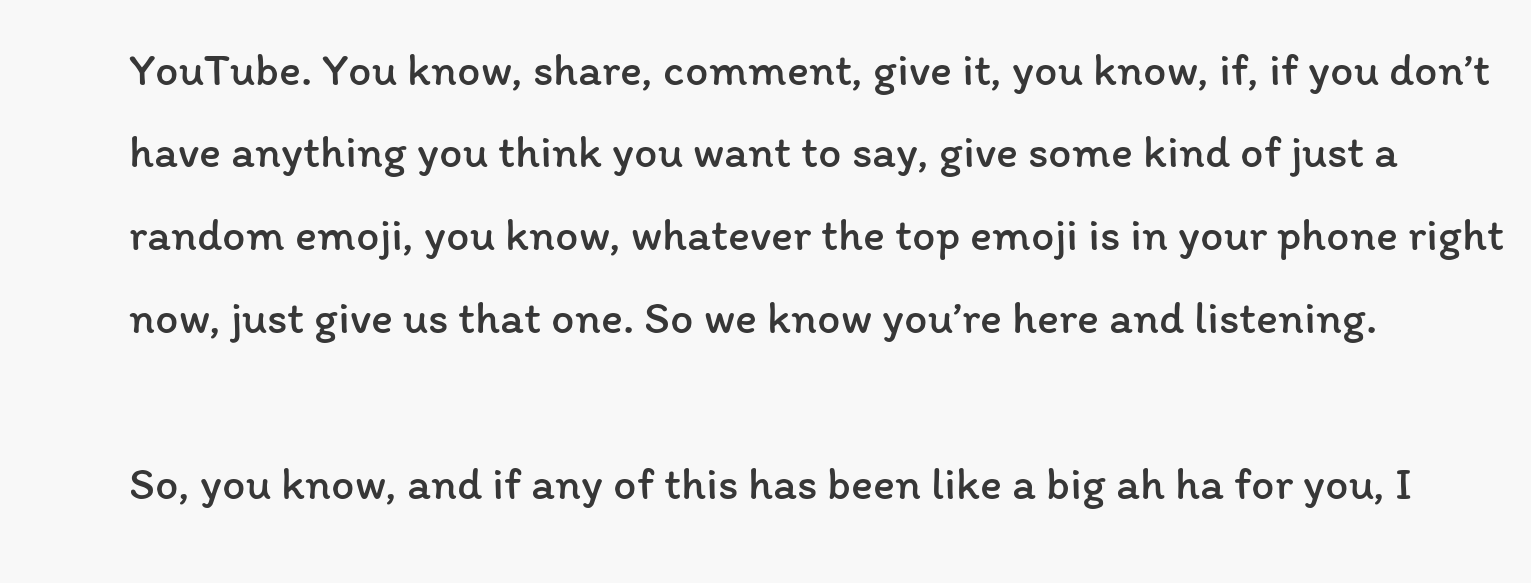YouTube. You know, share, comment, give it, you know, if, if you don’t have anything you think you want to say, give some kind of just a random emoji, you know, whatever the top emoji is in your phone right now, just give us that one. So we know you’re here and listening.

So, you know, and if any of this has been like a big ah ha for you, I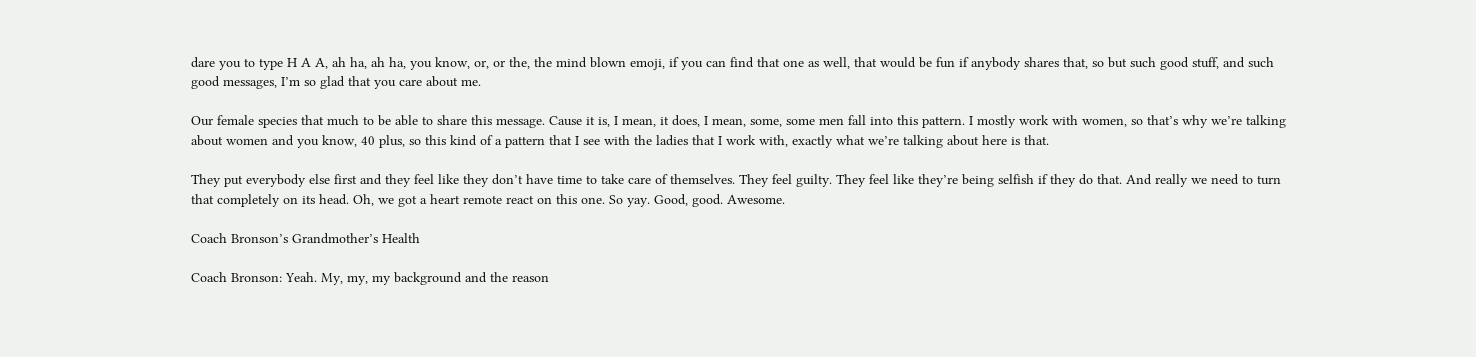dare you to type H A A, ah ha, ah ha, you know, or, or the, the mind blown emoji, if you can find that one as well, that would be fun if anybody shares that, so but such good stuff, and such good messages, I’m so glad that you care about me.

Our female species that much to be able to share this message. Cause it is, I mean, it does, I mean, some, some men fall into this pattern. I mostly work with women, so that’s why we’re talking about women and you know, 40 plus, so this kind of a pattern that I see with the ladies that I work with, exactly what we’re talking about here is that.

They put everybody else first and they feel like they don’t have time to take care of themselves. They feel guilty. They feel like they’re being selfish if they do that. And really we need to turn that completely on its head. Oh, we got a heart remote react on this one. So yay. Good, good. Awesome.

Coach Bronson’s Grandmother’s Health

Coach Bronson: Yeah. My, my, my background and the reason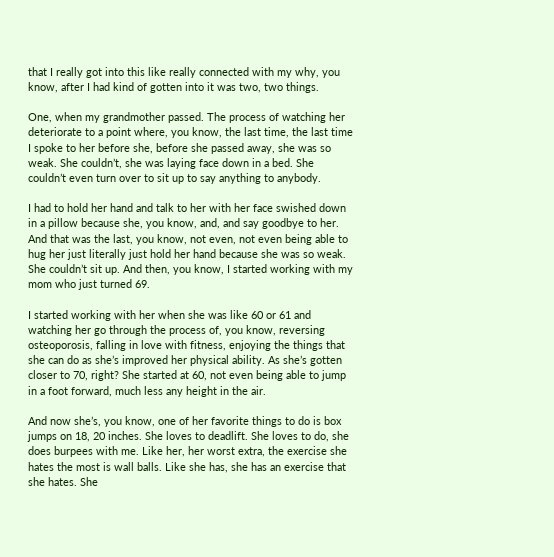that I really got into this like really connected with my why, you know, after I had kind of gotten into it was two, two things.

One, when my grandmother passed. The process of watching her deteriorate to a point where, you know, the last time, the last time I spoke to her before she, before she passed away, she was so weak. She couldn’t, she was laying face down in a bed. She couldn’t even turn over to sit up to say anything to anybody.

I had to hold her hand and talk to her with her face swished down in a pillow because she, you know, and, and say goodbye to her. And that was the last, you know, not even, not even being able to hug her just literally just hold her hand because she was so weak. She couldn’t sit up. And then, you know, I started working with my mom who just turned 69.

I started working with her when she was like 60 or 61 and watching her go through the process of, you know, reversing osteoporosis, falling in love with fitness, enjoying the things that she can do as she’s improved her physical ability. As she’s gotten closer to 70, right? She started at 60, not even being able to jump in a foot forward, much less any height in the air.

And now she’s, you know, one of her favorite things to do is box jumps on 18, 20 inches. She loves to deadlift. She loves to do, she does burpees with me. Like her, her worst extra, the exercise she hates the most is wall balls. Like she has, she has an exercise that she hates. She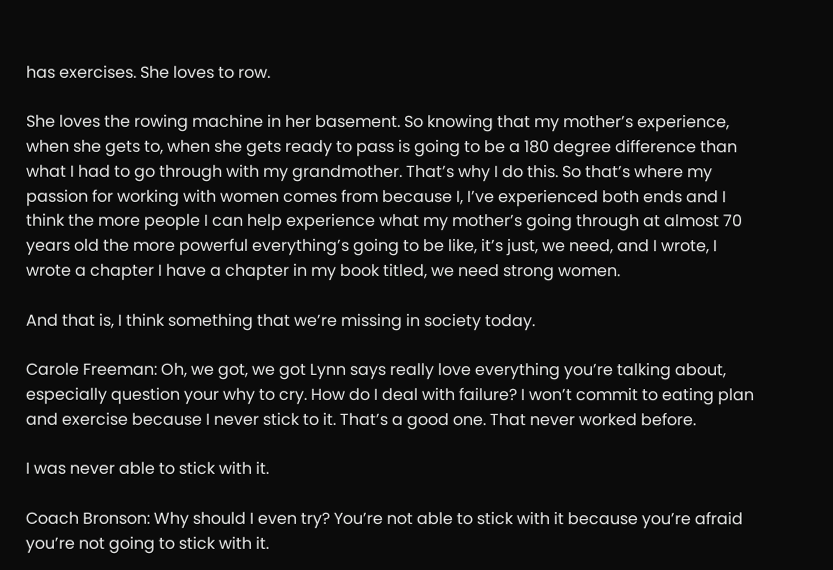has exercises. She loves to row.

She loves the rowing machine in her basement. So knowing that my mother’s experience, when she gets to, when she gets ready to pass is going to be a 180 degree difference than what I had to go through with my grandmother. That’s why I do this. So that’s where my passion for working with women comes from because I, I’ve experienced both ends and I think the more people I can help experience what my mother’s going through at almost 70 years old the more powerful everything’s going to be like, it’s just, we need, and I wrote, I wrote a chapter I have a chapter in my book titled, we need strong women.

And that is, I think something that we’re missing in society today.

Carole Freeman: Oh, we got, we got Lynn says really love everything you’re talking about, especially question your why to cry. How do I deal with failure? I won’t commit to eating plan and exercise because I never stick to it. That’s a good one. That never worked before.

I was never able to stick with it.

Coach Bronson: Why should I even try? You’re not able to stick with it because you’re afraid you’re not going to stick with it.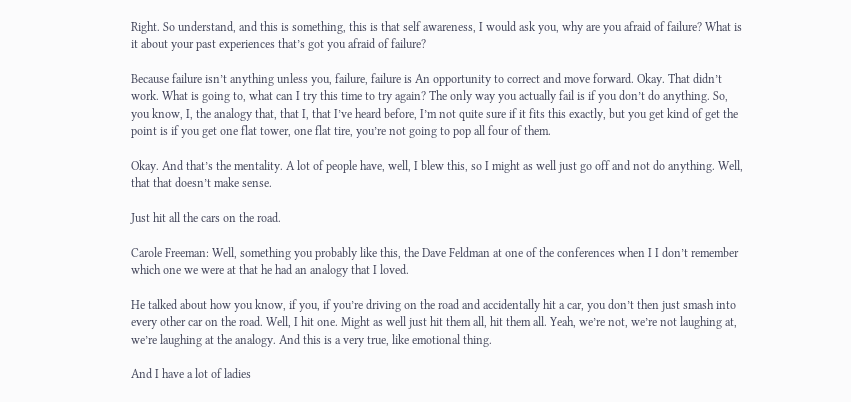Right. So understand, and this is something, this is that self awareness, I would ask you, why are you afraid of failure? What is it about your past experiences that’s got you afraid of failure?

Because failure isn’t anything unless you, failure, failure is An opportunity to correct and move forward. Okay. That didn’t work. What is going to, what can I try this time to try again? The only way you actually fail is if you don’t do anything. So, you know, I, the analogy that, that I, that I’ve heard before, I’m not quite sure if it fits this exactly, but you get kind of get the point is if you get one flat tower, one flat tire, you’re not going to pop all four of them.

Okay. And that’s the mentality. A lot of people have, well, I blew this, so I might as well just go off and not do anything. Well, that that doesn’t make sense.

Just hit all the cars on the road.

Carole Freeman: Well, something you probably like this, the Dave Feldman at one of the conferences when I I don’t remember which one we were at that he had an analogy that I loved.

He talked about how you know, if you, if you’re driving on the road and accidentally hit a car, you don’t then just smash into every other car on the road. Well, I hit one. Might as well just hit them all, hit them all. Yeah, we’re not, we’re not laughing at, we’re laughing at the analogy. And this is a very true, like emotional thing.

And I have a lot of ladies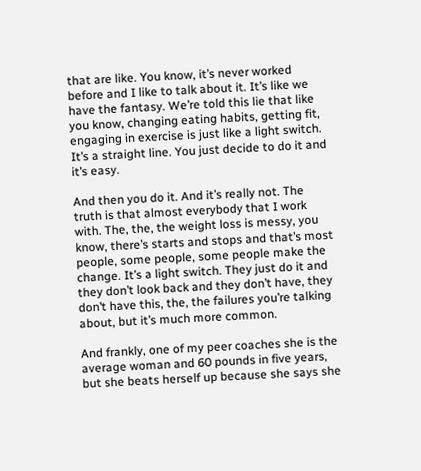that are like. You know, it’s never worked before and I like to talk about it. It’s like we have the fantasy. We’re told this lie that like you know, changing eating habits, getting fit, engaging in exercise is just like a light switch. It’s a straight line. You just decide to do it and it’s easy.

And then you do it. And it’s really not. The truth is that almost everybody that I work with. The, the, the weight loss is messy, you know, there’s starts and stops and that’s most people, some people, some people make the change. It’s a light switch. They just do it and they don’t look back and they don’t have, they don’t have this, the, the failures you’re talking about, but it’s much more common.

And frankly, one of my peer coaches she is the average woman and 60 pounds in five years, but she beats herself up because she says she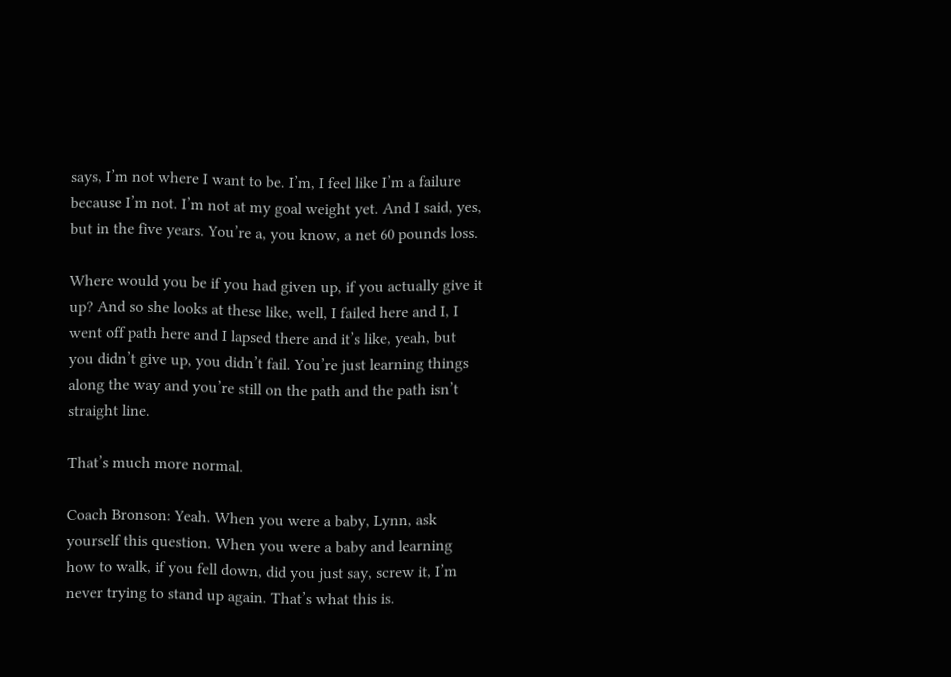says, I’m not where I want to be. I’m, I feel like I’m a failure because I’m not. I’m not at my goal weight yet. And I said, yes, but in the five years. You’re a, you know, a net 60 pounds loss.

Where would you be if you had given up, if you actually give it up? And so she looks at these like, well, I failed here and I, I went off path here and I lapsed there and it’s like, yeah, but you didn’t give up, you didn’t fail. You’re just learning things along the way and you’re still on the path and the path isn’t straight line.

That’s much more normal.

Coach Bronson: Yeah. When you were a baby, Lynn, ask yourself this question. When you were a baby and learning how to walk, if you fell down, did you just say, screw it, I’m never trying to stand up again. That’s what this is.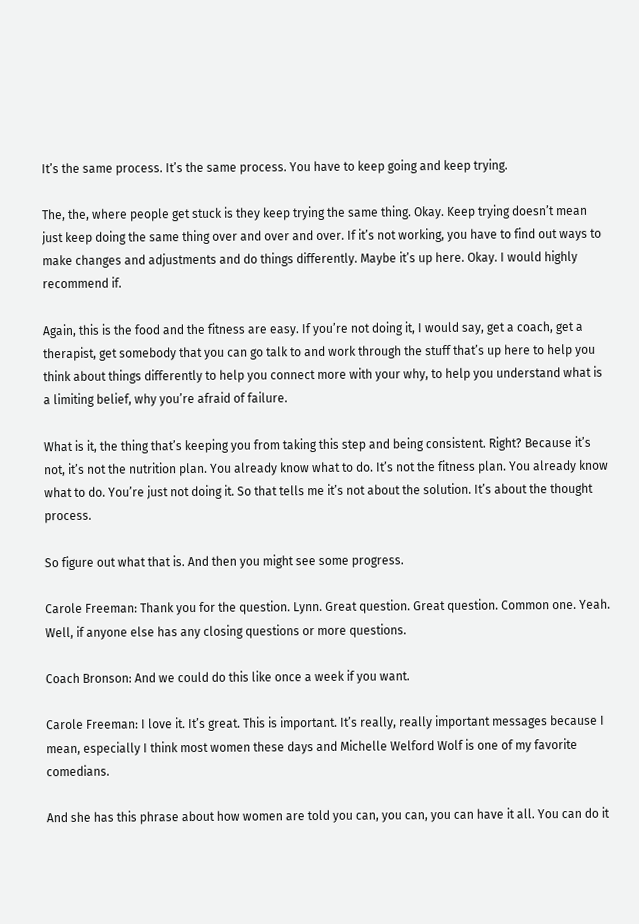It’s the same process. It’s the same process. You have to keep going and keep trying.

The, the, where people get stuck is they keep trying the same thing. Okay. Keep trying doesn’t mean just keep doing the same thing over and over and over. If it’s not working, you have to find out ways to make changes and adjustments and do things differently. Maybe it’s up here. Okay. I would highly recommend if.

Again, this is the food and the fitness are easy. If you’re not doing it, I would say, get a coach, get a therapist, get somebody that you can go talk to and work through the stuff that’s up here to help you think about things differently to help you connect more with your why, to help you understand what is a limiting belief, why you’re afraid of failure.

What is it, the thing that’s keeping you from taking this step and being consistent. Right? Because it’s not, it’s not the nutrition plan. You already know what to do. It’s not the fitness plan. You already know what to do. You’re just not doing it. So that tells me it’s not about the solution. It’s about the thought process.

So figure out what that is. And then you might see some progress.

Carole Freeman: Thank you for the question. Lynn. Great question. Great question. Common one. Yeah. Well, if anyone else has any closing questions or more questions.

Coach Bronson: And we could do this like once a week if you want.

Carole Freeman: I love it. It’s great. This is important. It’s really, really important messages because I mean, especially I think most women these days and Michelle Welford Wolf is one of my favorite comedians.

And she has this phrase about how women are told you can, you can, you can have it all. You can do it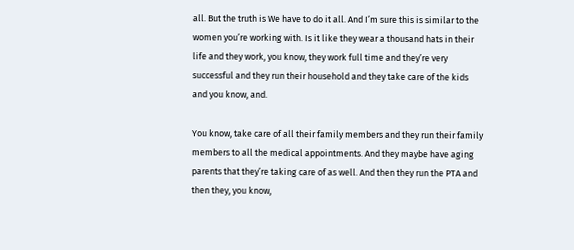all. But the truth is We have to do it all. And I’m sure this is similar to the women you’re working with. Is it like they wear a thousand hats in their life and they work, you know, they work full time and they’re very successful and they run their household and they take care of the kids and you know, and.

You know, take care of all their family members and they run their family members to all the medical appointments. And they maybe have aging parents that they’re taking care of as well. And then they run the PTA and then they, you know,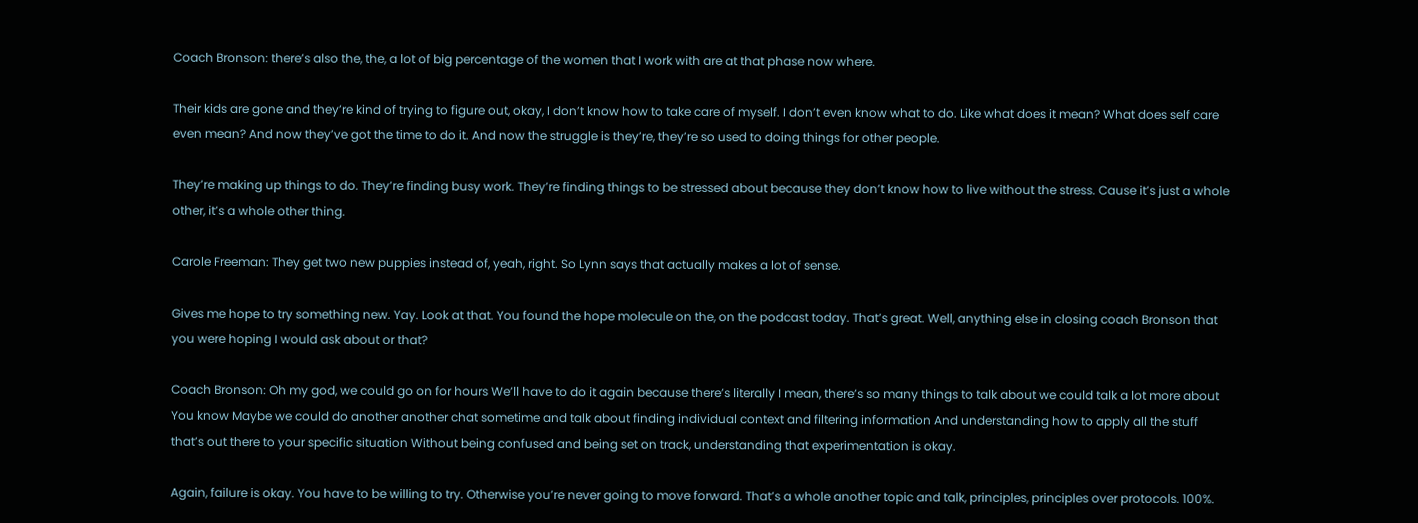Coach Bronson: there’s also the, the, a lot of big percentage of the women that I work with are at that phase now where.

Their kids are gone and they’re kind of trying to figure out, okay, I don’t know how to take care of myself. I don’t even know what to do. Like what does it mean? What does self care even mean? And now they’ve got the time to do it. And now the struggle is they’re, they’re so used to doing things for other people.

They’re making up things to do. They’re finding busy work. They’re finding things to be stressed about because they don’t know how to live without the stress. Cause it’s just a whole other, it’s a whole other thing.

Carole Freeman: They get two new puppies instead of, yeah, right. So Lynn says that actually makes a lot of sense.

Gives me hope to try something new. Yay. Look at that. You found the hope molecule on the, on the podcast today. That’s great. Well, anything else in closing coach Bronson that you were hoping I would ask about or that?

Coach Bronson: Oh my god, we could go on for hours We’ll have to do it again because there’s literally I mean, there’s so many things to talk about we could talk a lot more about You know Maybe we could do another another chat sometime and talk about finding individual context and filtering information And understanding how to apply all the stuff that’s out there to your specific situation Without being confused and being set on track, understanding that experimentation is okay.

Again, failure is okay. You have to be willing to try. Otherwise you’re never going to move forward. That’s a whole another topic and talk, principles, principles over protocols. 100%.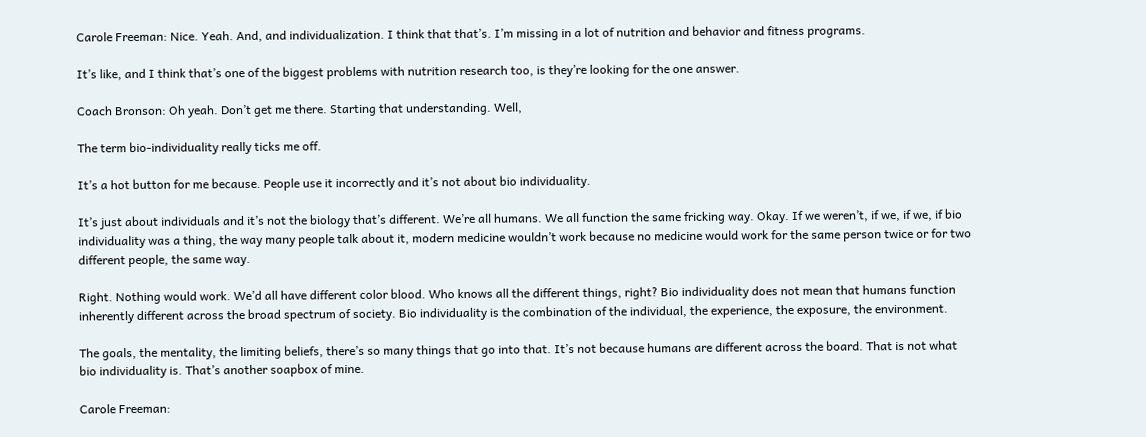Carole Freeman: Nice. Yeah. And, and individualization. I think that that’s. I’m missing in a lot of nutrition and behavior and fitness programs.

It’s like, and I think that’s one of the biggest problems with nutrition research too, is they’re looking for the one answer.

Coach Bronson: Oh yeah. Don’t get me there. Starting that understanding. Well,

The term bio-individuality really ticks me off.

It’s a hot button for me because. People use it incorrectly and it’s not about bio individuality.

It’s just about individuals and it’s not the biology that’s different. We’re all humans. We all function the same fricking way. Okay. If we weren’t, if we, if we, if bio individuality was a thing, the way many people talk about it, modern medicine wouldn’t work because no medicine would work for the same person twice or for two different people, the same way.

Right. Nothing would work. We’d all have different color blood. Who knows all the different things, right? Bio individuality does not mean that humans function inherently different across the broad spectrum of society. Bio individuality is the combination of the individual, the experience, the exposure, the environment.

The goals, the mentality, the limiting beliefs, there’s so many things that go into that. It’s not because humans are different across the board. That is not what bio individuality is. That’s another soapbox of mine.

Carole Freeman: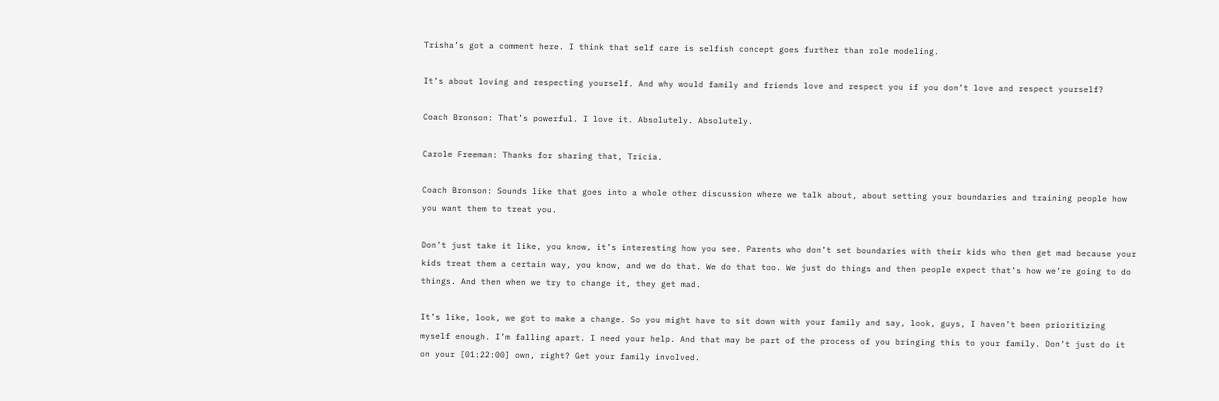Trisha’s got a comment here. I think that self care is selfish concept goes further than role modeling.

It’s about loving and respecting yourself. And why would family and friends love and respect you if you don’t love and respect yourself?

Coach Bronson: That’s powerful. I love it. Absolutely. Absolutely.

Carole Freeman: Thanks for sharing that, Tricia.

Coach Bronson: Sounds like that goes into a whole other discussion where we talk about, about setting your boundaries and training people how you want them to treat you.

Don’t just take it like, you know, it’s interesting how you see. Parents who don’t set boundaries with their kids who then get mad because your kids treat them a certain way, you know, and we do that. We do that too. We just do things and then people expect that’s how we’re going to do things. And then when we try to change it, they get mad.

It’s like, look, we got to make a change. So you might have to sit down with your family and say, look, guys, I haven’t been prioritizing myself enough. I’m falling apart. I need your help. And that may be part of the process of you bringing this to your family. Don’t just do it on your [01:22:00] own, right? Get your family involved.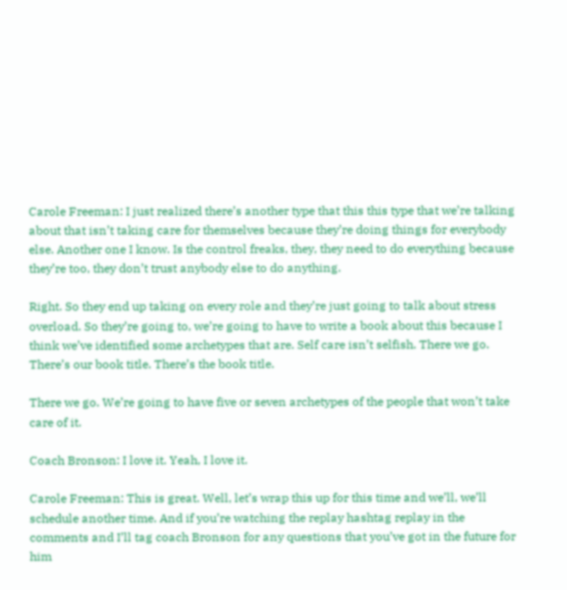Carole Freeman: I just realized there’s another type that this this type that we’re talking about that isn’t taking care for themselves because they’re doing things for everybody else. Another one I know. Is the control freaks, they, they need to do everything because they’re too, they don’t trust anybody else to do anything.

Right. So they end up taking on every role and they’re just going to talk about stress overload. So they’re going to, we’re going to have to write a book about this because I think we’ve identified some archetypes that are. Self care isn’t selfish. There we go. There’s our book title. There’s the book title.

There we go. We’re going to have five or seven archetypes of the people that won’t take care of it.

Coach Bronson: I love it. Yeah, I love it.

Carole Freeman: This is great. Well, let’s wrap this up for this time and we’ll, we’ll schedule another time. And if you’re watching the replay hashtag replay in the comments and I’ll tag coach Bronson for any questions that you’ve got in the future for him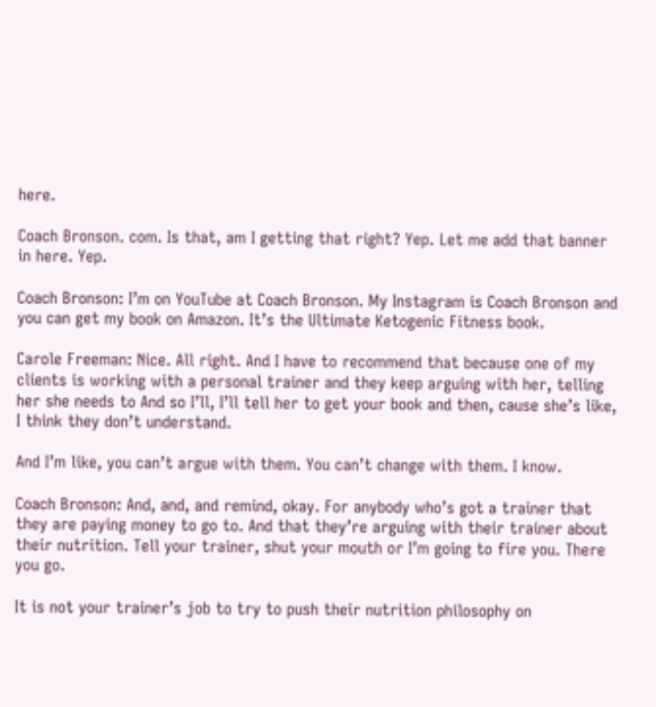here.

Coach Bronson. com. Is that, am I getting that right? Yep. Let me add that banner in here. Yep.

Coach Bronson: I’m on YouTube at Coach Bronson. My Instagram is Coach Bronson and you can get my book on Amazon. It’s the Ultimate Ketogenic Fitness book.

Carole Freeman: Nice. All right. And I have to recommend that because one of my clients is working with a personal trainer and they keep arguing with her, telling her she needs to And so I’ll, I’ll tell her to get your book and then, cause she’s like, I think they don’t understand.

And I’m like, you can’t argue with them. You can’t change with them. I know.

Coach Bronson: And, and, and remind, okay. For anybody who’s got a trainer that they are paying money to go to. And that they’re arguing with their trainer about their nutrition. Tell your trainer, shut your mouth or I’m going to fire you. There you go.

It is not your trainer’s job to try to push their nutrition philosophy on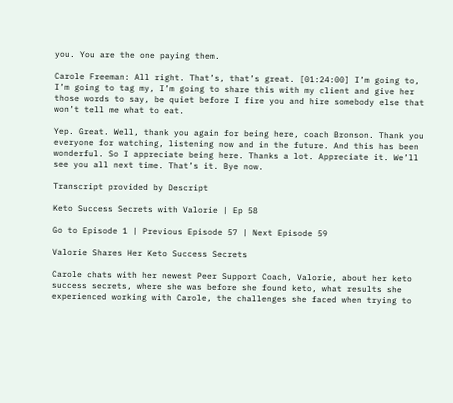you. You are the one paying them.

Carole Freeman: All right. That’s, that’s great. [01:24:00] I’m going to, I’m going to tag my, I’m going to share this with my client and give her those words to say, be quiet before I fire you and hire somebody else that won’t tell me what to eat.

Yep. Great. Well, thank you again for being here, coach Bronson. Thank you everyone for watching, listening now and in the future. And this has been wonderful. So I appreciate being here. Thanks a lot. Appreciate it. We’ll see you all next time. That’s it. Bye now.

Transcript provided by Descript

Keto Success Secrets with Valorie | Ep 58

Go to Episode 1 | Previous Episode 57 | Next Episode 59

Valorie Shares Her Keto Success Secrets

Carole chats with her newest Peer Support Coach, Valorie, about her keto success secrets, where she was before she found keto, what results she experienced working with Carole, the challenges she faced when trying to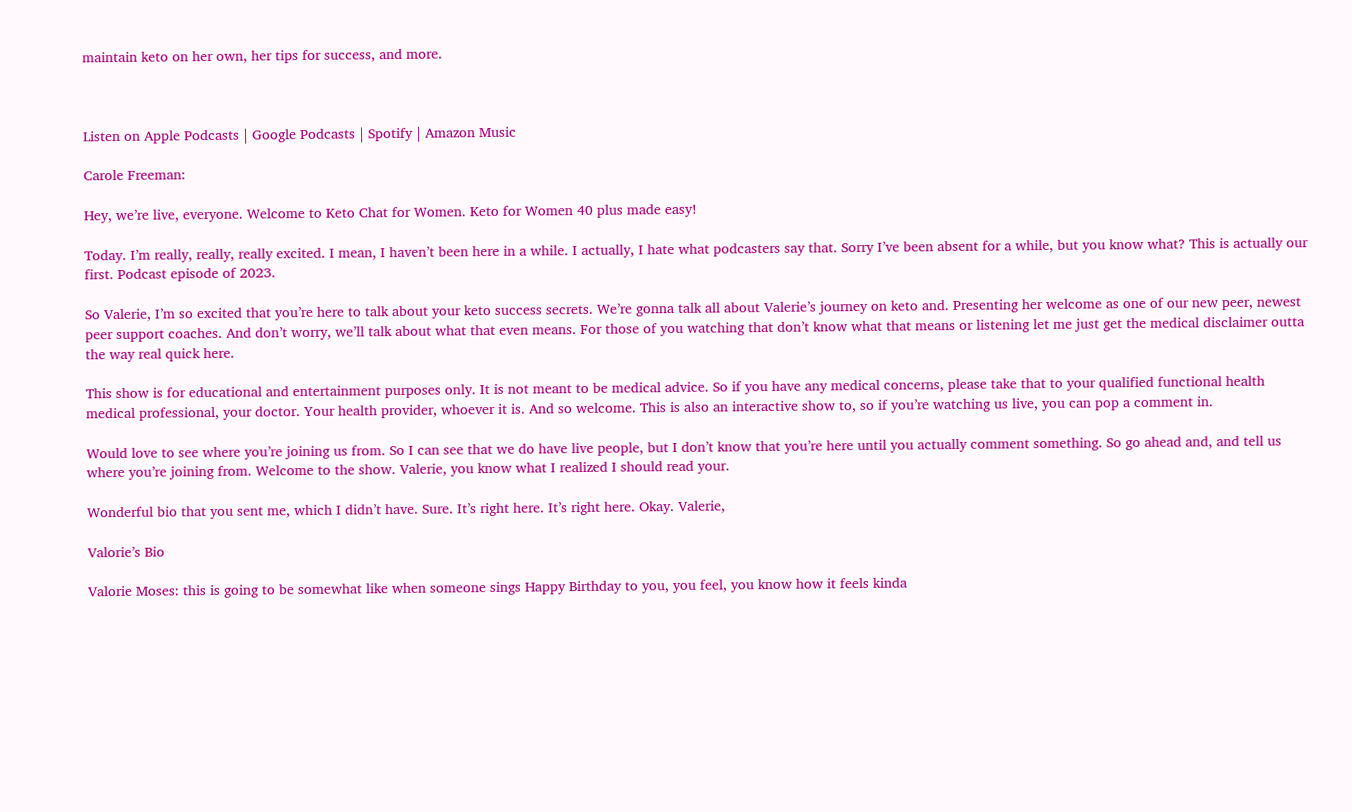maintain keto on her own, her tips for success, and more.



Listen on Apple Podcasts | Google Podcasts | Spotify | Amazon Music

Carole Freeman:

Hey, we’re live, everyone. Welcome to Keto Chat for Women. Keto for Women 40 plus made easy!

Today. I’m really, really, really excited. I mean, I haven’t been here in a while. I actually, I hate what podcasters say that. Sorry I’ve been absent for a while, but you know what? This is actually our first. Podcast episode of 2023.

So Valerie, I’m so excited that you’re here to talk about your keto success secrets. We’re gonna talk all about Valerie’s journey on keto and. Presenting her welcome as one of our new peer, newest peer support coaches. And don’t worry, we’ll talk about what that even means. For those of you watching that don’t know what that means or listening let me just get the medical disclaimer outta the way real quick here.

This show is for educational and entertainment purposes only. It is not meant to be medical advice. So if you have any medical concerns, please take that to your qualified functional health medical professional, your doctor. Your health provider, whoever it is. And so welcome. This is also an interactive show to, so if you’re watching us live, you can pop a comment in.

Would love to see where you’re joining us from. So I can see that we do have live people, but I don’t know that you’re here until you actually comment something. So go ahead and, and tell us where you’re joining from. Welcome to the show. Valerie, you know what I realized I should read your.

Wonderful bio that you sent me, which I didn’t have. Sure. It’s right here. It’s right here. Okay. Valerie,

Valorie’s Bio

Valorie Moses: this is going to be somewhat like when someone sings Happy Birthday to you, you feel, you know how it feels kinda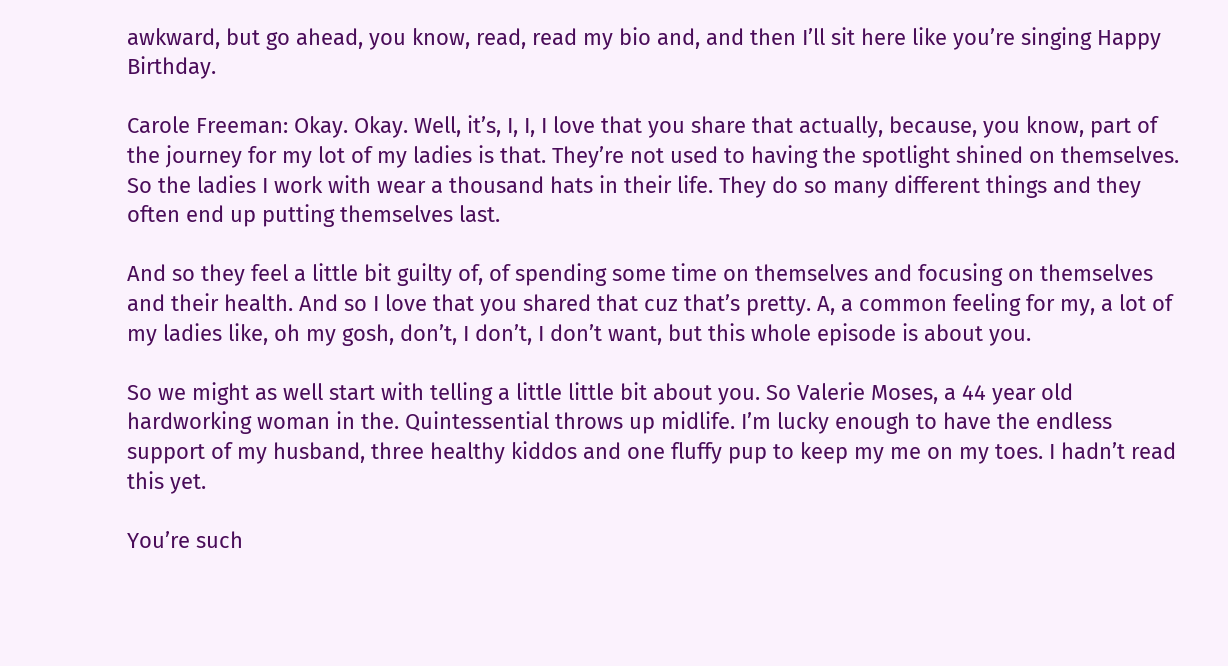awkward, but go ahead, you know, read, read my bio and, and then I’ll sit here like you’re singing Happy Birthday.

Carole Freeman: Okay. Okay. Well, it’s, I, I, I love that you share that actually, because, you know, part of the journey for my lot of my ladies is that. They’re not used to having the spotlight shined on themselves. So the ladies I work with wear a thousand hats in their life. They do so many different things and they often end up putting themselves last.

And so they feel a little bit guilty of, of spending some time on themselves and focusing on themselves and their health. And so I love that you shared that cuz that’s pretty. A, a common feeling for my, a lot of my ladies like, oh my gosh, don’t, I don’t, I don’t want, but this whole episode is about you.

So we might as well start with telling a little little bit about you. So Valerie Moses, a 44 year old hardworking woman in the. Quintessential throws up midlife. I’m lucky enough to have the endless support of my husband, three healthy kiddos and one fluffy pup to keep my me on my toes. I hadn’t read this yet.

You’re such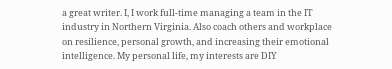a great writer. I, I work full-time managing a team in the IT industry in Northern Virginia. Also coach others and workplace on resilience, personal growth, and increasing their emotional intelligence. My personal life, my interests are DIY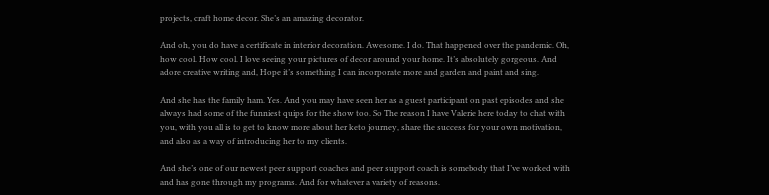projects, craft home decor. She’s an amazing decorator.

And oh, you do have a certificate in interior decoration. Awesome. I do. That happened over the pandemic. Oh, how cool. How cool. I love seeing your pictures of decor around your home. It’s absolutely gorgeous. And adore creative writing and, Hope it’s something I can incorporate more and garden and paint and sing.

And she has the family ham. Yes. And you may have seen her as a guest participant on past episodes and she always had some of the funniest quips for the show too. So The reason I have Valerie here today to chat with you, with you all is to get to know more about her keto journey, share the success for your own motivation, and also as a way of introducing her to my clients.

And she’s one of our newest peer support coaches and peer support coach is somebody that I’ve worked with and has gone through my programs. And for whatever a variety of reasons.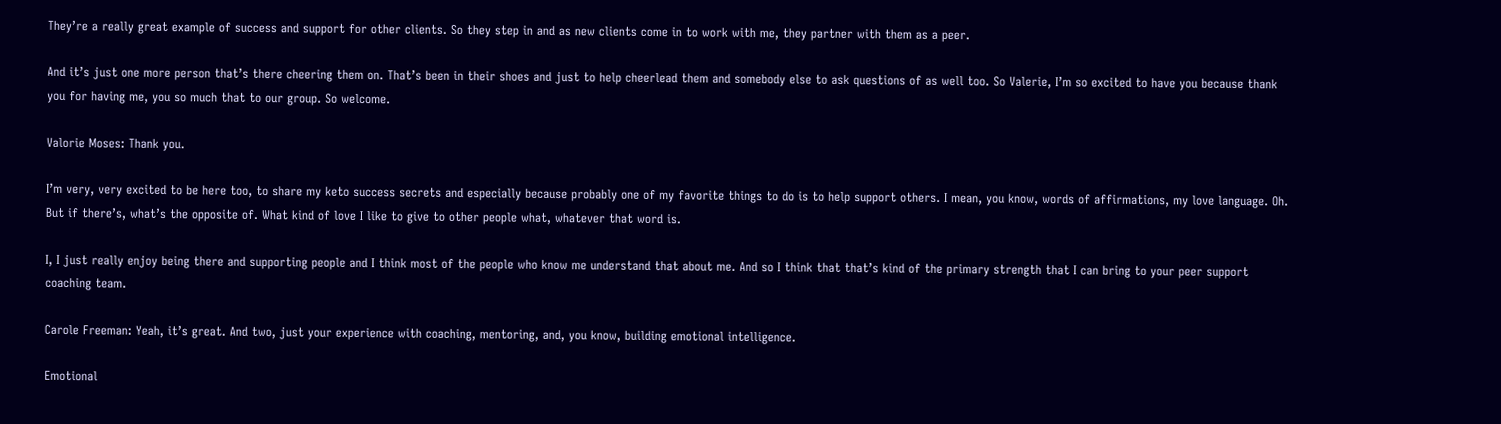They’re a really great example of success and support for other clients. So they step in and as new clients come in to work with me, they partner with them as a peer.

And it’s just one more person that’s there cheering them on. That’s been in their shoes and just to help cheerlead them and somebody else to ask questions of as well too. So Valerie, I’m so excited to have you because thank you for having me, you so much that to our group. So welcome.

Valorie Moses: Thank you.

I’m very, very excited to be here too, to share my keto success secrets and especially because probably one of my favorite things to do is to help support others. I mean, you know, words of affirmations, my love language. Oh. But if there’s, what’s the opposite of. What kind of love I like to give to other people what, whatever that word is.

I, I just really enjoy being there and supporting people and I think most of the people who know me understand that about me. And so I think that that’s kind of the primary strength that I can bring to your peer support coaching team.

Carole Freeman: Yeah, it’s great. And two, just your experience with coaching, mentoring, and, you know, building emotional intelligence.

Emotional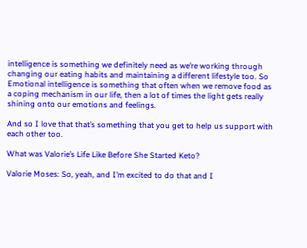intelligence is something we definitely need as we’re working through changing our eating habits and maintaining a different lifestyle too. So Emotional intelligence is something that often when we remove food as a coping mechanism in our life, then a lot of times the light gets really shining onto our emotions and feelings.

And so I love that that’s something that you get to help us support with each other too.

What was Valorie’s Life Like Before She Started Keto?

Valorie Moses: So, yeah, and I’m excited to do that and I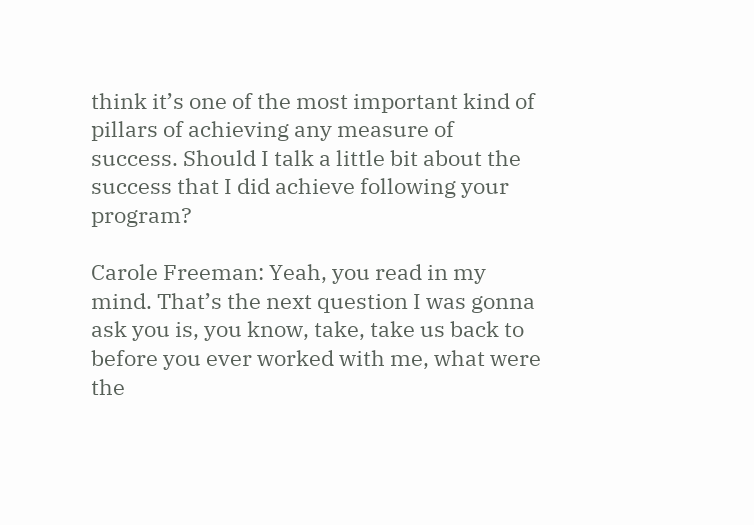think it’s one of the most important kind of pillars of achieving any measure of success. Should I talk a little bit about the success that I did achieve following your program?

Carole Freeman: Yeah, you read in my mind. That’s the next question I was gonna ask you is, you know, take, take us back to before you ever worked with me, what were the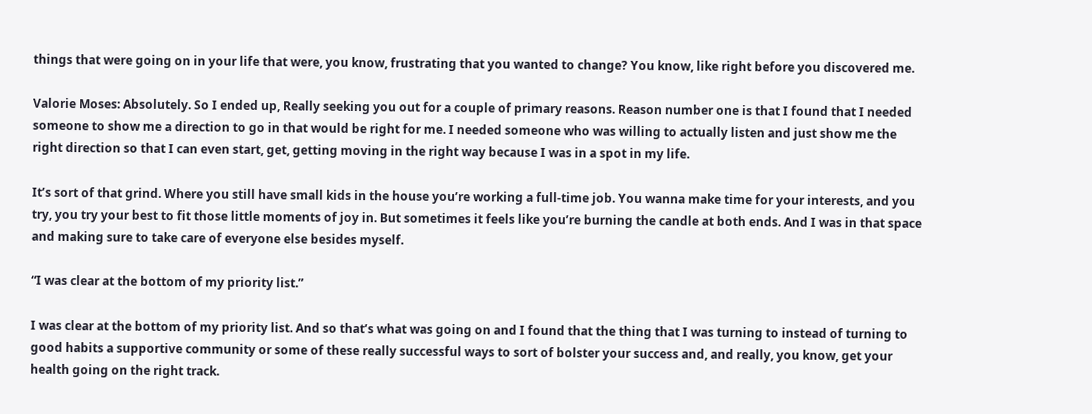things that were going on in your life that were, you know, frustrating that you wanted to change? You know, like right before you discovered me.

Valorie Moses: Absolutely. So I ended up, Really seeking you out for a couple of primary reasons. Reason number one is that I found that I needed someone to show me a direction to go in that would be right for me. I needed someone who was willing to actually listen and just show me the right direction so that I can even start, get, getting moving in the right way because I was in a spot in my life.

It’s sort of that grind. Where you still have small kids in the house you’re working a full-time job. You wanna make time for your interests, and you try, you try your best to fit those little moments of joy in. But sometimes it feels like you’re burning the candle at both ends. And I was in that space and making sure to take care of everyone else besides myself.

“I was clear at the bottom of my priority list.”

I was clear at the bottom of my priority list. And so that’s what was going on and I found that the thing that I was turning to instead of turning to good habits a supportive community or some of these really successful ways to sort of bolster your success and, and really, you know, get your health going on the right track.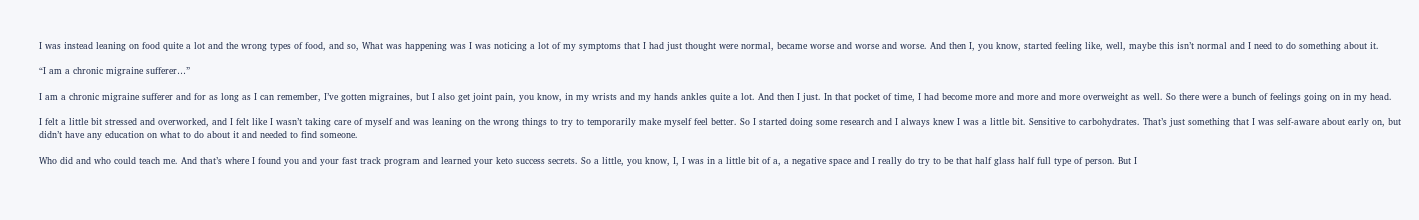I was instead leaning on food quite a lot and the wrong types of food, and so, What was happening was I was noticing a lot of my symptoms that I had just thought were normal, became worse and worse and worse. And then I, you know, started feeling like, well, maybe this isn’t normal and I need to do something about it.

“I am a chronic migraine sufferer…”

I am a chronic migraine sufferer and for as long as I can remember, I’ve gotten migraines, but I also get joint pain, you know, in my wrists and my hands ankles quite a lot. And then I just. In that pocket of time, I had become more and more and more overweight as well. So there were a bunch of feelings going on in my head.

I felt a little bit stressed and overworked, and I felt like I wasn’t taking care of myself and was leaning on the wrong things to try to temporarily make myself feel better. So I started doing some research and I always knew I was a little bit. Sensitive to carbohydrates. That’s just something that I was self-aware about early on, but didn’t have any education on what to do about it and needed to find someone.

Who did and who could teach me. And that’s where I found you and your fast track program and learned your keto success secrets. So a little, you know, I, I was in a little bit of a, a negative space and I really do try to be that half glass half full type of person. But I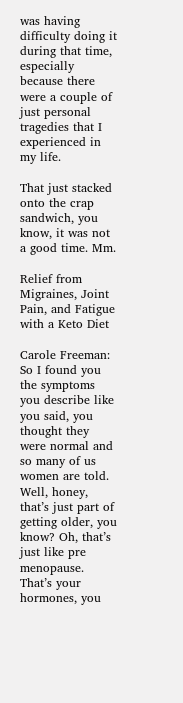was having difficulty doing it during that time, especially because there were a couple of just personal tragedies that I experienced in my life.

That just stacked onto the crap sandwich, you know, it was not a good time. Mm.

Relief from Migraines, Joint Pain, and Fatigue with a Keto Diet

Carole Freeman: So I found you the symptoms you describe like you said, you thought they were normal and so many of us women are told. Well, honey, that’s just part of getting older, you know? Oh, that’s just like pre menopause. That’s your hormones, you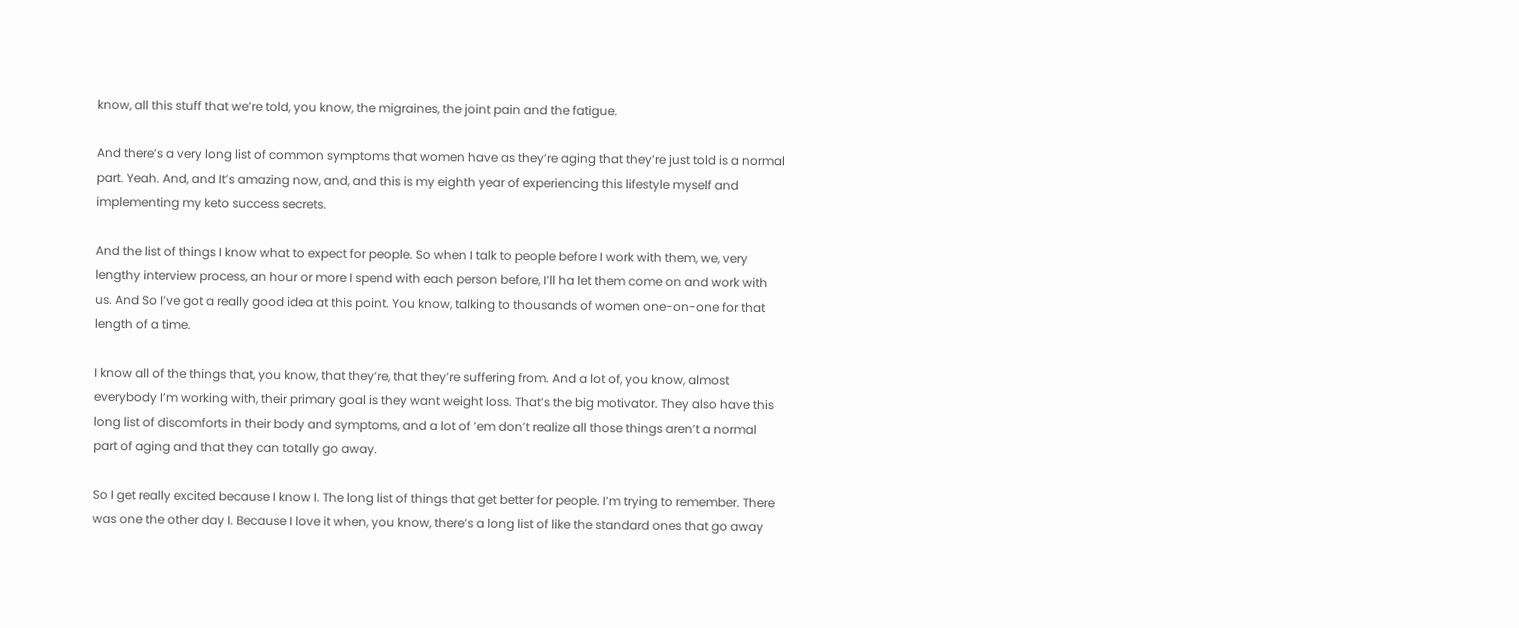know, all this stuff that we’re told, you know, the migraines, the joint pain and the fatigue.

And there’s a very long list of common symptoms that women have as they’re aging that they’re just told is a normal part. Yeah. And, and It’s amazing now, and, and this is my eighth year of experiencing this lifestyle myself and implementing my keto success secrets.

And the list of things I know what to expect for people. So when I talk to people before I work with them, we, very lengthy interview process, an hour or more I spend with each person before, I’ll ha let them come on and work with us. And So I’ve got a really good idea at this point. You know, talking to thousands of women one-on-one for that length of a time.

I know all of the things that, you know, that they’re, that they’re suffering from. And a lot of, you know, almost everybody I’m working with, their primary goal is they want weight loss. That’s the big motivator. They also have this long list of discomforts in their body and symptoms, and a lot of ’em don’t realize all those things aren’t a normal part of aging and that they can totally go away.

So I get really excited because I know I. The long list of things that get better for people. I’m trying to remember. There was one the other day I. Because I love it when, you know, there’s a long list of like the standard ones that go away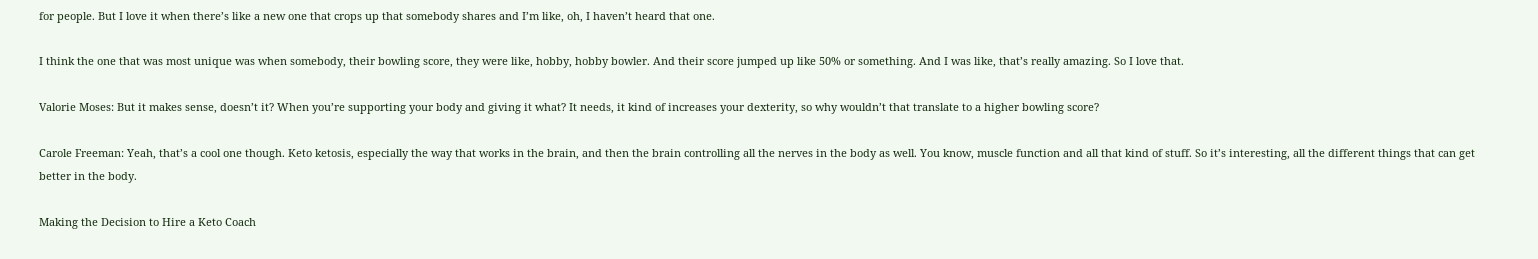for people. But I love it when there’s like a new one that crops up that somebody shares and I’m like, oh, I haven’t heard that one.

I think the one that was most unique was when somebody, their bowling score, they were like, hobby, hobby bowler. And their score jumped up like 50% or something. And I was like, that’s really amazing. So I love that.

Valorie Moses: But it makes sense, doesn’t it? When you’re supporting your body and giving it what? It needs, it kind of increases your dexterity, so why wouldn’t that translate to a higher bowling score?

Carole Freeman: Yeah, that’s a cool one though. Keto ketosis, especially the way that works in the brain, and then the brain controlling all the nerves in the body as well. You know, muscle function and all that kind of stuff. So it’s interesting, all the different things that can get better in the body.

Making the Decision to Hire a Keto Coach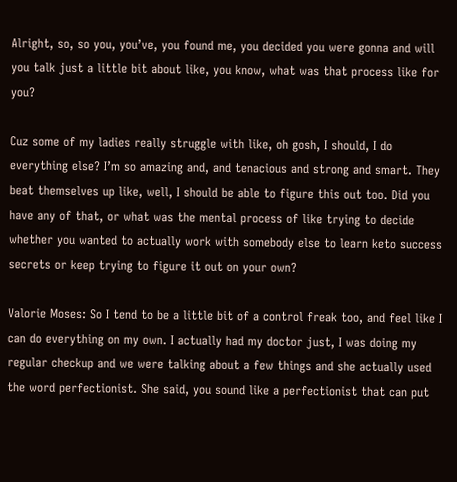Alright, so, so you, you’ve, you found me, you decided you were gonna and will you talk just a little bit about like, you know, what was that process like for you?

Cuz some of my ladies really struggle with like, oh gosh, I should, I do everything else? I’m so amazing and, and tenacious and strong and smart. They beat themselves up like, well, I should be able to figure this out too. Did you have any of that, or what was the mental process of like trying to decide whether you wanted to actually work with somebody else to learn keto success secrets or keep trying to figure it out on your own?

Valorie Moses: So I tend to be a little bit of a control freak too, and feel like I can do everything on my own. I actually had my doctor just, I was doing my regular checkup and we were talking about a few things and she actually used the word perfectionist. She said, you sound like a perfectionist that can put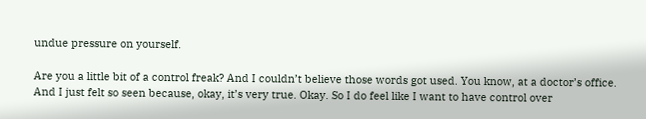undue pressure on yourself.

Are you a little bit of a control freak? And I couldn’t believe those words got used. You know, at a doctor’s office. And I just felt so seen because, okay, it’s very true. Okay. So I do feel like I want to have control over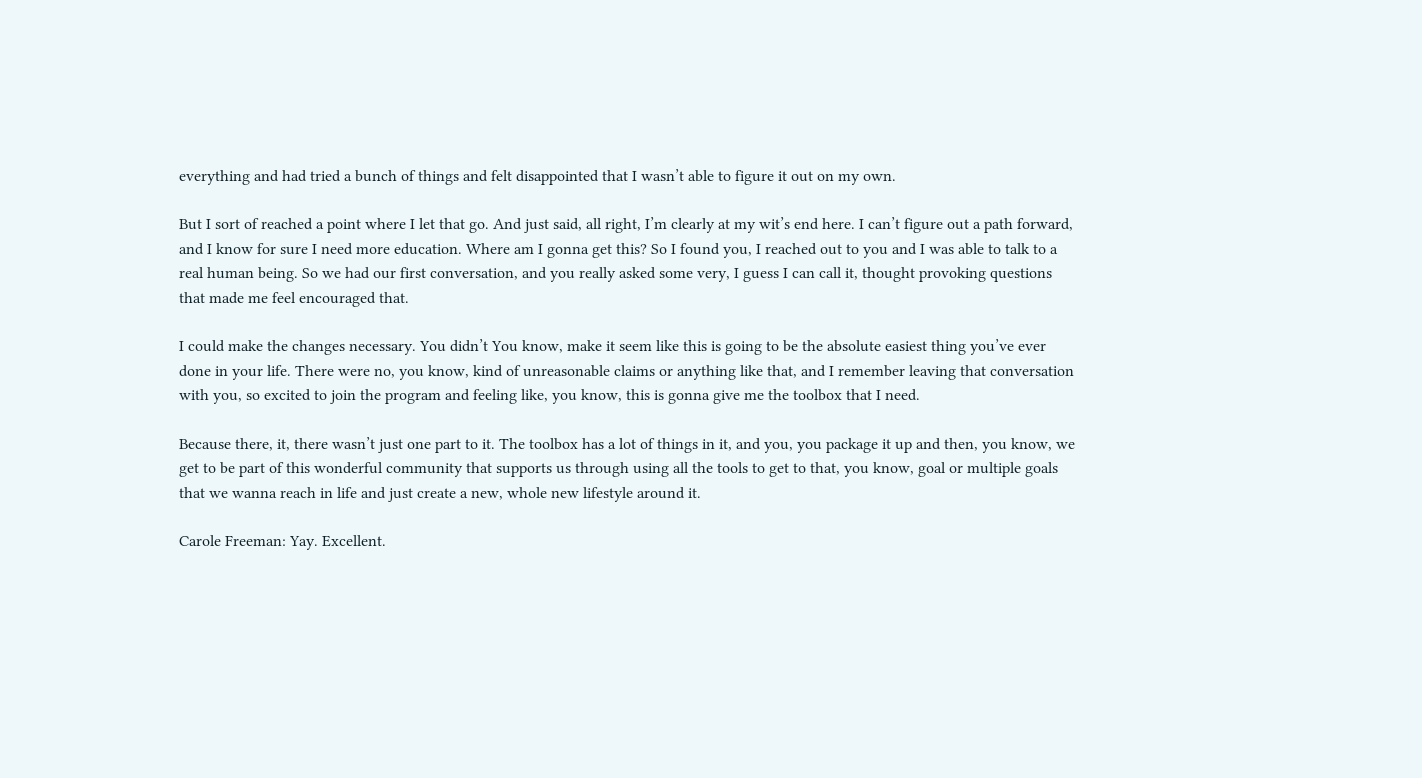everything and had tried a bunch of things and felt disappointed that I wasn’t able to figure it out on my own.

But I sort of reached a point where I let that go. And just said, all right, I’m clearly at my wit’s end here. I can’t figure out a path forward, and I know for sure I need more education. Where am I gonna get this? So I found you, I reached out to you and I was able to talk to a real human being. So we had our first conversation, and you really asked some very, I guess I can call it, thought provoking questions that made me feel encouraged that.

I could make the changes necessary. You didn’t You know, make it seem like this is going to be the absolute easiest thing you’ve ever done in your life. There were no, you know, kind of unreasonable claims or anything like that, and I remember leaving that conversation with you, so excited to join the program and feeling like, you know, this is gonna give me the toolbox that I need.

Because there, it, there wasn’t just one part to it. The toolbox has a lot of things in it, and you, you package it up and then, you know, we get to be part of this wonderful community that supports us through using all the tools to get to that, you know, goal or multiple goals that we wanna reach in life and just create a new, whole new lifestyle around it.

Carole Freeman: Yay. Excellent.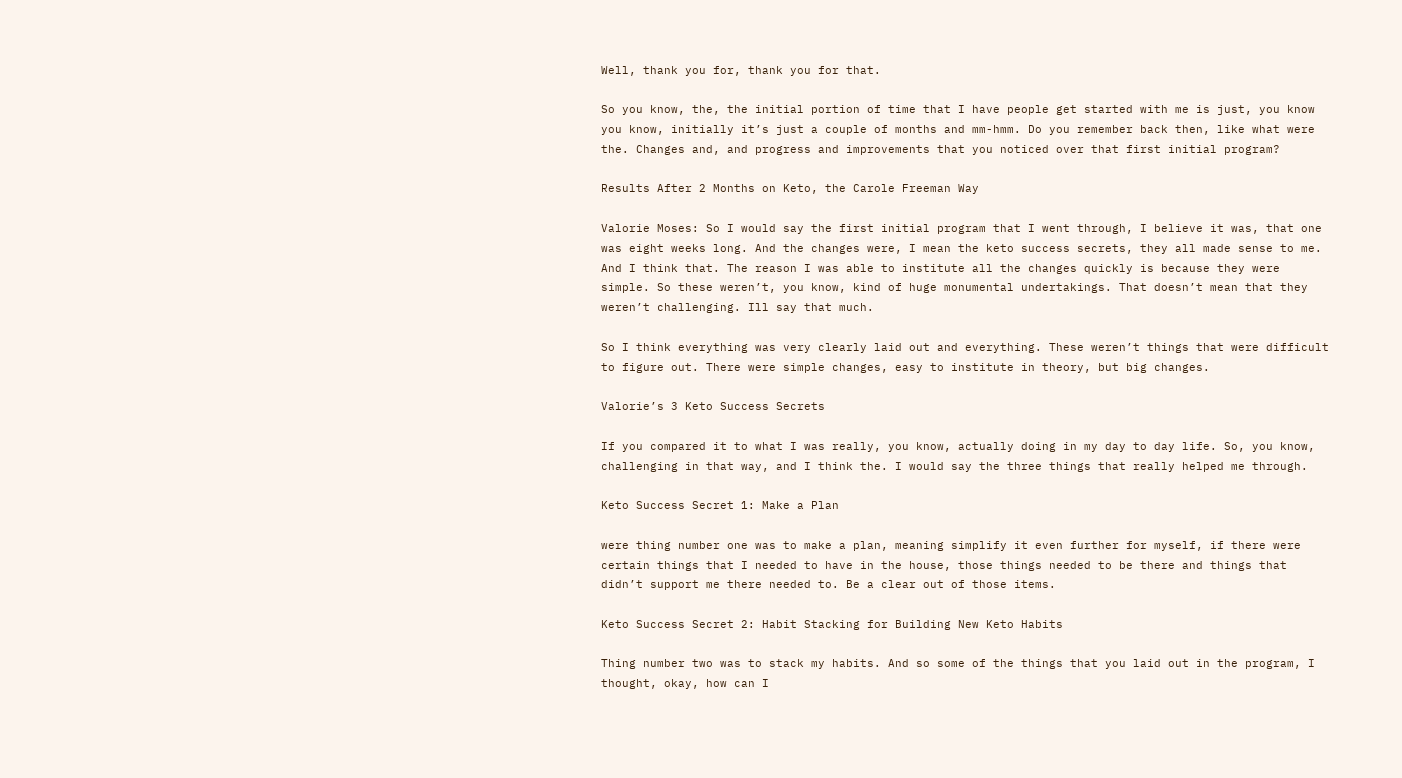Well, thank you for, thank you for that.

So you know, the, the initial portion of time that I have people get started with me is just, you know you know, initially it’s just a couple of months and mm-hmm. Do you remember back then, like what were the. Changes and, and progress and improvements that you noticed over that first initial program?

Results After 2 Months on Keto, the Carole Freeman Way

Valorie Moses: So I would say the first initial program that I went through, I believe it was, that one was eight weeks long. And the changes were, I mean the keto success secrets, they all made sense to me. And I think that. The reason I was able to institute all the changes quickly is because they were simple. So these weren’t, you know, kind of huge monumental undertakings. That doesn’t mean that they weren’t challenging. Ill say that much.

So I think everything was very clearly laid out and everything. These weren’t things that were difficult to figure out. There were simple changes, easy to institute in theory, but big changes.

Valorie’s 3 Keto Success Secrets

If you compared it to what I was really, you know, actually doing in my day to day life. So, you know, challenging in that way, and I think the. I would say the three things that really helped me through.

Keto Success Secret 1: Make a Plan

were thing number one was to make a plan, meaning simplify it even further for myself, if there were certain things that I needed to have in the house, those things needed to be there and things that didn’t support me there needed to. Be a clear out of those items.

Keto Success Secret 2: Habit Stacking for Building New Keto Habits

Thing number two was to stack my habits. And so some of the things that you laid out in the program, I thought, okay, how can I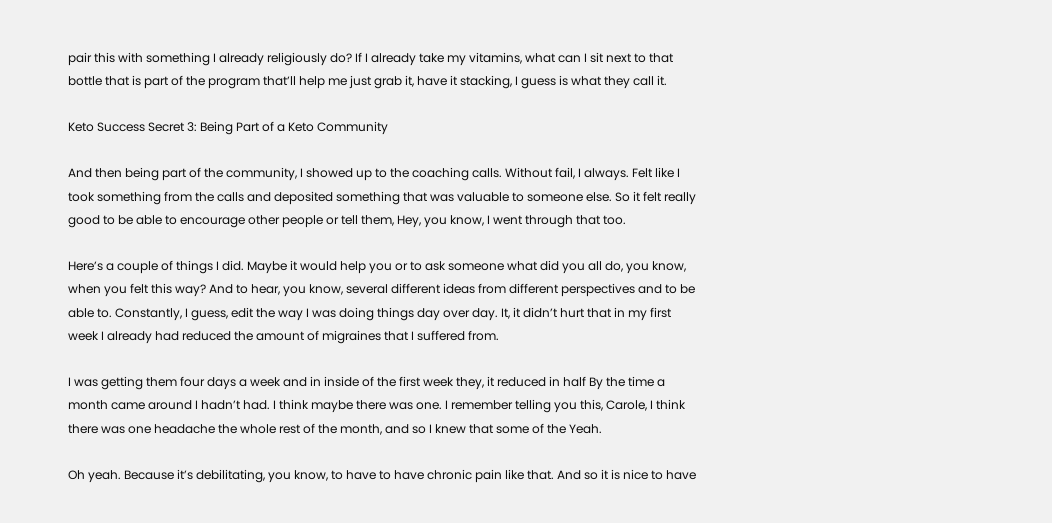pair this with something I already religiously do? If I already take my vitamins, what can I sit next to that bottle that is part of the program that’ll help me just grab it, have it stacking, I guess is what they call it.

Keto Success Secret 3: Being Part of a Keto Community

And then being part of the community, I showed up to the coaching calls. Without fail, I always. Felt like I took something from the calls and deposited something that was valuable to someone else. So it felt really good to be able to encourage other people or tell them, Hey, you know, I went through that too.

Here’s a couple of things I did. Maybe it would help you or to ask someone what did you all do, you know, when you felt this way? And to hear, you know, several different ideas from different perspectives and to be able to. Constantly, I guess, edit the way I was doing things day over day. It, it didn’t hurt that in my first week I already had reduced the amount of migraines that I suffered from.

I was getting them four days a week and in inside of the first week they, it reduced in half By the time a month came around I hadn’t had. I think maybe there was one. I remember telling you this, Carole, I think there was one headache the whole rest of the month, and so I knew that some of the Yeah.

Oh yeah. Because it’s debilitating, you know, to have to have chronic pain like that. And so it is nice to have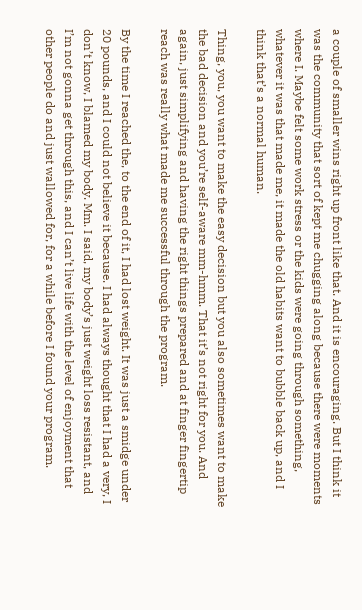a couple of smaller wins right up front like that. And it is encouraging. But I think it was the community that sort of kept me chugging along because there were moments where I. Maybe felt some work stress or the kids were going through something, whatever it was that made me, it made the old habits want to bubble back up, and I think that’s a normal human.

Thing, you, you want to make the easy decision but you also sometimes want to make the bad decision and you’re self-aware mm-hmm. That it’s not right for you. And again, just simplifying and having the right things prepared and at finger fingertip reach was really what made me successful through the program.

By the time I reached the, to the end of it, I had lost weight. It was just a smidge under 20 pounds, and I could not believe it because. I had always thought that I had a very, I don’t know, I blamed my body. Mm. I said, my body’s just weight loss resistant, and I’m not gonna get through this, and I can’t live life with the level of enjoyment that other people do and just wallowed for, for a while before I found your program.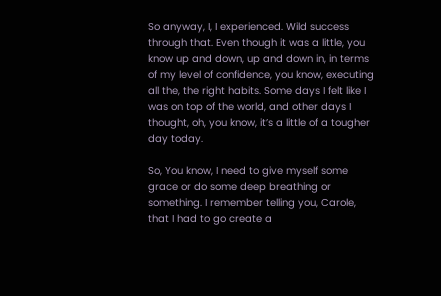So anyway, I, I experienced. Wild success through that. Even though it was a little, you know up and down, up and down in, in terms of my level of confidence, you know, executing all the, the right habits. Some days I felt like I was on top of the world, and other days I thought, oh, you know, it’s a little of a tougher day today.

So, You know, I need to give myself some grace or do some deep breathing or something. I remember telling you, Carole, that I had to go create a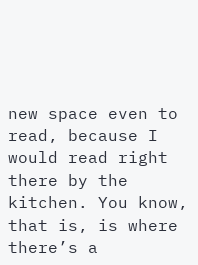new space even to read, because I would read right there by the kitchen. You know, that is, is where there’s a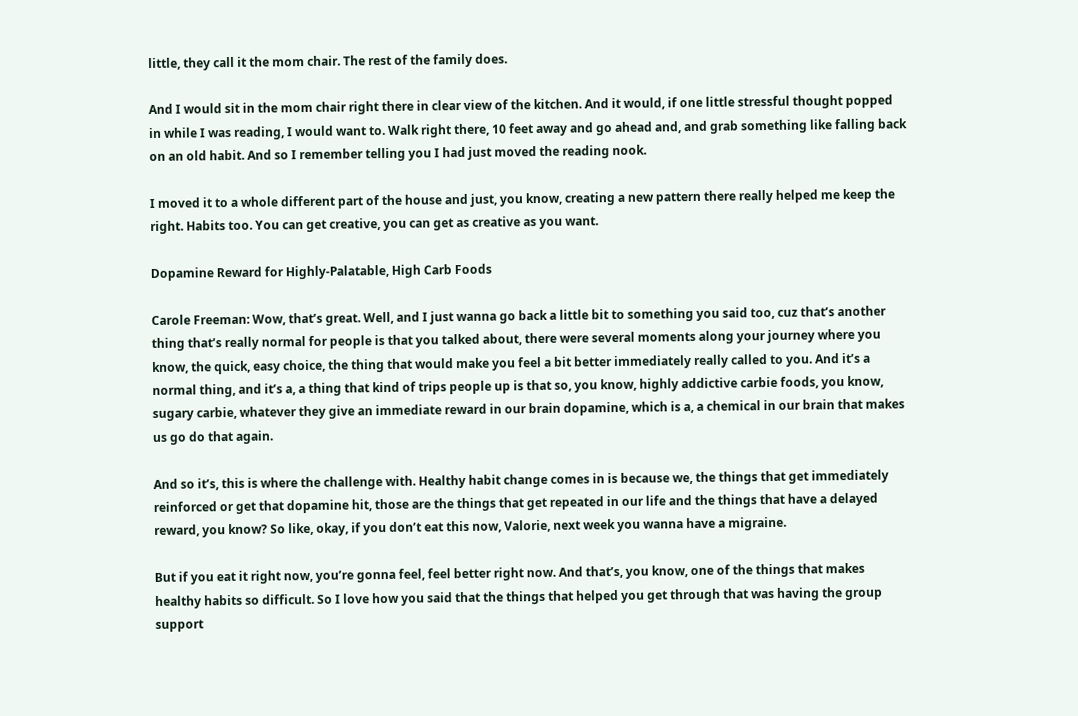little, they call it the mom chair. The rest of the family does.

And I would sit in the mom chair right there in clear view of the kitchen. And it would, if one little stressful thought popped in while I was reading, I would want to. Walk right there, 10 feet away and go ahead and, and grab something like falling back on an old habit. And so I remember telling you I had just moved the reading nook.

I moved it to a whole different part of the house and just, you know, creating a new pattern there really helped me keep the right. Habits too. You can get creative, you can get as creative as you want.

Dopamine Reward for Highly-Palatable, High Carb Foods

Carole Freeman: Wow, that’s great. Well, and I just wanna go back a little bit to something you said too, cuz that’s another thing that’s really normal for people is that you talked about, there were several moments along your journey where you know, the quick, easy choice, the thing that would make you feel a bit better immediately really called to you. And it’s a normal thing, and it’s a, a thing that kind of trips people up is that so, you know, highly addictive carbie foods, you know, sugary carbie, whatever they give an immediate reward in our brain dopamine, which is a, a chemical in our brain that makes us go do that again.

And so it’s, this is where the challenge with. Healthy habit change comes in is because we, the things that get immediately reinforced or get that dopamine hit, those are the things that get repeated in our life and the things that have a delayed reward, you know? So like, okay, if you don’t eat this now, Valorie, next week you wanna have a migraine.

But if you eat it right now, you’re gonna feel, feel better right now. And that’s, you know, one of the things that makes healthy habits so difficult. So I love how you said that the things that helped you get through that was having the group support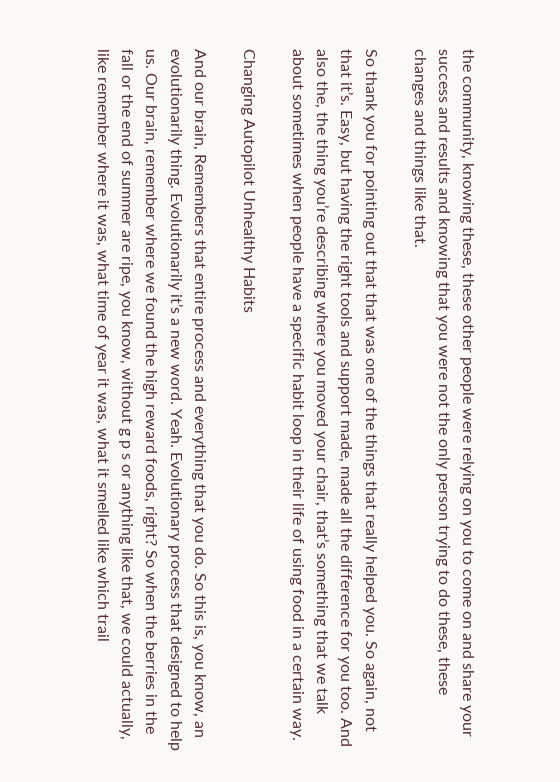the community, knowing these, these other people were relying on you to come on and share your success and results and knowing that you were not the only person trying to do these, these changes and things like that.

So thank you for pointing out that that was one of the things that really helped you. So again, not that it’s. Easy, but having the right tools and support made, made all the difference for you too. And also the, the thing you’re describing where you moved your chair, that’s something that we talk about sometimes when people have a specific habit loop in their life of using food in a certain way.

Changing Autopilot Unhealthy Habits

And our brain, Remembers that entire process and everything that you do. So this is, you know, an evolutionarily thing. Evolutionarily it’s a new word. Yeah. Evolutionary process that designed to help us. Our brain, remember where we found the high reward foods, right? So when the berries in the fall or the end of summer are ripe, you know, without g p s or anything like that, we could actually, like remember where it was, what time of year it was, what it smelled like which trail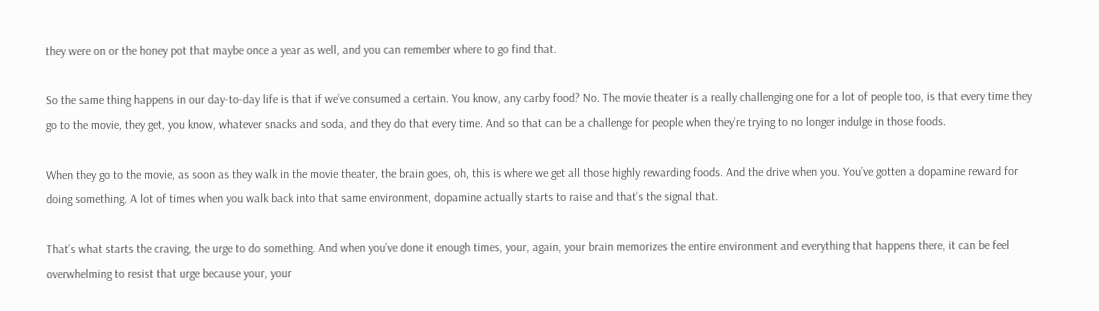they were on or the honey pot that maybe once a year as well, and you can remember where to go find that.

So the same thing happens in our day-to-day life is that if we’ve consumed a certain. You know, any carby food? No. The movie theater is a really challenging one for a lot of people too, is that every time they go to the movie, they get, you know, whatever snacks and soda, and they do that every time. And so that can be a challenge for people when they’re trying to no longer indulge in those foods.

When they go to the movie, as soon as they walk in the movie theater, the brain goes, oh, this is where we get all those highly rewarding foods. And the drive when you. You’ve gotten a dopamine reward for doing something. A lot of times when you walk back into that same environment, dopamine actually starts to raise and that’s the signal that.

That’s what starts the craving, the urge to do something. And when you’ve done it enough times, your, again, your brain memorizes the entire environment and everything that happens there, it can be feel overwhelming to resist that urge because your, your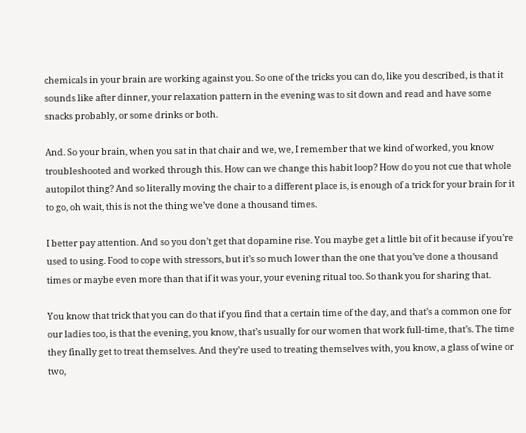chemicals in your brain are working against you. So one of the tricks you can do, like you described, is that it sounds like after dinner, your relaxation pattern in the evening was to sit down and read and have some snacks probably, or some drinks or both.

And. So your brain, when you sat in that chair and we, we, I remember that we kind of worked, you know troubleshooted and worked through this. How can we change this habit loop? How do you not cue that whole autopilot thing? And so literally moving the chair to a different place is, is enough of a trick for your brain for it to go, oh wait, this is not the thing we’ve done a thousand times.

I better pay attention. And so you don’t get that dopamine rise. You maybe get a little bit of it because if you’re used to using. Food to cope with stressors, but it’s so much lower than the one that you’ve done a thousand times or maybe even more than that if it was your, your evening ritual too. So thank you for sharing that.

You know that trick that you can do that if you find that a certain time of the day, and that’s a common one for our ladies too, is that the evening, you know, that’s usually for our women that work full-time, that’s. The time they finally get to treat themselves. And they’re used to treating themselves with, you know, a glass of wine or two,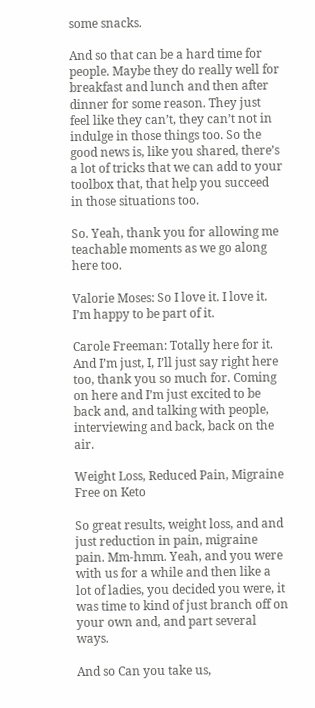some snacks.

And so that can be a hard time for people. Maybe they do really well for breakfast and lunch and then after dinner for some reason. They just feel like they can’t, they can’t not in indulge in those things too. So the good news is, like you shared, there’s a lot of tricks that we can add to your toolbox that, that help you succeed in those situations too.

So. Yeah, thank you for allowing me teachable moments as we go along here too.

Valorie Moses: So I love it. I love it. I’m happy to be part of it.

Carole Freeman: Totally here for it. And I’m just, I, I’ll just say right here too, thank you so much for. Coming on here and I’m just excited to be back and, and talking with people, interviewing and back, back on the air.

Weight Loss, Reduced Pain, Migraine Free on Keto

So great results, weight loss, and and just reduction in pain, migraine pain. Mm-hmm. Yeah, and you were with us for a while and then like a lot of ladies, you decided you were, it was time to kind of just branch off on your own and, and part several ways.

And so Can you take us,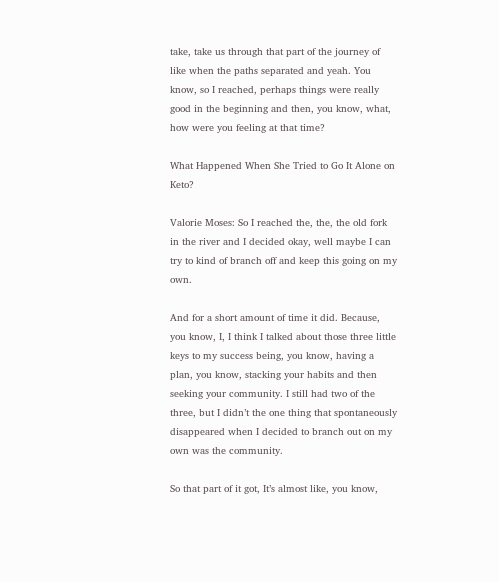take, take us through that part of the journey of like when the paths separated and yeah. You know, so I reached, perhaps things were really good in the beginning and then, you know, what, how were you feeling at that time?

What Happened When She Tried to Go It Alone on Keto?

Valorie Moses: So I reached the, the, the old fork in the river and I decided okay, well maybe I can try to kind of branch off and keep this going on my own.

And for a short amount of time it did. Because, you know, I, I think I talked about those three little keys to my success being, you know, having a plan, you know, stacking your habits and then seeking your community. I still had two of the three, but I didn’t the one thing that spontaneously disappeared when I decided to branch out on my own was the community.

So that part of it got, It’s almost like, you know,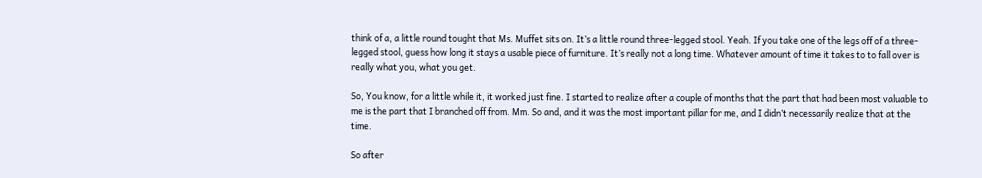think of a, a little round tought that Ms. Muffet sits on. It’s a little round three-legged stool. Yeah. If you take one of the legs off of a three-legged stool, guess how long it stays a usable piece of furniture. It’s really not a long time. Whatever amount of time it takes to to fall over is really what you, what you get.

So, You know, for a little while it, it worked just fine. I started to realize after a couple of months that the part that had been most valuable to me is the part that I branched off from. Mm. So and, and it was the most important pillar for me, and I didn’t necessarily realize that at the time.

So after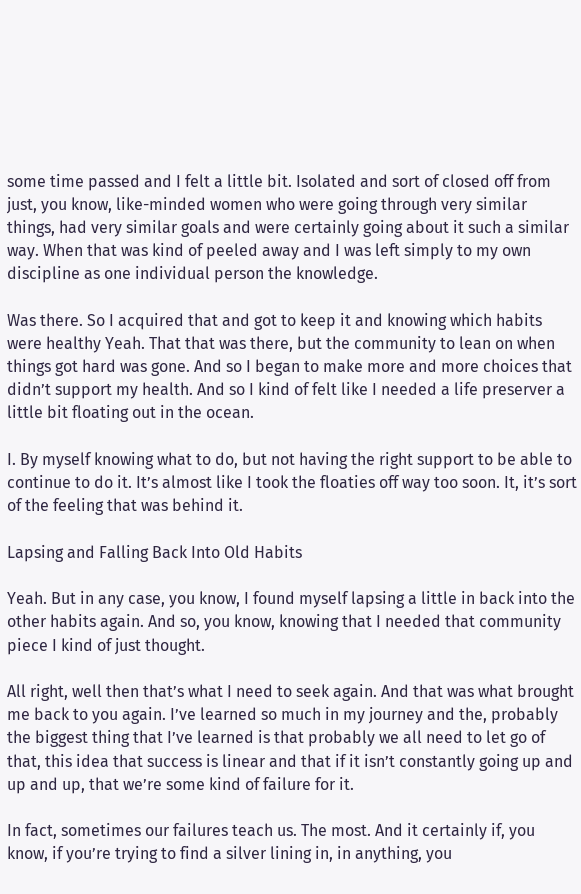some time passed and I felt a little bit. Isolated and sort of closed off from just, you know, like-minded women who were going through very similar things, had very similar goals and were certainly going about it such a similar way. When that was kind of peeled away and I was left simply to my own discipline as one individual person the knowledge.

Was there. So I acquired that and got to keep it and knowing which habits were healthy Yeah. That that was there, but the community to lean on when things got hard was gone. And so I began to make more and more choices that didn’t support my health. And so I kind of felt like I needed a life preserver a little bit floating out in the ocean.

I. By myself knowing what to do, but not having the right support to be able to continue to do it. It’s almost like I took the floaties off way too soon. It, it’s sort of the feeling that was behind it.

Lapsing and Falling Back Into Old Habits

Yeah. But in any case, you know, I found myself lapsing a little in back into the other habits again. And so, you know, knowing that I needed that community piece I kind of just thought.

All right, well then that’s what I need to seek again. And that was what brought me back to you again. I’ve learned so much in my journey and the, probably the biggest thing that I’ve learned is that probably we all need to let go of that, this idea that success is linear and that if it isn’t constantly going up and up and up, that we’re some kind of failure for it.

In fact, sometimes our failures teach us. The most. And it certainly if, you know, if you’re trying to find a silver lining in, in anything, you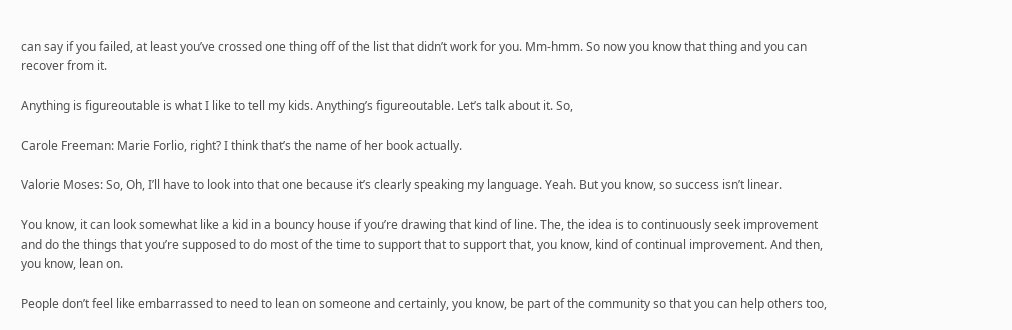can say if you failed, at least you’ve crossed one thing off of the list that didn’t work for you. Mm-hmm. So now you know that thing and you can recover from it.

Anything is figureoutable is what I like to tell my kids. Anything’s figureoutable. Let’s talk about it. So,

Carole Freeman: Marie Forlio, right? I think that’s the name of her book actually.

Valorie Moses: So, Oh, I’ll have to look into that one because it’s clearly speaking my language. Yeah. But you know, so success isn’t linear.

You know, it can look somewhat like a kid in a bouncy house if you’re drawing that kind of line. The, the idea is to continuously seek improvement and do the things that you’re supposed to do most of the time to support that to support that, you know, kind of continual improvement. And then, you know, lean on.

People don’t feel like embarrassed to need to lean on someone and certainly, you know, be part of the community so that you can help others too,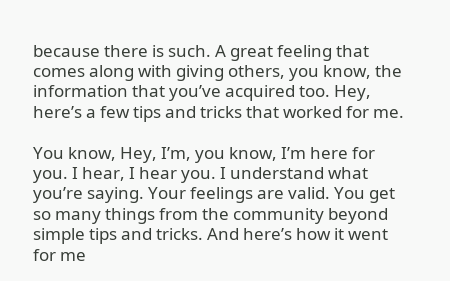because there is such. A great feeling that comes along with giving others, you know, the information that you’ve acquired too. Hey, here’s a few tips and tricks that worked for me.

You know, Hey, I’m, you know, I’m here for you. I hear, I hear you. I understand what you’re saying. Your feelings are valid. You get so many things from the community beyond simple tips and tricks. And here’s how it went for me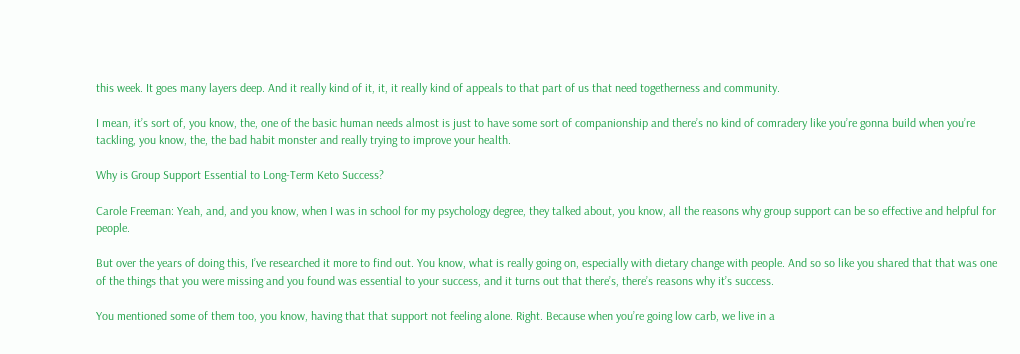this week. It goes many layers deep. And it really kind of it, it, it really kind of appeals to that part of us that need togetherness and community.

I mean, it’s sort of, you know, the, one of the basic human needs almost is just to have some sort of companionship and there’s no kind of comradery like you’re gonna build when you’re tackling, you know, the, the bad habit monster and really trying to improve your health.

Why is Group Support Essential to Long-Term Keto Success?

Carole Freeman: Yeah, and, and you know, when I was in school for my psychology degree, they talked about, you know, all the reasons why group support can be so effective and helpful for people.

But over the years of doing this, I’ve researched it more to find out. You know, what is really going on, especially with dietary change with people. And so so like you shared that that was one of the things that you were missing and you found was essential to your success, and it turns out that there’s, there’s reasons why it’s success.

You mentioned some of them too, you know, having that that support not feeling alone. Right. Because when you’re going low carb, we live in a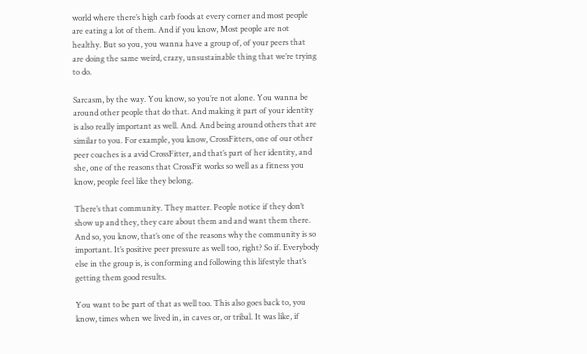world where there’s high carb foods at every corner and most people are eating a lot of them. And if you know, Most people are not healthy. But so you, you wanna have a group of, of your peers that are doing the same weird, crazy, unsustainable thing that we’re trying to do.

Sarcasm, by the way. You know, so you’re not alone. You wanna be around other people that do that. And making it part of your identity is also really important as well. And. And being around others that are similar to you. For example, you know, CrossFitters, one of our other peer coaches is a avid CrossFitter, and that’s part of her identity, and she, one of the reasons that CrossFit works so well as a fitness you know, people feel like they belong.

There’s that community. They matter. People notice if they don’t show up and they, they care about them and and want them there. And so, you know, that’s one of the reasons why the community is so important. It’s positive peer pressure as well too, right? So if. Everybody else in the group is, is conforming and following this lifestyle that’s getting them good results.

You want to be part of that as well too. This also goes back to, you know, times when we lived in, in caves or, or tribal. It was like, if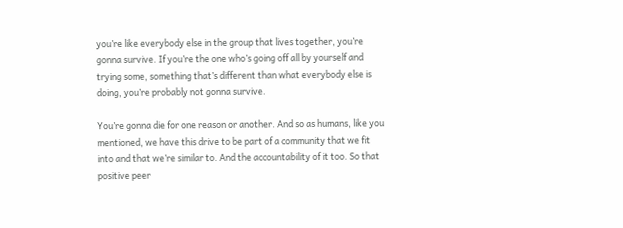you’re like everybody else in the group that lives together, you’re gonna survive. If you’re the one who’s going off all by yourself and trying some, something that’s different than what everybody else is doing, you’re probably not gonna survive.

You’re gonna die for one reason or another. And so as humans, like you mentioned, we have this drive to be part of a community that we fit into and that we’re similar to. And the accountability of it too. So that positive peer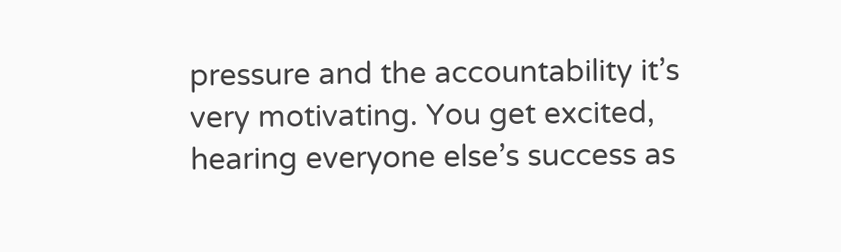pressure and the accountability it’s very motivating. You get excited, hearing everyone else’s success as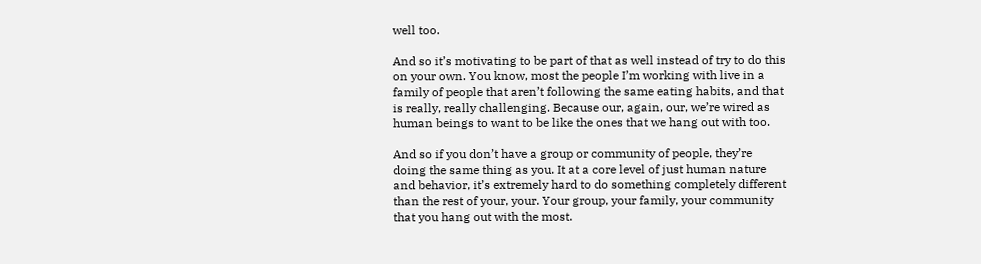well too.

And so it’s motivating to be part of that as well instead of try to do this on your own. You know, most the people I’m working with live in a family of people that aren’t following the same eating habits, and that is really, really challenging. Because our, again, our, we’re wired as human beings to want to be like the ones that we hang out with too.

And so if you don’t have a group or community of people, they’re doing the same thing as you. It at a core level of just human nature and behavior, it’s extremely hard to do something completely different than the rest of your, your. Your group, your family, your community that you hang out with the most.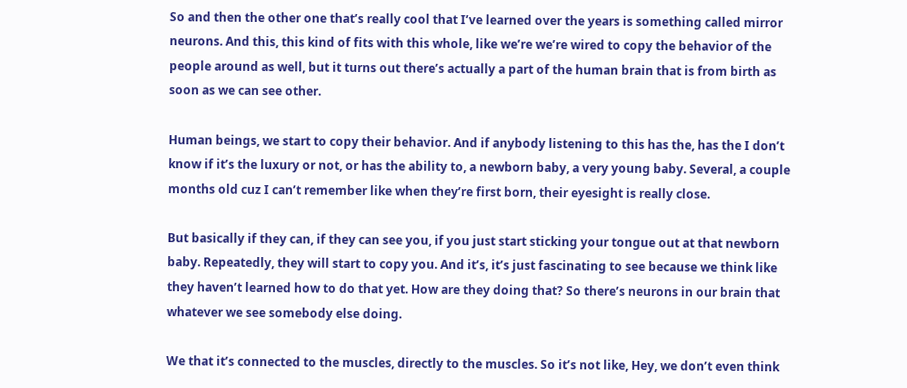So and then the other one that’s really cool that I’ve learned over the years is something called mirror neurons. And this, this kind of fits with this whole, like we’re we’re wired to copy the behavior of the people around as well, but it turns out there’s actually a part of the human brain that is from birth as soon as we can see other.

Human beings, we start to copy their behavior. And if anybody listening to this has the, has the I don’t know if it’s the luxury or not, or has the ability to, a newborn baby, a very young baby. Several, a couple months old cuz I can’t remember like when they’re first born, their eyesight is really close.

But basically if they can, if they can see you, if you just start sticking your tongue out at that newborn baby. Repeatedly, they will start to copy you. And it’s, it’s just fascinating to see because we think like they haven’t learned how to do that yet. How are they doing that? So there’s neurons in our brain that whatever we see somebody else doing.

We that it’s connected to the muscles, directly to the muscles. So it’s not like, Hey, we don’t even think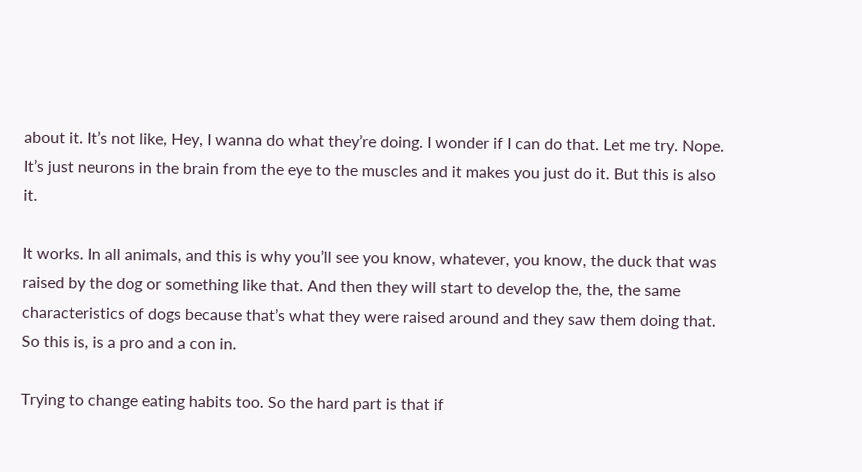about it. It’s not like, Hey, I wanna do what they’re doing. I wonder if I can do that. Let me try. Nope. It’s just neurons in the brain from the eye to the muscles and it makes you just do it. But this is also it.

It works. In all animals, and this is why you’ll see you know, whatever, you know, the duck that was raised by the dog or something like that. And then they will start to develop the, the, the same characteristics of dogs because that’s what they were raised around and they saw them doing that. So this is, is a pro and a con in.

Trying to change eating habits too. So the hard part is that if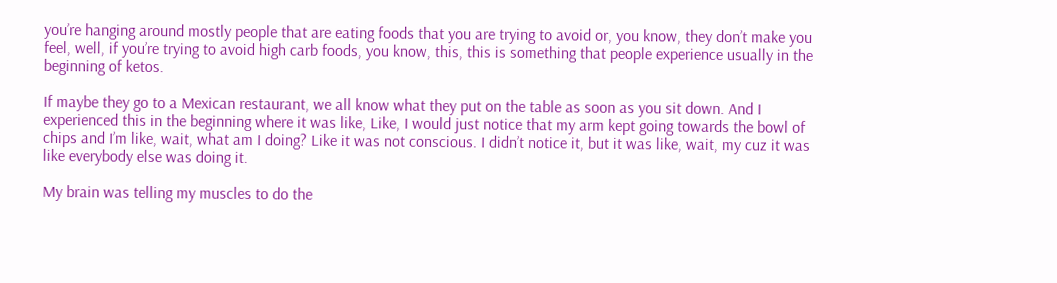you’re hanging around mostly people that are eating foods that you are trying to avoid or, you know, they don’t make you feel, well, if you’re trying to avoid high carb foods, you know, this, this is something that people experience usually in the beginning of ketos.

If maybe they go to a Mexican restaurant, we all know what they put on the table as soon as you sit down. And I experienced this in the beginning where it was like, Like, I would just notice that my arm kept going towards the bowl of chips and I’m like, wait, what am I doing? Like it was not conscious. I didn’t notice it, but it was like, wait, my cuz it was like everybody else was doing it.

My brain was telling my muscles to do the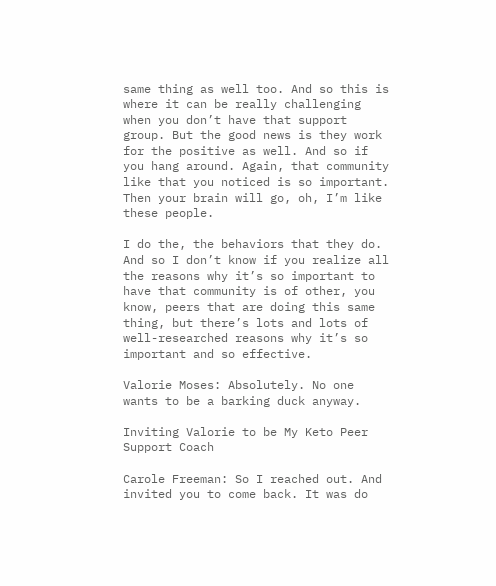same thing as well too. And so this is where it can be really challenging when you don’t have that support group. But the good news is they work for the positive as well. And so if you hang around. Again, that community like that you noticed is so important. Then your brain will go, oh, I’m like these people.

I do the, the behaviors that they do. And so I don’t know if you realize all the reasons why it’s so important to have that community is of other, you know, peers that are doing this same thing, but there’s lots and lots of well-researched reasons why it’s so important and so effective.

Valorie Moses: Absolutely. No one wants to be a barking duck anyway.

Inviting Valorie to be My Keto Peer Support Coach

Carole Freeman: So I reached out. And invited you to come back. It was do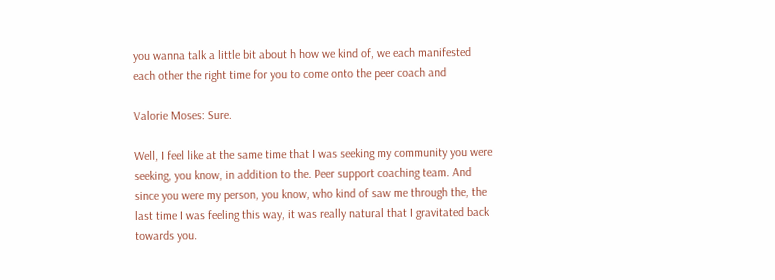you wanna talk a little bit about h how we kind of, we each manifested each other the right time for you to come onto the peer coach and

Valorie Moses: Sure.

Well, I feel like at the same time that I was seeking my community you were seeking, you know, in addition to the. Peer support coaching team. And since you were my person, you know, who kind of saw me through the, the last time I was feeling this way, it was really natural that I gravitated back towards you.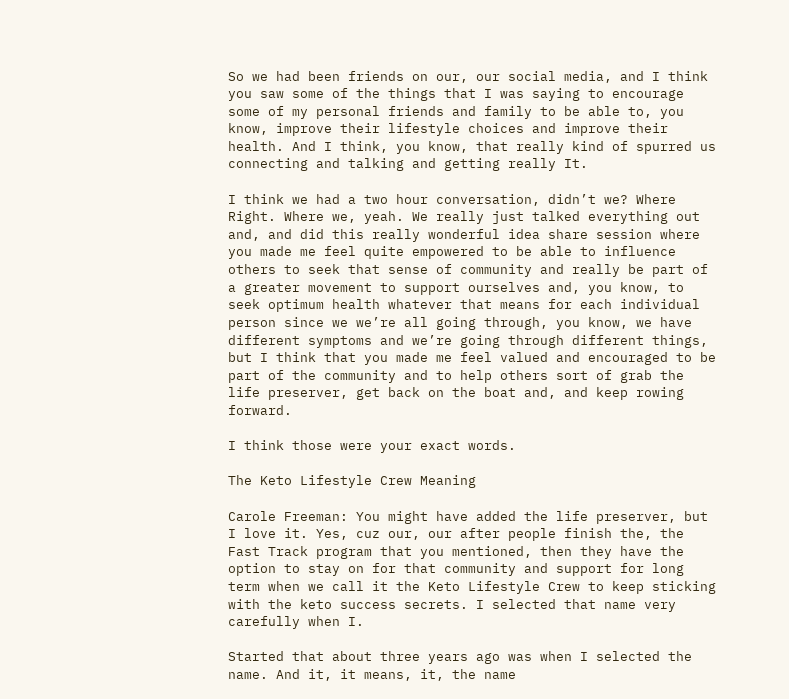So we had been friends on our, our social media, and I think you saw some of the things that I was saying to encourage some of my personal friends and family to be able to, you know, improve their lifestyle choices and improve their health. And I think, you know, that really kind of spurred us connecting and talking and getting really It.

I think we had a two hour conversation, didn’t we? Where Right. Where we, yeah. We really just talked everything out and, and did this really wonderful idea share session where you made me feel quite empowered to be able to influence others to seek that sense of community and really be part of a greater movement to support ourselves and, you know, to seek optimum health whatever that means for each individual person since we we’re all going through, you know, we have different symptoms and we’re going through different things, but I think that you made me feel valued and encouraged to be part of the community and to help others sort of grab the life preserver, get back on the boat and, and keep rowing forward.

I think those were your exact words.

The Keto Lifestyle Crew Meaning

Carole Freeman: You might have added the life preserver, but I love it. Yes, cuz our, our after people finish the, the Fast Track program that you mentioned, then they have the option to stay on for that community and support for long term when we call it the Keto Lifestyle Crew to keep sticking with the keto success secrets. I selected that name very carefully when I.

Started that about three years ago was when I selected the name. And it, it means, it, the name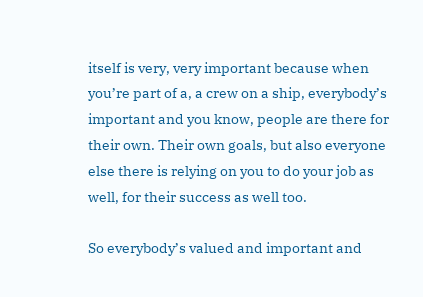itself is very, very important because when you’re part of a, a crew on a ship, everybody’s important and you know, people are there for their own. Their own goals, but also everyone else there is relying on you to do your job as well, for their success as well too.

So everybody’s valued and important and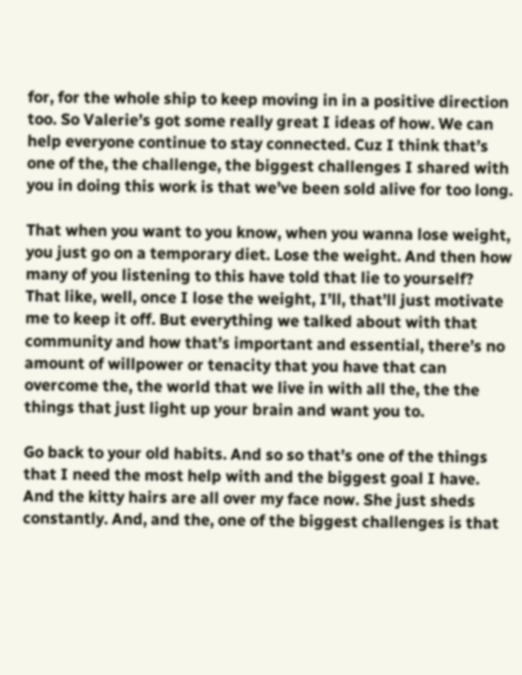for, for the whole ship to keep moving in in a positive direction too. So Valerie’s got some really great I ideas of how. We can help everyone continue to stay connected. Cuz I think that’s one of the, the challenge, the biggest challenges I shared with you in doing this work is that we’ve been sold alive for too long.

That when you want to you know, when you wanna lose weight, you just go on a temporary diet. Lose the weight. And then how many of you listening to this have told that lie to yourself? That like, well, once I lose the weight, I’ll, that’ll just motivate me to keep it off. But everything we talked about with that community and how that’s important and essential, there’s no amount of willpower or tenacity that you have that can overcome the, the world that we live in with all the, the the things that just light up your brain and want you to.

Go back to your old habits. And so so that’s one of the things that I need the most help with and the biggest goal I have. And the kitty hairs are all over my face now. She just sheds constantly. And, and the, one of the biggest challenges is that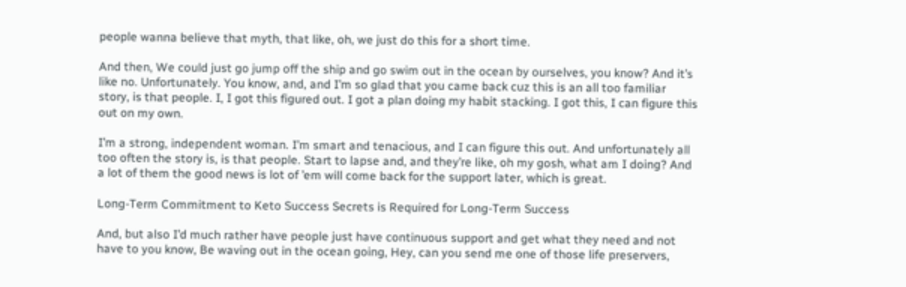people wanna believe that myth, that like, oh, we just do this for a short time.

And then, We could just go jump off the ship and go swim out in the ocean by ourselves, you know? And it’s like no. Unfortunately. You know, and, and I’m so glad that you came back cuz this is an all too familiar story, is that people. I, I got this figured out. I got a plan doing my habit stacking. I got this, I can figure this out on my own.

I’m a strong, independent woman. I’m smart and tenacious, and I can figure this out. And unfortunately all too often the story is, is that people. Start to lapse and, and they’re like, oh my gosh, what am I doing? And a lot of them the good news is lot of ’em will come back for the support later, which is great.

Long-Term Commitment to Keto Success Secrets is Required for Long-Term Success

And, but also I’d much rather have people just have continuous support and get what they need and not have to you know, Be waving out in the ocean going, Hey, can you send me one of those life preservers,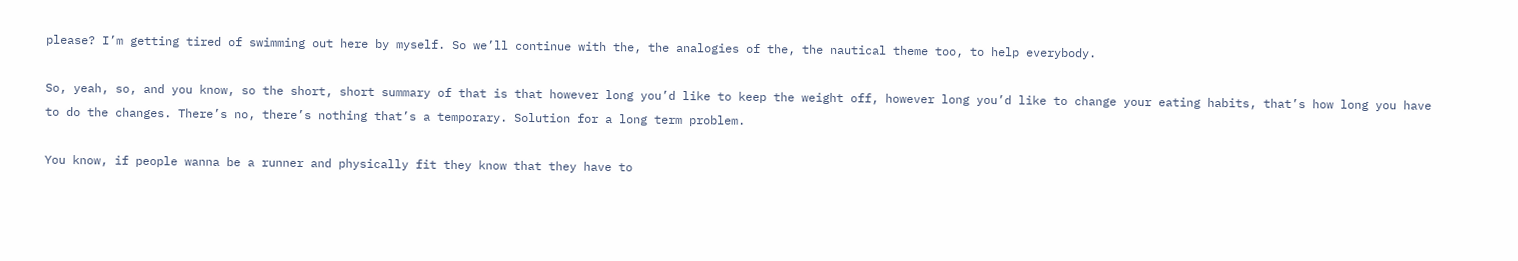please? I’m getting tired of swimming out here by myself. So we’ll continue with the, the analogies of the, the nautical theme too, to help everybody.

So, yeah, so, and you know, so the short, short summary of that is that however long you’d like to keep the weight off, however long you’d like to change your eating habits, that’s how long you have to do the changes. There’s no, there’s nothing that’s a temporary. Solution for a long term problem.

You know, if people wanna be a runner and physically fit they know that they have to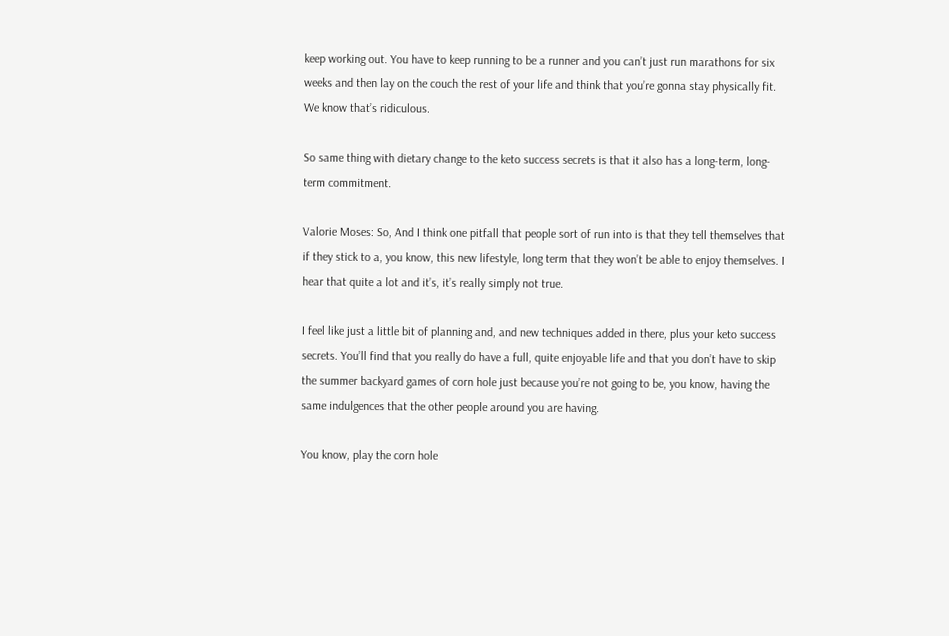keep working out. You have to keep running to be a runner and you can’t just run marathons for six weeks and then lay on the couch the rest of your life and think that you’re gonna stay physically fit. We know that’s ridiculous.

So same thing with dietary change to the keto success secrets is that it also has a long-term, long-term commitment.

Valorie Moses: So, And I think one pitfall that people sort of run into is that they tell themselves that if they stick to a, you know, this new lifestyle, long term that they won’t be able to enjoy themselves. I hear that quite a lot and it’s, it’s really simply not true.

I feel like just a little bit of planning and, and new techniques added in there, plus your keto success secrets. You’ll find that you really do have a full, quite enjoyable life and that you don’t have to skip the summer backyard games of corn hole just because you’re not going to be, you know, having the same indulgences that the other people around you are having.

You know, play the corn hole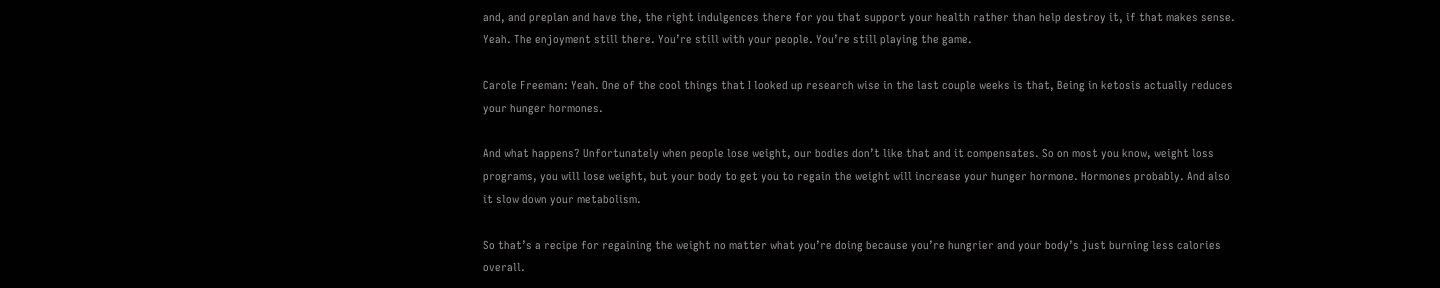and, and preplan and have the, the right indulgences there for you that support your health rather than help destroy it, if that makes sense. Yeah. The enjoyment still there. You’re still with your people. You’re still playing the game.

Carole Freeman: Yeah. One of the cool things that I looked up research wise in the last couple weeks is that, Being in ketosis actually reduces your hunger hormones.

And what happens? Unfortunately when people lose weight, our bodies don’t like that and it compensates. So on most you know, weight loss programs, you will lose weight, but your body to get you to regain the weight will increase your hunger hormone. Hormones probably. And also it slow down your metabolism.

So that’s a recipe for regaining the weight no matter what you’re doing because you’re hungrier and your body’s just burning less calories overall.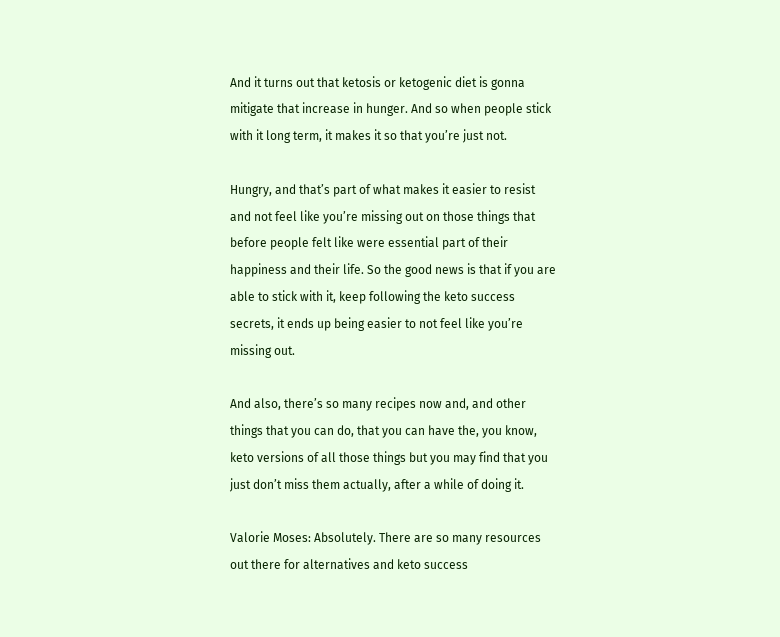And it turns out that ketosis or ketogenic diet is gonna mitigate that increase in hunger. And so when people stick with it long term, it makes it so that you’re just not.

Hungry, and that’s part of what makes it easier to resist and not feel like you’re missing out on those things that before people felt like were essential part of their happiness and their life. So the good news is that if you are able to stick with it, keep following the keto success secrets, it ends up being easier to not feel like you’re missing out.

And also, there’s so many recipes now and, and other things that you can do, that you can have the, you know, keto versions of all those things but you may find that you just don’t miss them actually, after a while of doing it.

Valorie Moses: Absolutely. There are so many resources out there for alternatives and keto success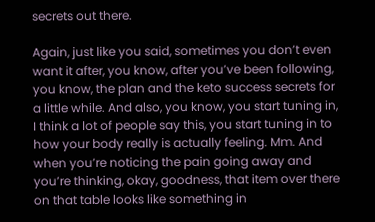secrets out there.

Again, just like you said, sometimes you don’t even want it after, you know, after you’ve been following, you know, the plan and the keto success secrets for a little while. And also, you know, you start tuning in, I think a lot of people say this, you start tuning in to how your body really is actually feeling. Mm. And when you’re noticing the pain going away and you’re thinking, okay, goodness, that item over there on that table looks like something in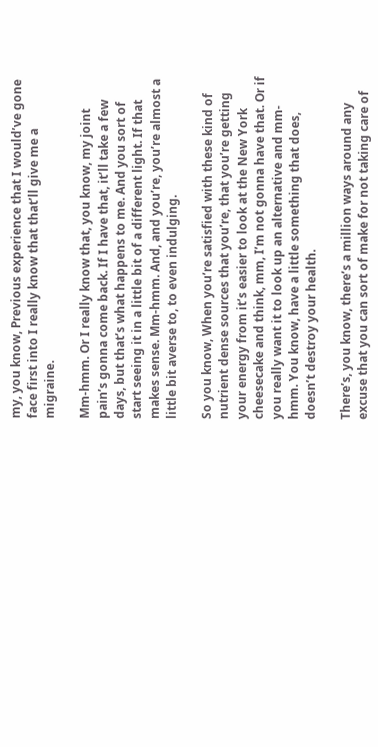my, you know, Previous experience that I would’ve gone face first into I really know that that’ll give me a migraine.

Mm-hmm. Or I really know that, you know, my joint pain’s gonna come back. If I have that, it’ll take a few days, but that’s what happens to me. And you sort of start seeing it in a little bit of a different light. If that makes sense. Mm-hmm. And, and you’re, you’re almost a little bit averse to, to even indulging.

So you know, When you’re satisfied with these kind of nutrient dense sources that you’re, that you’re getting your energy from it’s easier to look at the New York cheesecake and think, mm, I’m not gonna have that. Or if you really want it to look up an alternative and mm-hmm. You know, have a little something that does, doesn’t destroy your health.

There’s, you know, there’s a million ways around any excuse that you can sort of make for not taking care of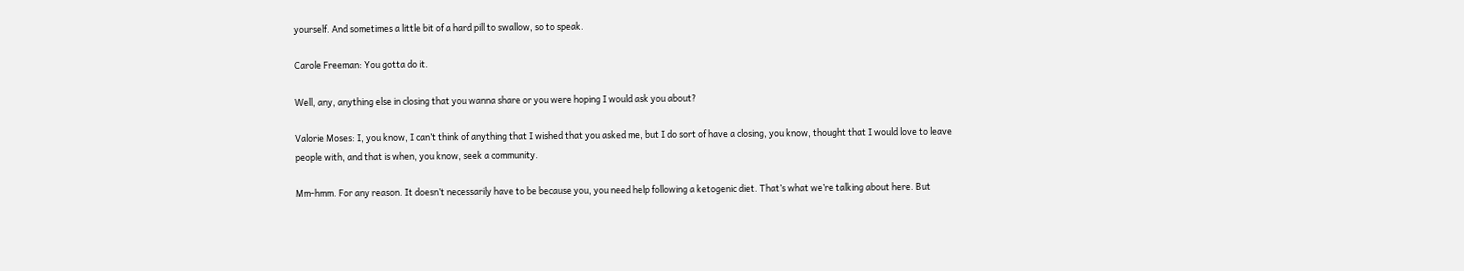yourself. And sometimes a little bit of a hard pill to swallow, so to speak.

Carole Freeman: You gotta do it.

Well, any, anything else in closing that you wanna share or you were hoping I would ask you about?

Valorie Moses: I, you know, I can’t think of anything that I wished that you asked me, but I do sort of have a closing, you know, thought that I would love to leave people with, and that is when, you know, seek a community.

Mm-hmm. For any reason. It doesn’t necessarily have to be because you, you need help following a ketogenic diet. That’s what we’re talking about here. But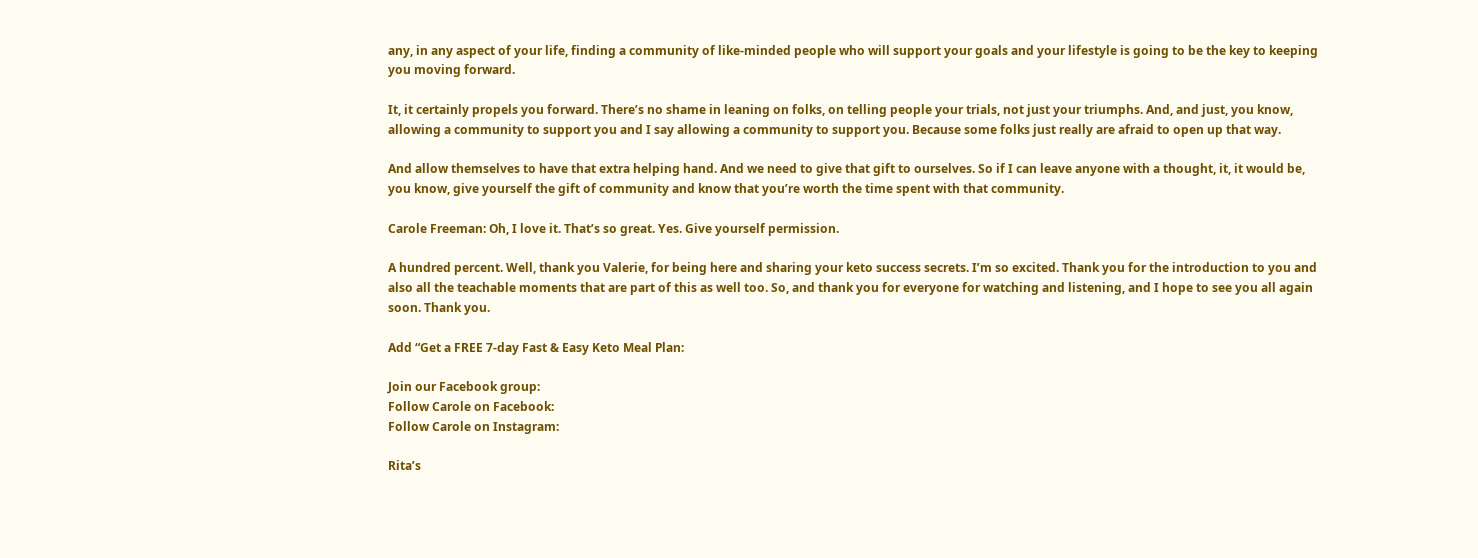any, in any aspect of your life, finding a community of like-minded people who will support your goals and your lifestyle is going to be the key to keeping you moving forward.

It, it certainly propels you forward. There’s no shame in leaning on folks, on telling people your trials, not just your triumphs. And, and just, you know, allowing a community to support you and I say allowing a community to support you. Because some folks just really are afraid to open up that way.

And allow themselves to have that extra helping hand. And we need to give that gift to ourselves. So if I can leave anyone with a thought, it, it would be, you know, give yourself the gift of community and know that you’re worth the time spent with that community.

Carole Freeman: Oh, I love it. That’s so great. Yes. Give yourself permission.

A hundred percent. Well, thank you Valerie, for being here and sharing your keto success secrets. I’m so excited. Thank you for the introduction to you and also all the teachable moments that are part of this as well too. So, and thank you for everyone for watching and listening, and I hope to see you all again soon. Thank you.

Add “Get a FREE 7-day Fast & Easy Keto Meal Plan:

Join our Facebook group:
Follow Carole on Facebook:
Follow Carole on Instagram:

Rita’s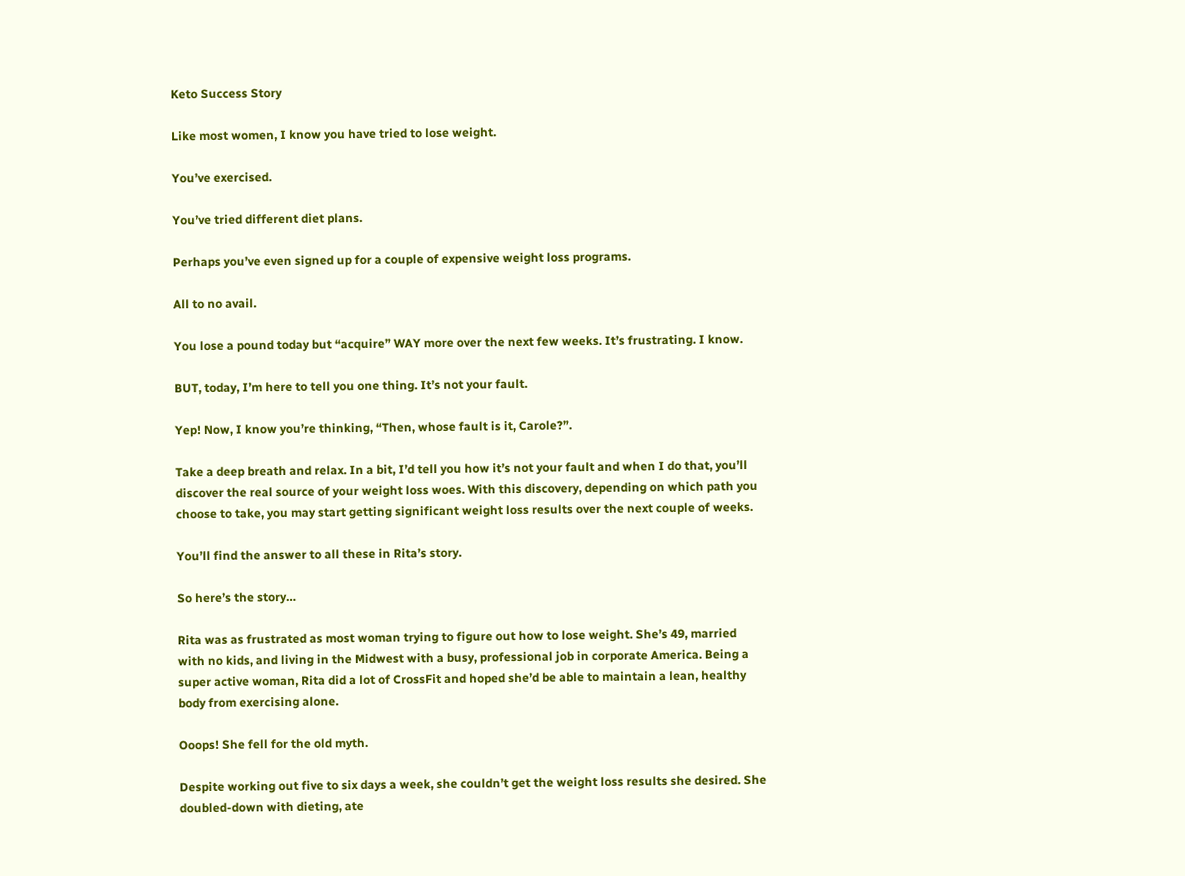Keto Success Story

Like most women, I know you have tried to lose weight.

You’ve exercised.

You’ve tried different diet plans.

Perhaps you’ve even signed up for a couple of expensive weight loss programs.

All to no avail.

You lose a pound today but “acquire” WAY more over the next few weeks. It’s frustrating. I know.

BUT, today, I’m here to tell you one thing. It’s not your fault.

Yep! Now, I know you’re thinking, “Then, whose fault is it, Carole?”.

Take a deep breath and relax. In a bit, I’d tell you how it’s not your fault and when I do that, you’ll discover the real source of your weight loss woes. With this discovery, depending on which path you choose to take, you may start getting significant weight loss results over the next couple of weeks.

You’ll find the answer to all these in Rita’s story.

So here’s the story…

Rita was as frustrated as most woman trying to figure out how to lose weight. She’s 49, married with no kids, and living in the Midwest with a busy, professional job in corporate America. Being a super active woman, Rita did a lot of CrossFit and hoped she’d be able to maintain a lean, healthy body from exercising alone.

Ooops! She fell for the old myth.

Despite working out five to six days a week, she couldn’t get the weight loss results she desired. She doubled-down with dieting, ate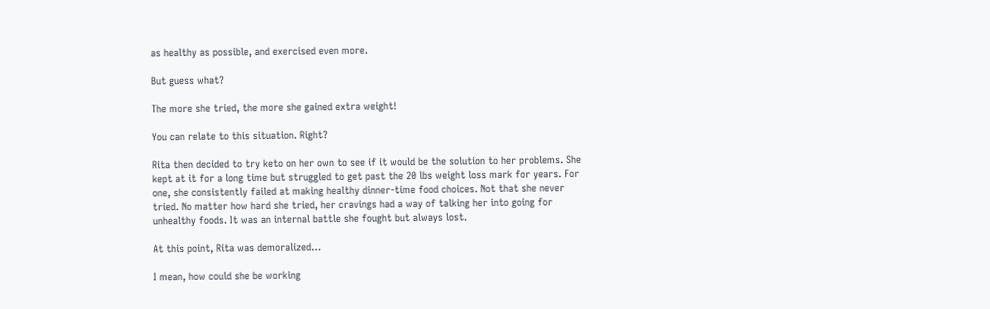as healthy as possible, and exercised even more.

But guess what?

The more she tried, the more she gained extra weight!

You can relate to this situation. Right?

Rita then decided to try keto on her own to see if it would be the solution to her problems. She kept at it for a long time but struggled to get past the 20 lbs weight loss mark for years. For one, she consistently failed at making healthy dinner-time food choices. Not that she never tried. No matter how hard she tried, her cravings had a way of talking her into going for unhealthy foods. It was an internal battle she fought but always lost.

At this point, Rita was demoralized…

I mean, how could she be working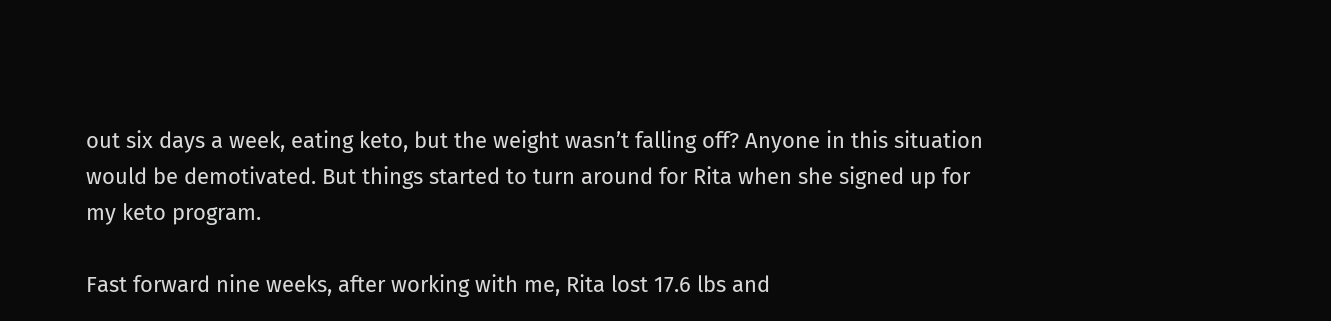out six days a week, eating keto, but the weight wasn’t falling off? Anyone in this situation would be demotivated. But things started to turn around for Rita when she signed up for my keto program.

Fast forward nine weeks, after working with me, Rita lost 17.6 lbs and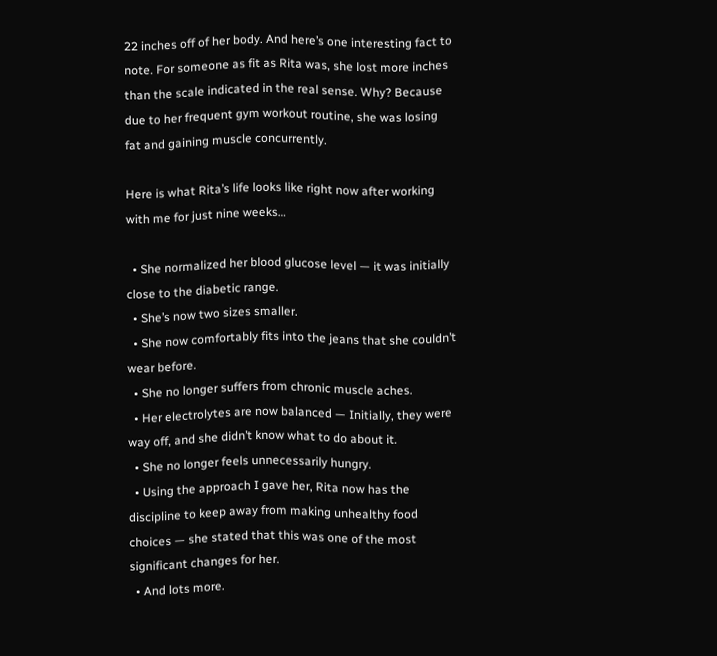22 inches off of her body. And here’s one interesting fact to note. For someone as fit as Rita was, she lost more inches than the scale indicated in the real sense. Why? Because due to her frequent gym workout routine, she was losing fat and gaining muscle concurrently.

Here is what Rita’s life looks like right now after working with me for just nine weeks…

  • She normalized her blood glucose level — it was initially close to the diabetic range.
  • She’s now two sizes smaller.
  • She now comfortably fits into the jeans that she couldn’t wear before.
  • She no longer suffers from chronic muscle aches.
  • Her electrolytes are now balanced — Initially, they were way off, and she didn’t know what to do about it.
  • She no longer feels unnecessarily hungry.
  • Using the approach I gave her, Rita now has the discipline to keep away from making unhealthy food choices — she stated that this was one of the most significant changes for her.
  • And lots more.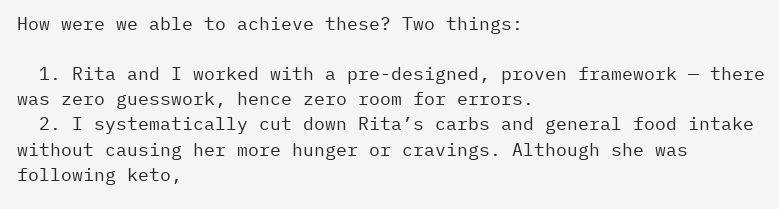How were we able to achieve these? Two things:

  1. Rita and I worked with a pre-designed, proven framework — there was zero guesswork, hence zero room for errors.
  2. I systematically cut down Rita’s carbs and general food intake without causing her more hunger or cravings. Although she was following keto,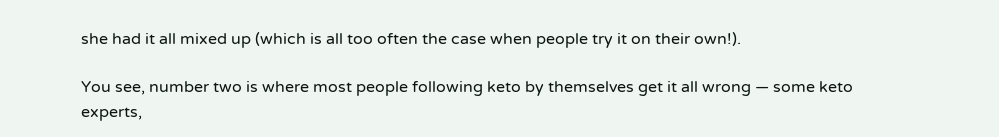she had it all mixed up (which is all too often the case when people try it on their own!).

You see, number two is where most people following keto by themselves get it all wrong — some keto experts,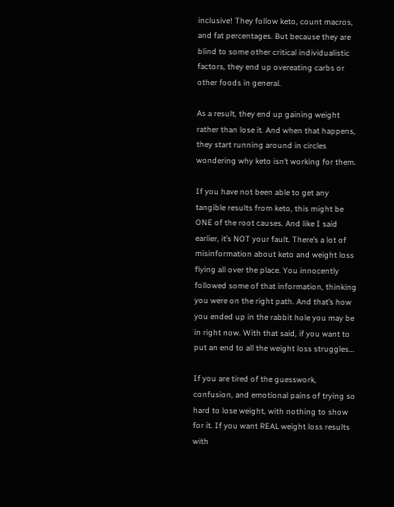inclusive! They follow keto, count macros, and fat percentages. But because they are blind to some other critical individualistic factors, they end up overeating carbs or other foods in general.

As a result, they end up gaining weight rather than lose it. And when that happens, they start running around in circles wondering why keto isn’t working for them.

If you have not been able to get any tangible results from keto, this might be ONE of the root causes. And like I said earlier, it’s NOT your fault. There’s a lot of misinformation about keto and weight loss flying all over the place. You innocently followed some of that information, thinking you were on the right path. And that’s how you ended up in the rabbit hole you may be in right now. With that said, if you want to put an end to all the weight loss struggles…

If you are tired of the guesswork, confusion, and emotional pains of trying so hard to lose weight, with nothing to show for it. If you want REAL weight loss results with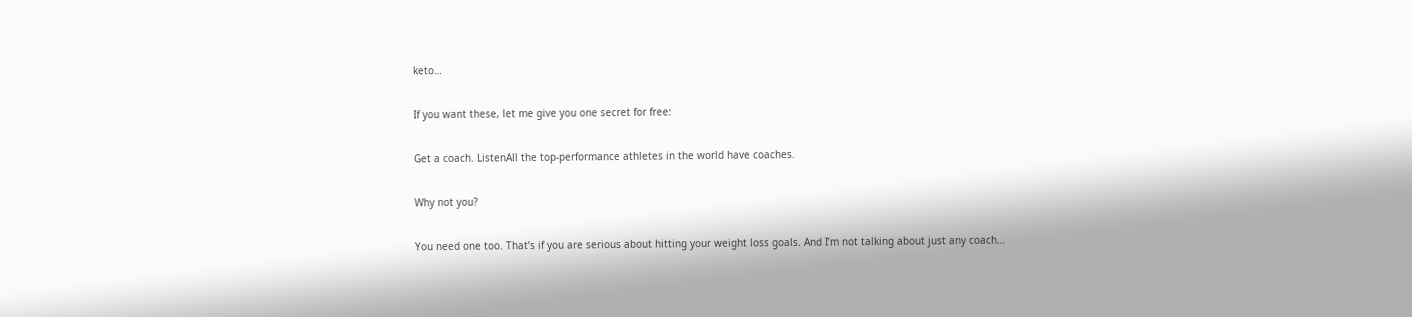keto…

If you want these, let me give you one secret for free:

Get a coach. ListenAll the top-performance athletes in the world have coaches.

Why not you?

You need one too. That’s if you are serious about hitting your weight loss goals. And I’m not talking about just any coach…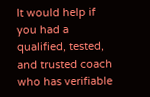It would help if you had a qualified, tested, and trusted coach who has verifiable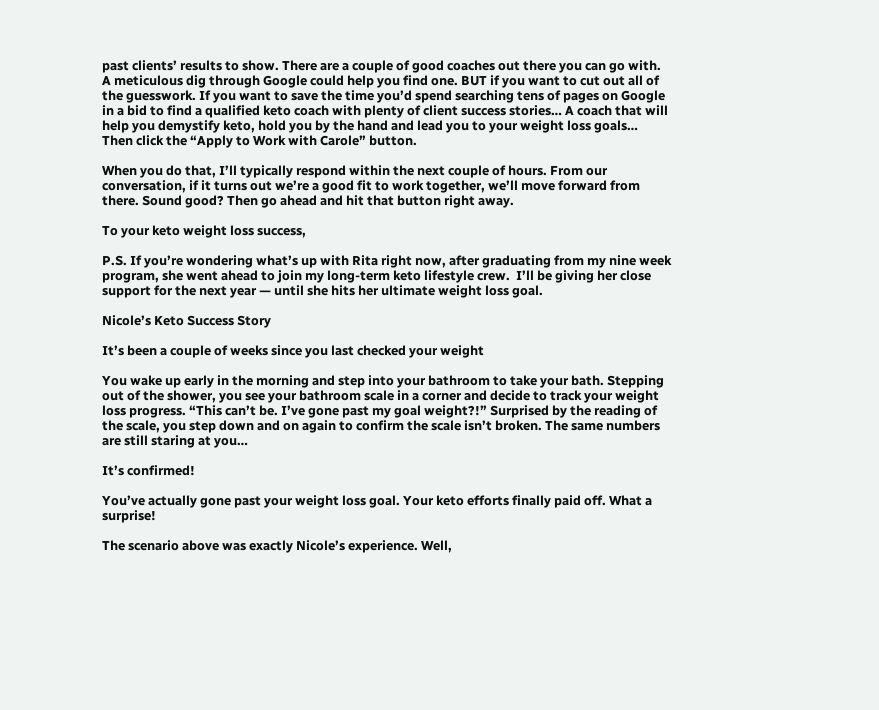past clients’ results to show. There are a couple of good coaches out there you can go with. A meticulous dig through Google could help you find one. BUT if you want to cut out all of the guesswork. If you want to save the time you’d spend searching tens of pages on Google in a bid to find a qualified keto coach with plenty of client success stories… A coach that will help you demystify keto, hold you by the hand and lead you to your weight loss goals… Then click the “Apply to Work with Carole” button.

When you do that, I’ll typically respond within the next couple of hours. From our conversation, if it turns out we’re a good fit to work together, we’ll move forward from there. Sound good? Then go ahead and hit that button right away.

To your keto weight loss success,

P.S. If you’re wondering what’s up with Rita right now, after graduating from my nine week program, she went ahead to join my long-term keto lifestyle crew.  I’ll be giving her close support for the next year — until she hits her ultimate weight loss goal.

Nicole’s Keto Success Story

It’s been a couple of weeks since you last checked your weight

You wake up early in the morning and step into your bathroom to take your bath. Stepping out of the shower, you see your bathroom scale in a corner and decide to track your weight loss progress. “This can’t be. I’ve gone past my goal weight?!” Surprised by the reading of the scale, you step down and on again to confirm the scale isn’t broken. The same numbers are still staring at you…

It’s confirmed!

You’ve actually gone past your weight loss goal. Your keto efforts finally paid off. What a surprise!

The scenario above was exactly Nicole’s experience. Well,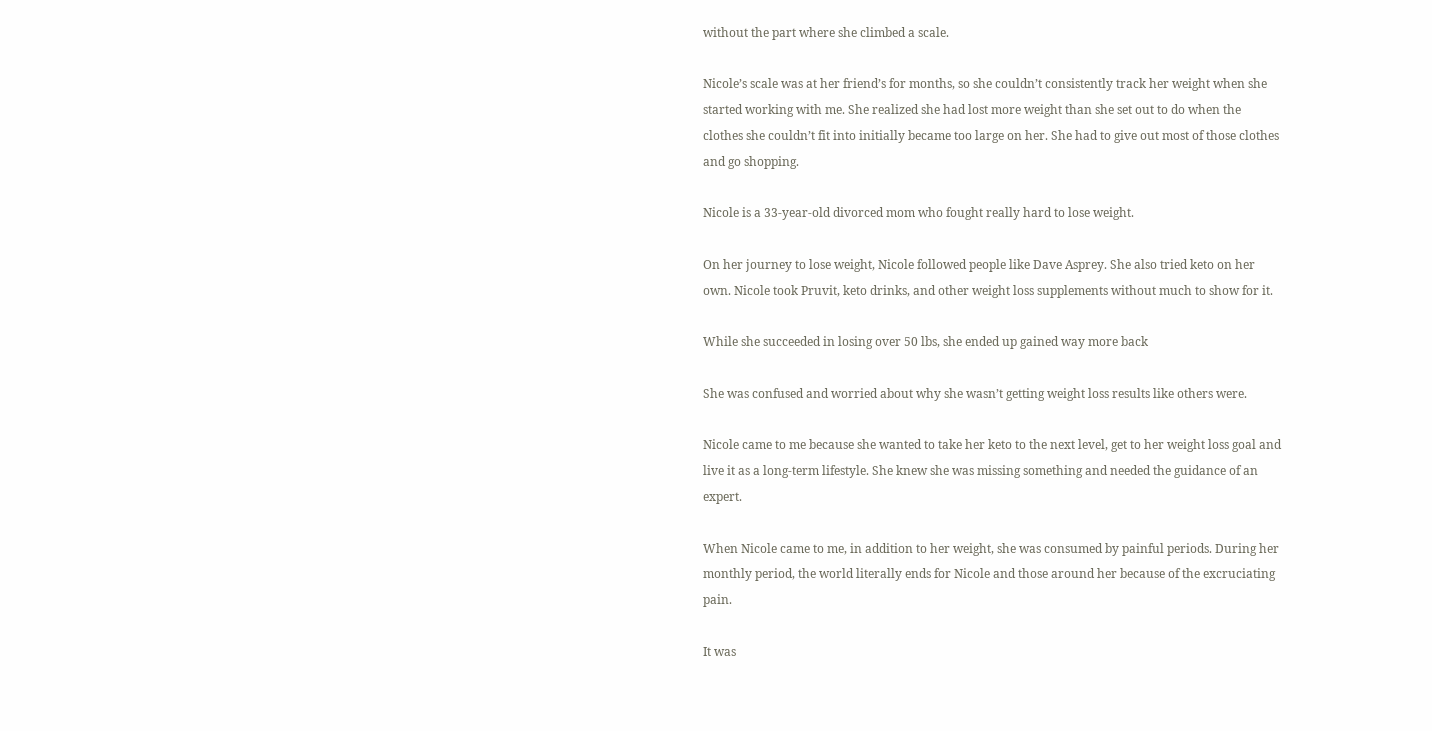without the part where she climbed a scale.

Nicole’s scale was at her friend’s for months, so she couldn’t consistently track her weight when she started working with me. She realized she had lost more weight than she set out to do when the clothes she couldn’t fit into initially became too large on her. She had to give out most of those clothes and go shopping.

Nicole is a 33-year-old divorced mom who fought really hard to lose weight.

On her journey to lose weight, Nicole followed people like Dave Asprey. She also tried keto on her own. Nicole took Pruvit, keto drinks, and other weight loss supplements without much to show for it.

While she succeeded in losing over 50 lbs, she ended up gained way more back

She was confused and worried about why she wasn’t getting weight loss results like others were.

Nicole came to me because she wanted to take her keto to the next level, get to her weight loss goal and live it as a long-term lifestyle. She knew she was missing something and needed the guidance of an expert.

When Nicole came to me, in addition to her weight, she was consumed by painful periods. During her monthly period, the world literally ends for Nicole and those around her because of the excruciating pain.

It was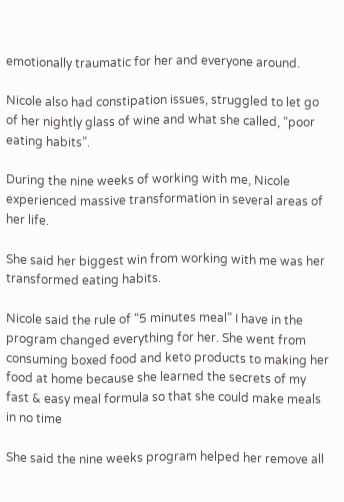emotionally traumatic for her and everyone around.

Nicole also had constipation issues, struggled to let go of her nightly glass of wine and what she called, “poor eating habits”.

During the nine weeks of working with me, Nicole experienced massive transformation in several areas of her life.

She said her biggest win from working with me was her transformed eating habits.

Nicole said the rule of “5 minutes meal” I have in the program changed everything for her. She went from consuming boxed food and keto products to making her food at home because she learned the secrets of my fast & easy meal formula so that she could make meals in no time

She said the nine weeks program helped her remove all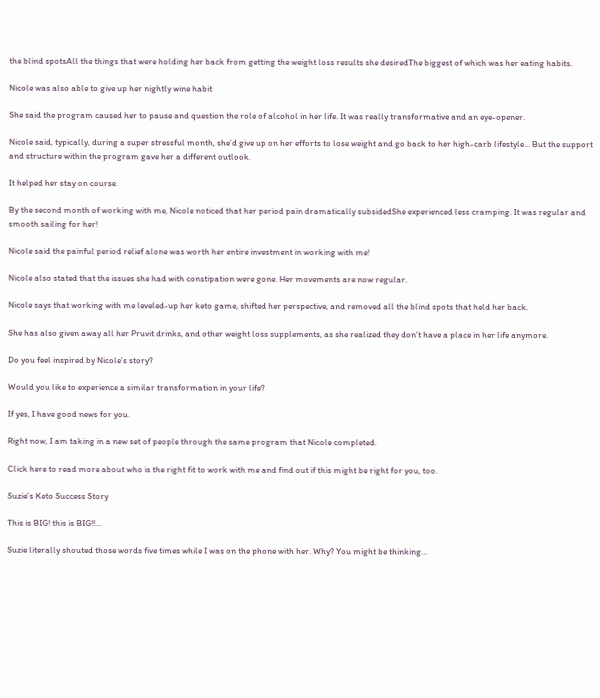the blind spotsAll the things that were holding her back from getting the weight loss results she desiredThe biggest of which was her eating habits.

Nicole was also able to give up her nightly wine habit

She said the program caused her to pause and question the role of alcohol in her life. It was really transformative and an eye-opener.

Nicole said, typically, during a super stressful month, she’d give up on her efforts to lose weight and go back to her high-carb lifestyle… But the support and structure within the program gave her a different outlook.

It helped her stay on course.

By the second month of working with me, Nicole noticed that her period pain dramatically subsidedShe experienced less cramping. It was regular and smooth sailing for her!

Nicole said the painful period relief alone was worth her entire investment in working with me!

Nicole also stated that the issues she had with constipation were gone. Her movements are now regular.

Nicole says that working with me leveled-up her keto game, shifted her perspective, and removed all the blind spots that held her back.

She has also given away all her Pruvit drinks, and other weight loss supplements, as she realized they don’t have a place in her life anymore.

Do you feel inspired by Nicole’s story?

Would you like to experience a similar transformation in your life?

If yes, I have good news for you.

Right now, I am taking in a new set of people through the same program that Nicole completed.

Click here to read more about who is the right fit to work with me and find out if this might be right for you, too.

Suzie’s Keto Success Story

This is BIG! this is BIG!!…

Suzie literally shouted those words five times while I was on the phone with her. Why? You might be thinking…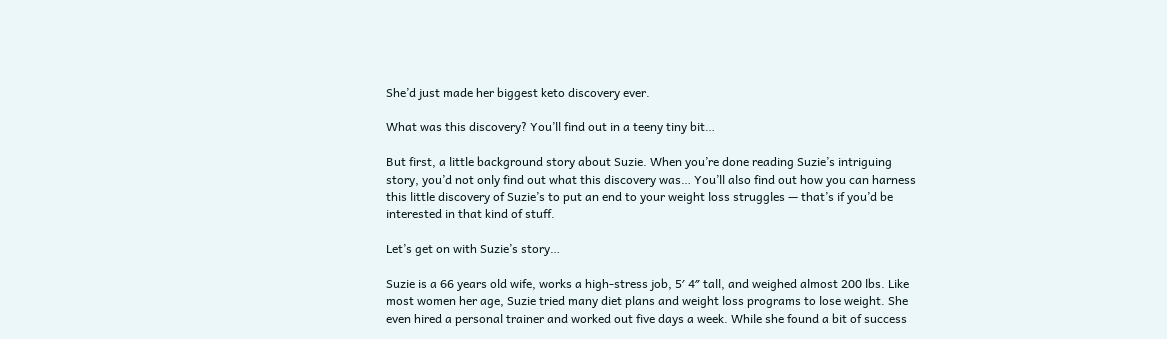She’d just made her biggest keto discovery ever.

What was this discovery? You’ll find out in a teeny tiny bit…

But first, a little background story about Suzie. When you’re done reading Suzie’s intriguing story, you’d not only find out what this discovery was… You’ll also find out how you can harness this little discovery of Suzie’s to put an end to your weight loss struggles — that’s if you’d be interested in that kind of stuff.

Let’s get on with Suzie’s story…

Suzie is a 66 years old wife, works a high-stress job, 5′ 4″ tall, and weighed almost 200 lbs. Like most women her age, Suzie tried many diet plans and weight loss programs to lose weight. She even hired a personal trainer and worked out five days a week. While she found a bit of success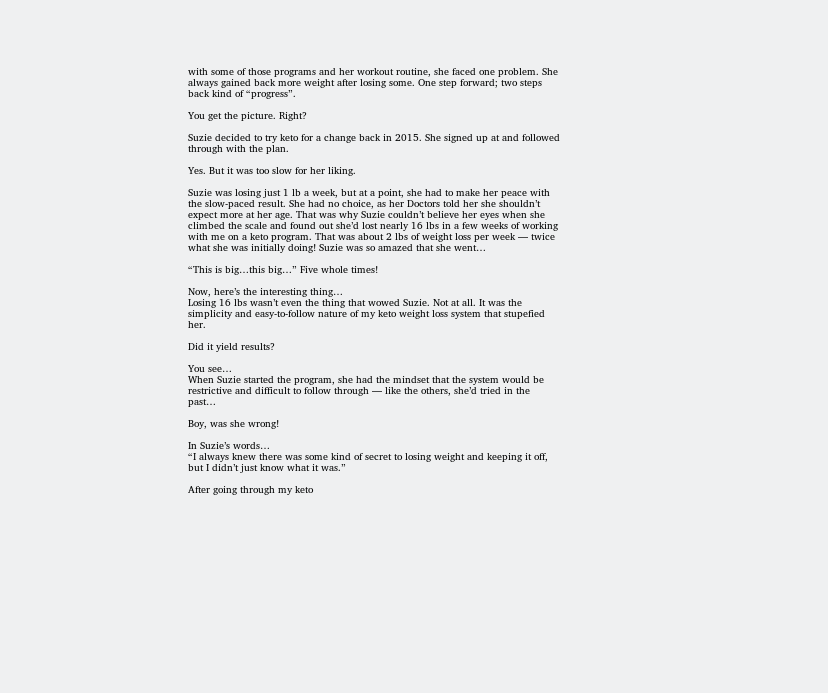with some of those programs and her workout routine, she faced one problem. She always gained back more weight after losing some. One step forward; two steps back kind of “progress”.

You get the picture. Right?

Suzie decided to try keto for a change back in 2015. She signed up at and followed through with the plan.

Yes. But it was too slow for her liking.

Suzie was losing just 1 lb a week, but at a point, she had to make her peace with the slow-paced result. She had no choice, as her Doctors told her she shouldn’t expect more at her age. That was why Suzie couldn’t believe her eyes when she climbed the scale and found out she’d lost nearly 16 lbs in a few weeks of working with me on a keto program. That was about 2 lbs of weight loss per week — twice what she was initially doing! Suzie was so amazed that she went…

“This is big…this big…” Five whole times!

Now, here’s the interesting thing…
Losing 16 lbs wasn’t even the thing that wowed Suzie. Not at all. It was the simplicity and easy-to-follow nature of my keto weight loss system that stupefied her.

Did it yield results?

You see…
When Suzie started the program, she had the mindset that the system would be restrictive and difficult to follow through — like the others, she’d tried in the past…

Boy, was she wrong!

In Suzie’s words…
“I always knew there was some kind of secret to losing weight and keeping it off, but I didn’t just know what it was.”

After going through my keto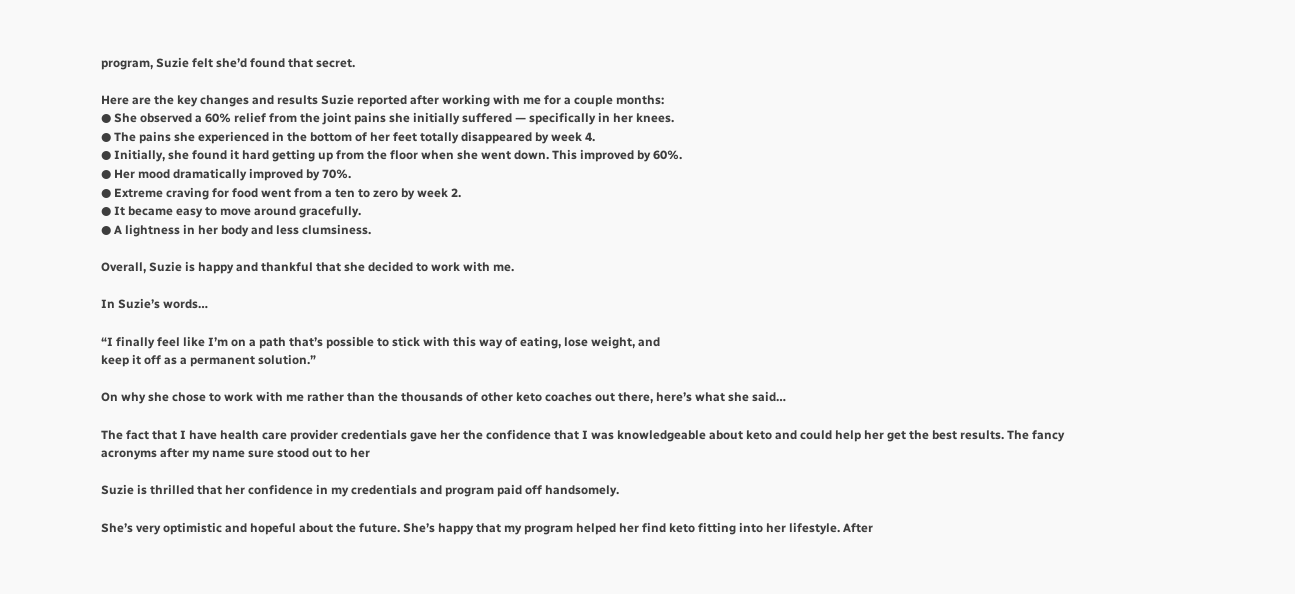program, Suzie felt she’d found that secret.

Here are the key changes and results Suzie reported after working with me for a couple months:
● She observed a 60% relief from the joint pains she initially suffered — specifically in her knees.
● The pains she experienced in the bottom of her feet totally disappeared by week 4.
● Initially, she found it hard getting up from the floor when she went down. This improved by 60%.
● Her mood dramatically improved by 70%.
● Extreme craving for food went from a ten to zero by week 2.
● It became easy to move around gracefully.
● A lightness in her body and less clumsiness.

Overall, Suzie is happy and thankful that she decided to work with me.

In Suzie’s words…

“I finally feel like I’m on a path that’s possible to stick with this way of eating, lose weight, and
keep it off as a permanent solution.”

On why she chose to work with me rather than the thousands of other keto coaches out there, here’s what she said…

The fact that I have health care provider credentials gave her the confidence that I was knowledgeable about keto and could help her get the best results. The fancy acronyms after my name sure stood out to her

Suzie is thrilled that her confidence in my credentials and program paid off handsomely.

She’s very optimistic and hopeful about the future. She’s happy that my program helped her find keto fitting into her lifestyle. After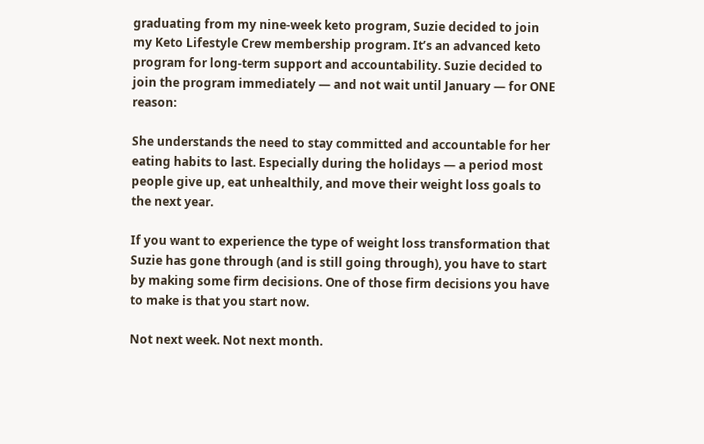graduating from my nine-week keto program, Suzie decided to join my Keto Lifestyle Crew membership program. It’s an advanced keto program for long-term support and accountability. Suzie decided to join the program immediately — and not wait until January — for ONE reason:

She understands the need to stay committed and accountable for her eating habits to last. Especially during the holidays — a period most people give up, eat unhealthily, and move their weight loss goals to the next year.

If you want to experience the type of weight loss transformation that Suzie has gone through (and is still going through), you have to start by making some firm decisions. One of those firm decisions you have to make is that you start now.

Not next week. Not next month.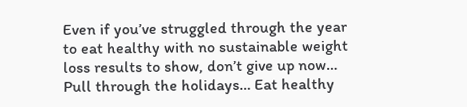Even if you’ve struggled through the year to eat healthy with no sustainable weight loss results to show, don’t give up now… Pull through the holidays… Eat healthy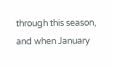through this season, and when January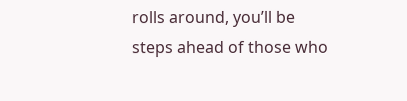rolls around, you’ll be steps ahead of those who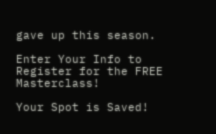gave up this season.

Enter Your Info to Register for the FREE Masterclass!

Your Spot is Saved!